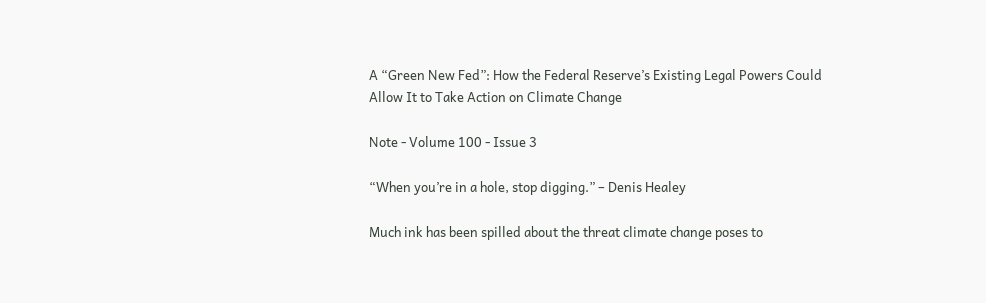A “Green New Fed”: How the Federal Reserve’s Existing Legal Powers Could Allow It to Take Action on Climate Change

Note - Volume 100 - Issue 3

“When you’re in a hole, stop digging.” – Denis Healey

Much ink has been spilled about the threat climate change poses to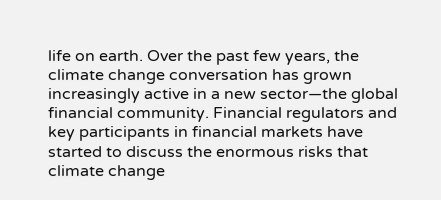life on earth. Over the past few years, the climate change conversation has grown increasingly active in a new sector—the global financial community. Financial regulators and key participants in financial markets have started to discuss the enormous risks that climate change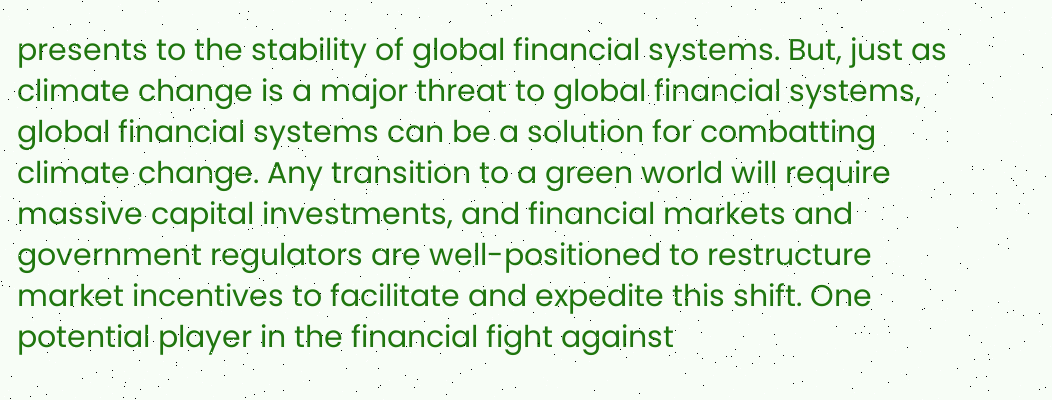presents to the stability of global financial systems. But, just as climate change is a major threat to global financial systems, global financial systems can be a solution for combatting climate change. Any transition to a green world will require massive capital investments, and financial markets and government regulators are well-positioned to restructure market incentives to facilitate and expedite this shift. One potential player in the financial fight against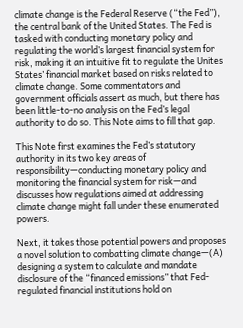climate change is the Federal Reserve (“the Fed”), the central bank of the United States. The Fed is tasked with conducting monetary policy and regulating the world’s largest financial system for risk, making it an intuitive fit to regulate the Unites States’ financial market based on risks related to climate change. Some commentators and government officials assert as much, but there has been little-to-no analysis on the Fed’s legal authority to do so. This Note aims to fill that gap.

This Note first examines the Fed’s statutory authority in its two key areas of responsibility—conducting monetary policy and monitoring the financial system for risk—and discusses how regulations aimed at addressing climate change might fall under these enumerated powers.

Next, it takes those potential powers and proposes a novel solution to combatting climate change—(A) designing a system to calculate and mandate disclosure of the “financed emissions” that Fed-regulated financial institutions hold on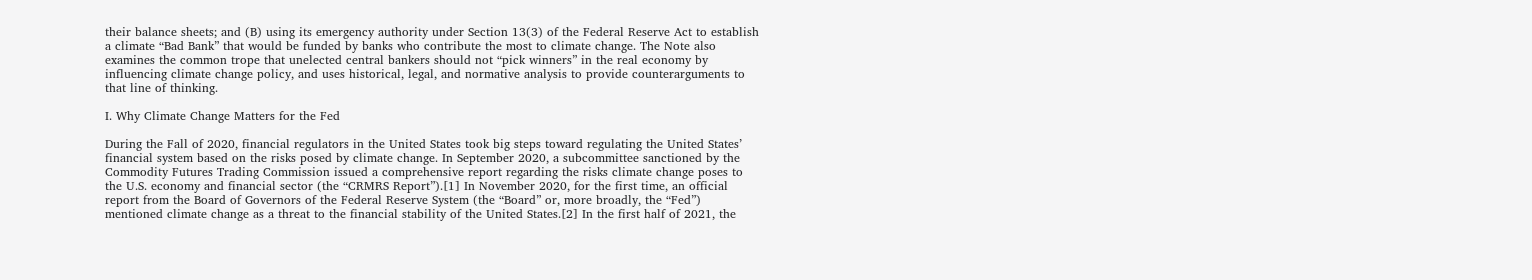their balance sheets; and (B) using its emergency authority under Section 13(3) of the Federal Reserve Act to establish a climate “Bad Bank” that would be funded by banks who contribute the most to climate change. The Note also examines the common trope that unelected central bankers should not “pick winners” in the real economy by influencing climate change policy, and uses historical, legal, and normative analysis to provide counterarguments to that line of thinking.

I. Why Climate Change Matters for the Fed

During the Fall of 2020, financial regulators in the United States took big steps toward regulating the United States’ financial system based on the risks posed by climate change. In September 2020, a subcommittee sanctioned by the Commodity Futures Trading Commission issued a comprehensive report regarding the risks climate change poses to the U.S. economy and financial sector (the “CRMRS Report”).[1] In November 2020, for the first time, an official report from the Board of Governors of the Federal Reserve System (the “Board” or, more broadly, the “Fed”) mentioned climate change as a threat to the financial stability of the United States.[2] In the first half of 2021, the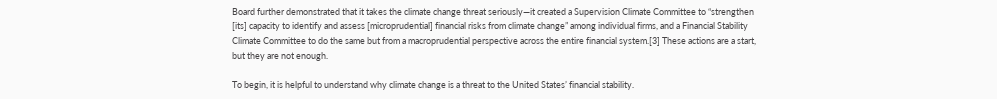Board further demonstrated that it takes the climate change threat seriously—it created a Supervision Climate Committee to “strengthen [its] capacity to identify and assess [microprudential] financial risks from climate change” among individual firms, and a Financial Stability Climate Committee to do the same but from a macroprudential perspective across the entire financial system.[3] These actions are a start, but they are not enough.

To begin, it is helpful to understand why climate change is a threat to the United States’ financial stability.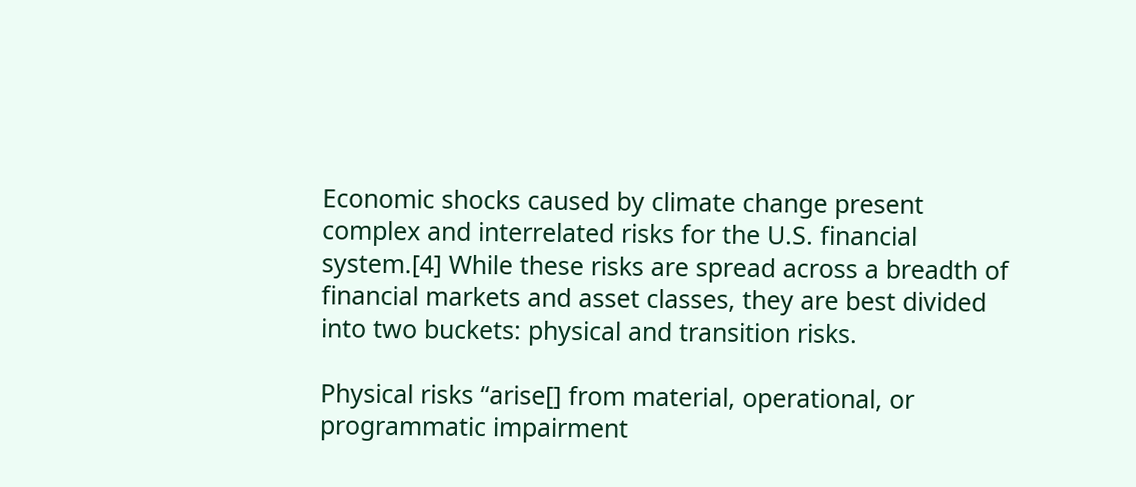Economic shocks caused by climate change present complex and interrelated risks for the U.S. financial system.[4] While these risks are spread across a breadth of financial markets and asset classes, they are best divided into two buckets: physical and transition risks.

Physical risks “arise[] from material, operational, or programmatic impairment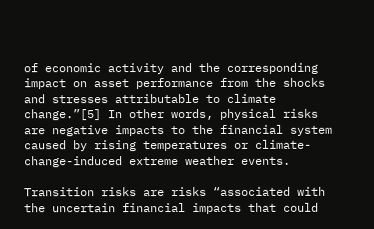of economic activity and the corresponding impact on asset performance from the shocks and stresses attributable to climate change.”[5] In other words, physical risks are negative impacts to the financial system caused by rising temperatures or climate-change-induced extreme weather events.

Transition risks are risks “associated with the uncertain financial impacts that could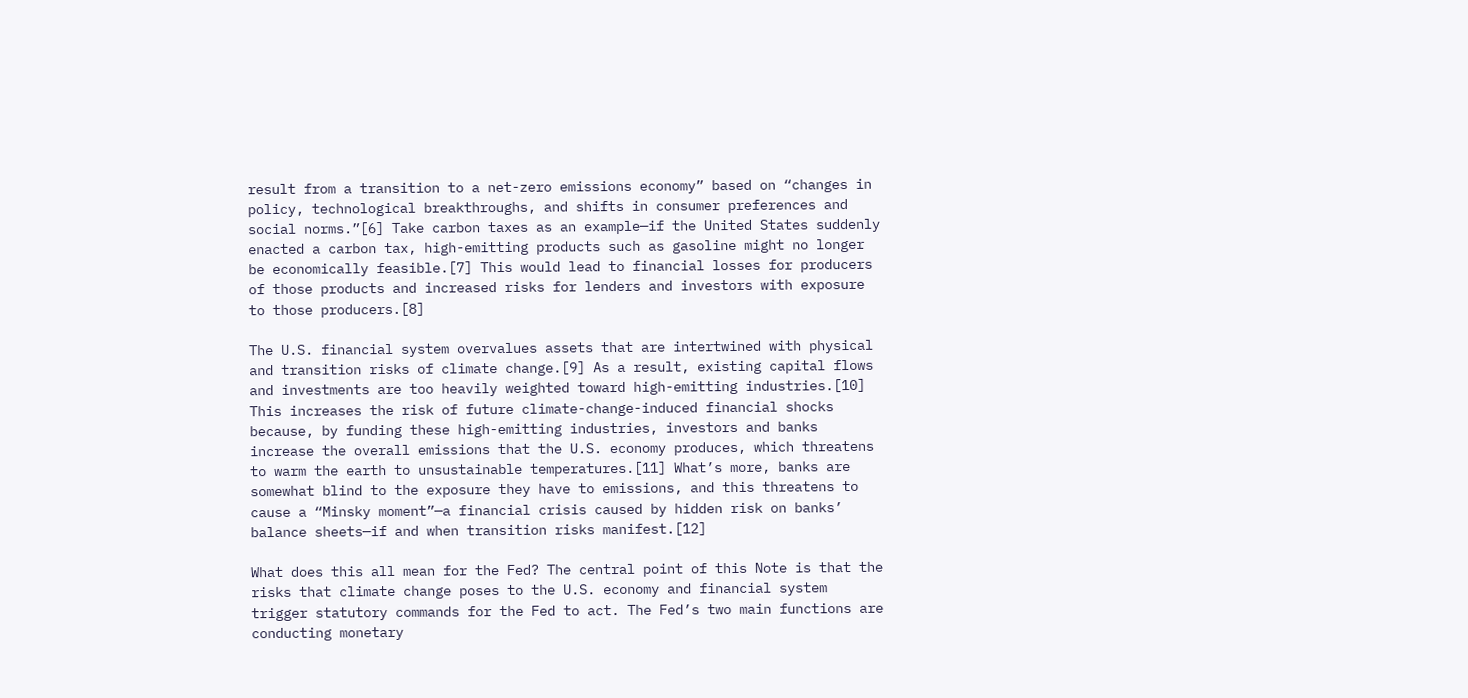result from a transition to a net-zero emissions economy” based on “changes in policy, technological breakthroughs, and shifts in consumer preferences and social norms.”[6] Take carbon taxes as an example—if the United States suddenly enacted a carbon tax, high-emitting products such as gasoline might no longer be economically feasible.[7] This would lead to financial losses for producers of those products and increased risks for lenders and investors with exposure to those producers.[8]

The U.S. financial system overvalues assets that are intertwined with physical and transition risks of climate change.[9] As a result, existing capital flows and investments are too heavily weighted toward high-emitting industries.[10] This increases the risk of future climate-change-induced financial shocks because, by funding these high-emitting industries, investors and banks increase the overall emissions that the U.S. economy produces, which threatens to warm the earth to unsustainable temperatures.[11] What’s more, banks are somewhat blind to the exposure they have to emissions, and this threatens to cause a “Minsky moment”—a financial crisis caused by hidden risk on banks’ balance sheets—if and when transition risks manifest.[12]

What does this all mean for the Fed? The central point of this Note is that the risks that climate change poses to the U.S. economy and financial system trigger statutory commands for the Fed to act. The Fed’s two main functions are conducting monetary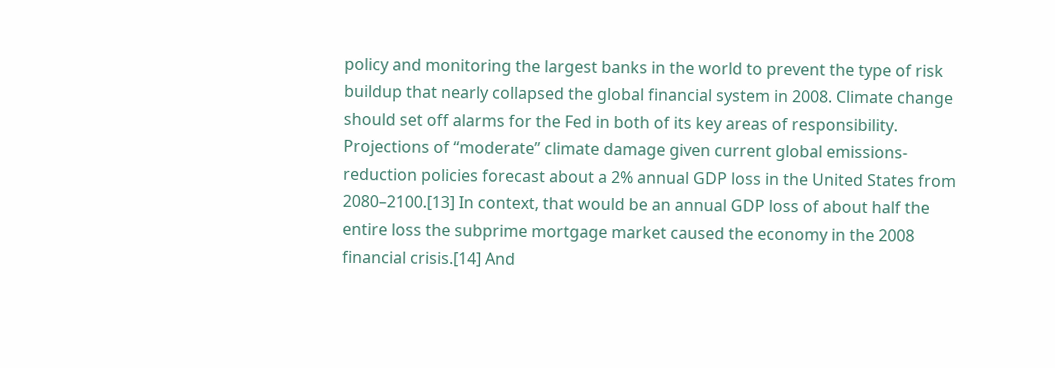policy and monitoring the largest banks in the world to prevent the type of risk buildup that nearly collapsed the global financial system in 2008. Climate change should set off alarms for the Fed in both of its key areas of responsibility. Projections of “moderate” climate damage given current global emissions-reduction policies forecast about a 2% annual GDP loss in the United States from 2080–2100.[13] In context, that would be an annual GDP loss of about half the entire loss the subprime mortgage market caused the economy in the 2008 financial crisis.[14] And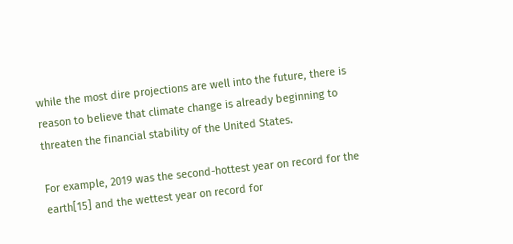while the most dire projections are well into the future, there is reason to believe that climate change is already beginning to threaten the financial stability of the United States.

For example, 2019 was the second-hottest year on record for the earth[15] and the wettest year on record for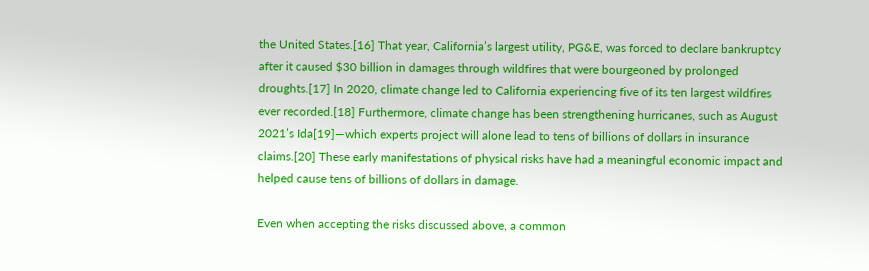the United States.[16] That year, California’s largest utility, PG&E, was forced to declare bankruptcy after it caused $30 billion in damages through wildfires that were bourgeoned by prolonged droughts.[17] In 2020, climate change led to California experiencing five of its ten largest wildfires ever recorded.[18] Furthermore, climate change has been strengthening hurricanes, such as August 2021’s Ida[19]—which experts project will alone lead to tens of billions of dollars in insurance claims.[20] These early manifestations of physical risks have had a meaningful economic impact and helped cause tens of billions of dollars in damage.

Even when accepting the risks discussed above, a common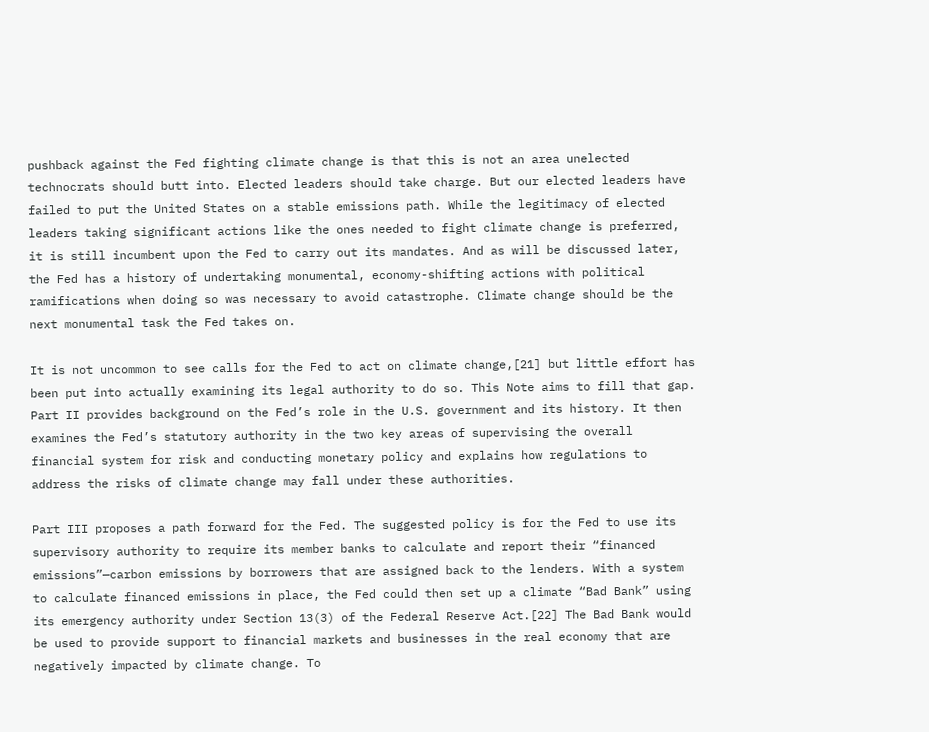pushback against the Fed fighting climate change is that this is not an area unelected technocrats should butt into. Elected leaders should take charge. But our elected leaders have failed to put the United States on a stable emissions path. While the legitimacy of elected leaders taking significant actions like the ones needed to fight climate change is preferred, it is still incumbent upon the Fed to carry out its mandates. And as will be discussed later, the Fed has a history of undertaking monumental, economy-shifting actions with political ramifications when doing so was necessary to avoid catastrophe. Climate change should be the next monumental task the Fed takes on.

It is not uncommon to see calls for the Fed to act on climate change,[21] but little effort has been put into actually examining its legal authority to do so. This Note aims to fill that gap. Part II provides background on the Fed’s role in the U.S. government and its history. It then examines the Fed’s statutory authority in the two key areas of supervising the overall financial system for risk and conducting monetary policy and explains how regulations to address the risks of climate change may fall under these authorities.

Part III proposes a path forward for the Fed. The suggested policy is for the Fed to use its supervisory authority to require its member banks to calculate and report their “financed emissions”—carbon emissions by borrowers that are assigned back to the lenders. With a system to calculate financed emissions in place, the Fed could then set up a climate “Bad Bank” using its emergency authority under Section 13(3) of the Federal Reserve Act.[22] The Bad Bank would be used to provide support to financial markets and businesses in the real economy that are negatively impacted by climate change. To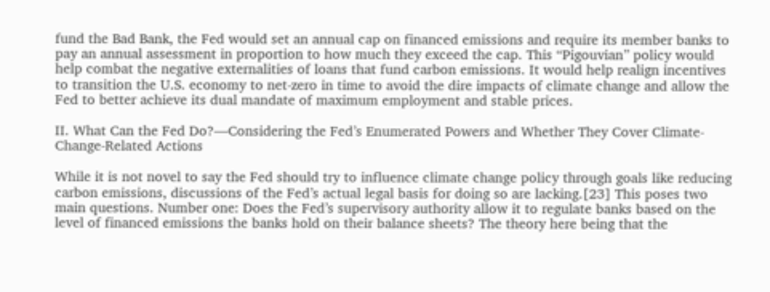fund the Bad Bank, the Fed would set an annual cap on financed emissions and require its member banks to pay an annual assessment in proportion to how much they exceed the cap. This “Pigouvian” policy would help combat the negative externalities of loans that fund carbon emissions. It would help realign incentives to transition the U.S. economy to net-zero in time to avoid the dire impacts of climate change and allow the Fed to better achieve its dual mandate of maximum employment and stable prices.

II. What Can the Fed Do?—Considering the Fed’s Enumerated Powers and Whether They Cover Climate-Change-Related Actions

While it is not novel to say the Fed should try to influence climate change policy through goals like reducing carbon emissions, discussions of the Fed’s actual legal basis for doing so are lacking.[23] This poses two main questions. Number one: Does the Fed’s supervisory authority allow it to regulate banks based on the level of financed emissions the banks hold on their balance sheets? The theory here being that the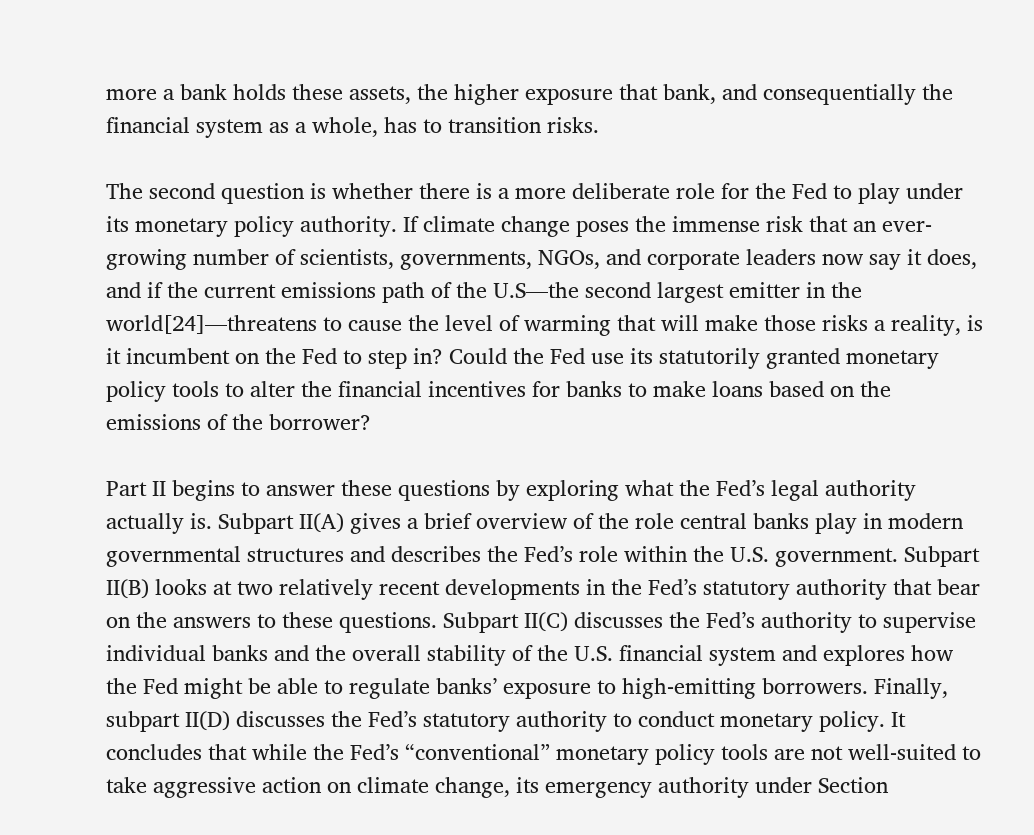more a bank holds these assets, the higher exposure that bank, and consequentially the financial system as a whole, has to transition risks.

The second question is whether there is a more deliberate role for the Fed to play under its monetary policy authority. If climate change poses the immense risk that an ever-growing number of scientists, governments, NGOs, and corporate leaders now say it does, and if the current emissions path of the U.S—the second largest emitter in the world[24]—threatens to cause the level of warming that will make those risks a reality, is it incumbent on the Fed to step in? Could the Fed use its statutorily granted monetary policy tools to alter the financial incentives for banks to make loans based on the emissions of the borrower?

Part II begins to answer these questions by exploring what the Fed’s legal authority actually is. Subpart II(A) gives a brief overview of the role central banks play in modern governmental structures and describes the Fed’s role within the U.S. government. Subpart II(B) looks at two relatively recent developments in the Fed’s statutory authority that bear on the answers to these questions. Subpart II(C) discusses the Fed’s authority to supervise individual banks and the overall stability of the U.S. financial system and explores how the Fed might be able to regulate banks’ exposure to high-emitting borrowers. Finally, subpart II(D) discusses the Fed’s statutory authority to conduct monetary policy. It concludes that while the Fed’s “conventional” monetary policy tools are not well-suited to take aggressive action on climate change, its emergency authority under Section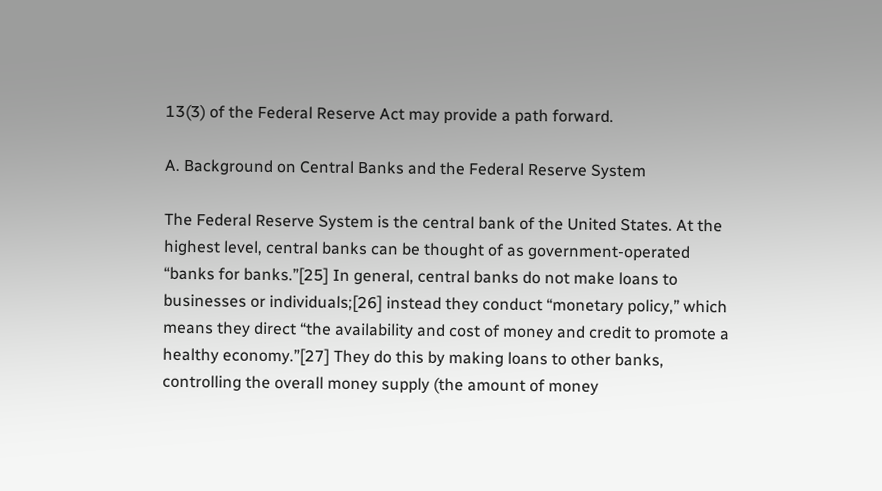13(3) of the Federal Reserve Act may provide a path forward.

A. Background on Central Banks and the Federal Reserve System

The Federal Reserve System is the central bank of the United States. At the highest level, central banks can be thought of as government-operated “banks for banks.”[25] In general, central banks do not make loans to businesses or individuals;[26] instead they conduct “monetary policy,” which means they direct “the availability and cost of money and credit to promote a healthy economy.”[27] They do this by making loans to other banks, controlling the overall money supply (the amount of money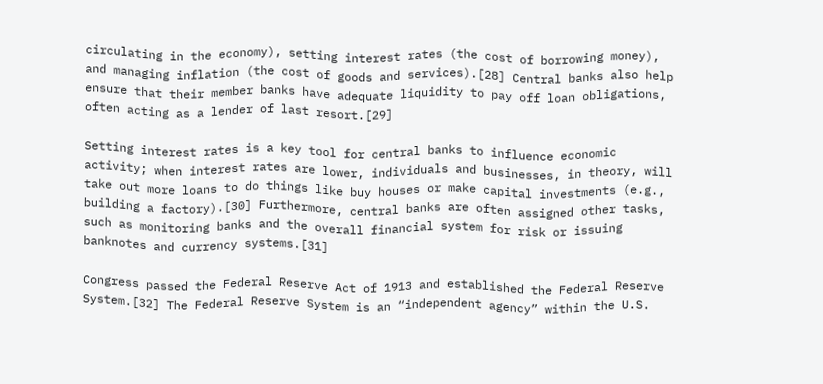circulating in the economy), setting interest rates (the cost of borrowing money), and managing inflation (the cost of goods and services).[28] Central banks also help ensure that their member banks have adequate liquidity to pay off loan obligations, often acting as a lender of last resort.[29]

Setting interest rates is a key tool for central banks to influence economic activity; when interest rates are lower, individuals and businesses, in theory, will take out more loans to do things like buy houses or make capital investments (e.g., building a factory).[30] Furthermore, central banks are often assigned other tasks, such as monitoring banks and the overall financial system for risk or issuing banknotes and currency systems.[31]

Congress passed the Federal Reserve Act of 1913 and established the Federal Reserve System.[32] The Federal Reserve System is an “independent agency” within the U.S.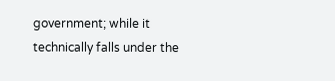government; while it technically falls under the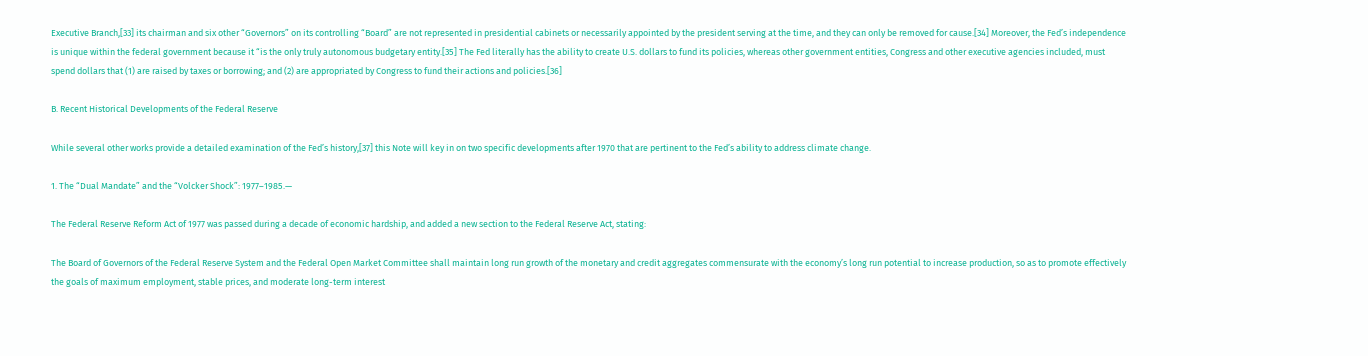Executive Branch,[33] its chairman and six other “Governors” on its controlling “Board” are not represented in presidential cabinets or necessarily appointed by the president serving at the time, and they can only be removed for cause.[34] Moreover, the Fed’s independence is unique within the federal government because it “is the only truly autonomous budgetary entity.[35] The Fed literally has the ability to create U.S. dollars to fund its policies, whereas other government entities, Congress and other executive agencies included, must spend dollars that (1) are raised by taxes or borrowing; and (2) are appropriated by Congress to fund their actions and policies.[36]

B. Recent Historical Developments of the Federal Reserve

While several other works provide a detailed examination of the Fed’s history,[37] this Note will key in on two specific developments after 1970 that are pertinent to the Fed’s ability to address climate change.

1. The “Dual Mandate” and the “Volcker Shock”: 1977–1985.—

The Federal Reserve Reform Act of 1977 was passed during a decade of economic hardship, and added a new section to the Federal Reserve Act, stating:

The Board of Governors of the Federal Reserve System and the Federal Open Market Committee shall maintain long run growth of the monetary and credit aggregates commensurate with the economy’s long run potential to increase production, so as to promote effectively the goals of maximum employment, stable prices, and moderate long-term interest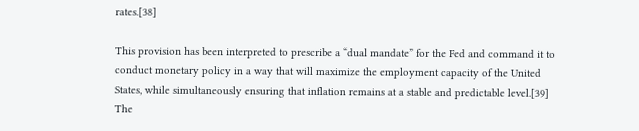rates.[38]

This provision has been interpreted to prescribe a “dual mandate” for the Fed and command it to conduct monetary policy in a way that will maximize the employment capacity of the United States, while simultaneously ensuring that inflation remains at a stable and predictable level.[39] The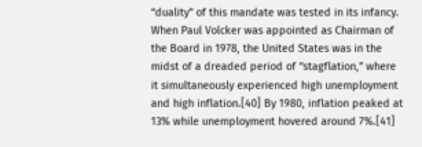“duality” of this mandate was tested in its infancy. When Paul Volcker was appointed as Chairman of the Board in 1978, the United States was in the midst of a dreaded period of “stagflation,” where it simultaneously experienced high unemployment and high inflation.[40] By 1980, inflation peaked at 13% while unemployment hovered around 7%.[41]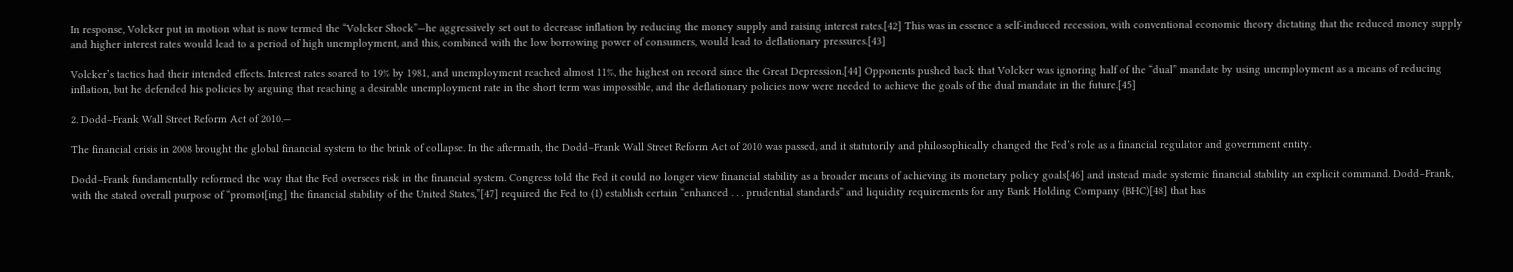In response, Volcker put in motion what is now termed the “Volcker Shock”—he aggressively set out to decrease inflation by reducing the money supply and raising interest rates.[42] This was in essence a self-induced recession, with conventional economic theory dictating that the reduced money supply and higher interest rates would lead to a period of high unemployment, and this, combined with the low borrowing power of consumers, would lead to deflationary pressures.[43]

Volcker’s tactics had their intended effects. Interest rates soared to 19% by 1981, and unemployment reached almost 11%, the highest on record since the Great Depression.[44] Opponents pushed back that Volcker was ignoring half of the “dual” mandate by using unemployment as a means of reducing inflation, but he defended his policies by arguing that reaching a desirable unemployment rate in the short term was impossible, and the deflationary policies now were needed to achieve the goals of the dual mandate in the future.[45]

2. Dodd–Frank Wall Street Reform Act of 2010.—

The financial crisis in 2008 brought the global financial system to the brink of collapse. In the aftermath, the Dodd–Frank Wall Street Reform Act of 2010 was passed, and it statutorily and philosophically changed the Fed’s role as a financial regulator and government entity.

Dodd–Frank fundamentally reformed the way that the Fed oversees risk in the financial system. Congress told the Fed it could no longer view financial stability as a broader means of achieving its monetary policy goals[46] and instead made systemic financial stability an explicit command. Dodd–Frank, with the stated overall purpose of “promot[ing] the financial stability of the United States,”[47] required the Fed to (1) establish certain “enhanced . . . prudential standards” and liquidity requirements for any Bank Holding Company (BHC)[48] that has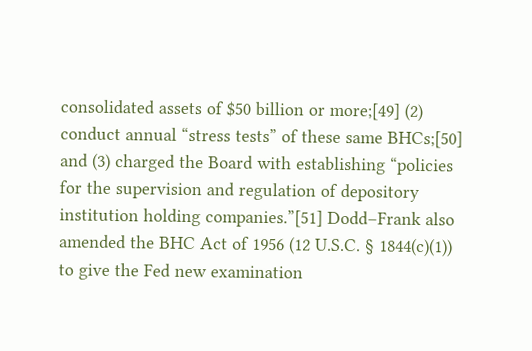consolidated assets of $50 billion or more;[49] (2) conduct annual “stress tests” of these same BHCs;[50] and (3) charged the Board with establishing “policies for the supervision and regulation of depository institution holding companies.”[51] Dodd–Frank also amended the BHC Act of 1956 (12 U.S.C. § 1844(c)(1)) to give the Fed new examination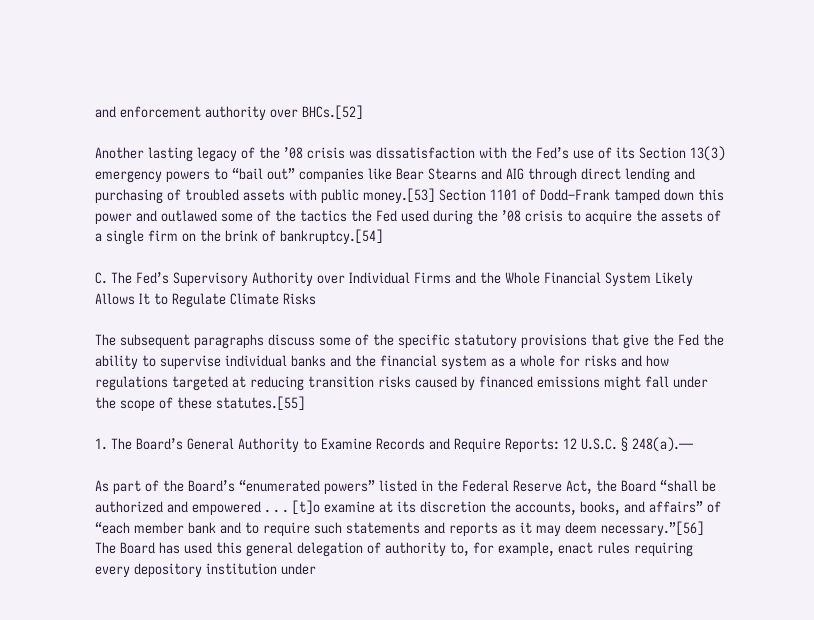and enforcement authority over BHCs.[52]

Another lasting legacy of the ’08 crisis was dissatisfaction with the Fed’s use of its Section 13(3) emergency powers to “bail out” companies like Bear Stearns and AIG through direct lending and purchasing of troubled assets with public money.[53] Section 1101 of Dodd–Frank tamped down this power and outlawed some of the tactics the Fed used during the ’08 crisis to acquire the assets of a single firm on the brink of bankruptcy.[54]

C. The Fed’s Supervisory Authority over Individual Firms and the Whole Financial System Likely Allows It to Regulate Climate Risks

The subsequent paragraphs discuss some of the specific statutory provisions that give the Fed the ability to supervise individual banks and the financial system as a whole for risks and how regulations targeted at reducing transition risks caused by financed emissions might fall under the scope of these statutes.[55]

1. The Board’s General Authority to Examine Records and Require Reports: 12 U.S.C. § 248(a).—

As part of the Board’s “enumerated powers” listed in the Federal Reserve Act, the Board “shall be authorized and empowered . . . [t]o examine at its discretion the accounts, books, and affairs” of “each member bank and to require such statements and reports as it may deem necessary.”[56] The Board has used this general delegation of authority to, for example, enact rules requiring every depository institution under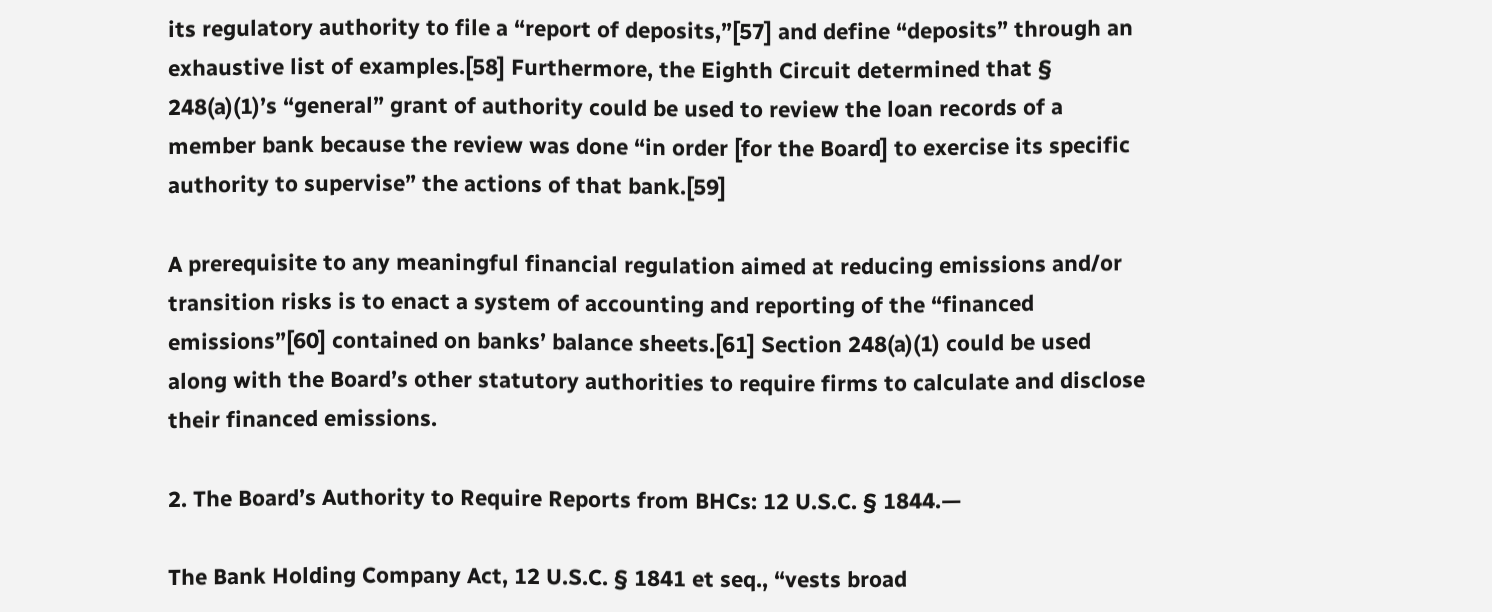its regulatory authority to file a “report of deposits,”[57] and define “deposits” through an exhaustive list of examples.[58] Furthermore, the Eighth Circuit determined that § 248(a)(1)’s “general” grant of authority could be used to review the loan records of a member bank because the review was done “in order [for the Board] to exercise its specific authority to supervise” the actions of that bank.[59]

A prerequisite to any meaningful financial regulation aimed at reducing emissions and/or transition risks is to enact a system of accounting and reporting of the “financed emissions”[60] contained on banks’ balance sheets.[61] Section 248(a)(1) could be used along with the Board’s other statutory authorities to require firms to calculate and disclose their financed emissions.

2. The Board’s Authority to Require Reports from BHCs: 12 U.S.C. § 1844.—

The Bank Holding Company Act, 12 U.S.C. § 1841 et seq., “vests broad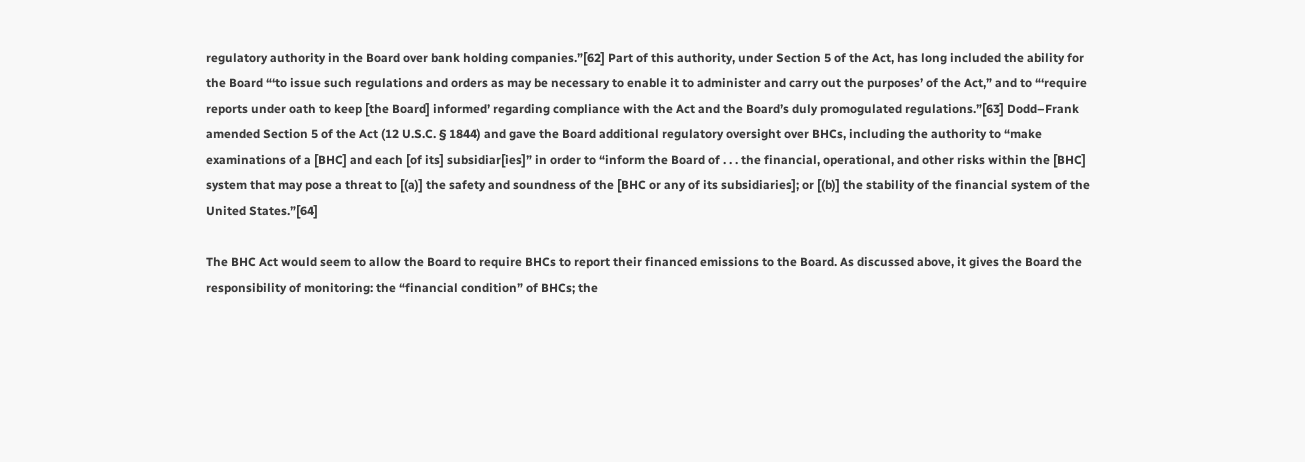regulatory authority in the Board over bank holding companies.”[62] Part of this authority, under Section 5 of the Act, has long included the ability for the Board “‘to issue such regulations and orders as may be necessary to enable it to administer and carry out the purposes’ of the Act,” and to “‘require reports under oath to keep [the Board] informed’ regarding compliance with the Act and the Board’s duly promogulated regulations.”[63] Dodd–Frank amended Section 5 of the Act (12 U.S.C. § 1844) and gave the Board additional regulatory oversight over BHCs, including the authority to “make examinations of a [BHC] and each [of its] subsidiar[ies]” in order to “inform the Board of . . . the financial, operational, and other risks within the [BHC] system that may pose a threat to [(a)] the safety and soundness of the [BHC or any of its subsidiaries]; or [(b)] the stability of the financial system of the United States.”[64]

The BHC Act would seem to allow the Board to require BHCs to report their financed emissions to the Board. As discussed above, it gives the Board the responsibility of monitoring: the “financial condition” of BHCs; the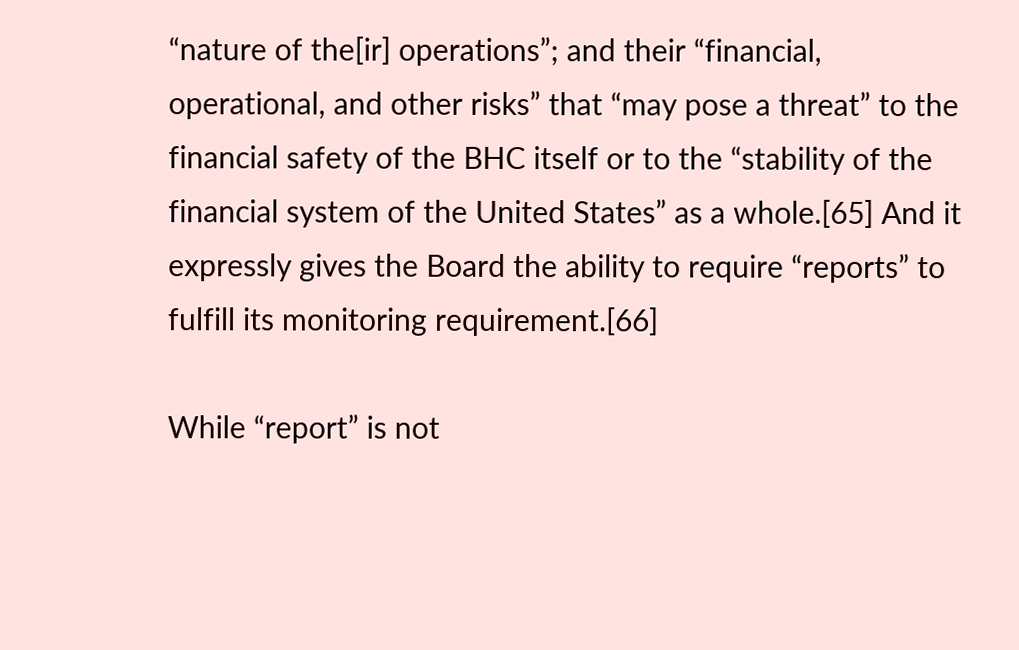“nature of the[ir] operations”; and their “financial, operational, and other risks” that “may pose a threat” to the financial safety of the BHC itself or to the “stability of the financial system of the United States” as a whole.[65] And it expressly gives the Board the ability to require “reports” to fulfill its monitoring requirement.[66]

While “report” is not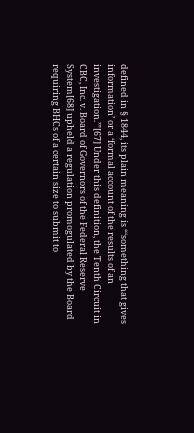defined in § 1844, its plain meaning is “‘something that gives information’ or a ‘formal account of the results of an investigation.’”[67] Under this definition, the Tenth Circuit in CBC, Inc. v. Board of Governors of the Federal Reserve System[68] upheld a regulation promogulated by the Board requiring BHCs of a certain size to submit to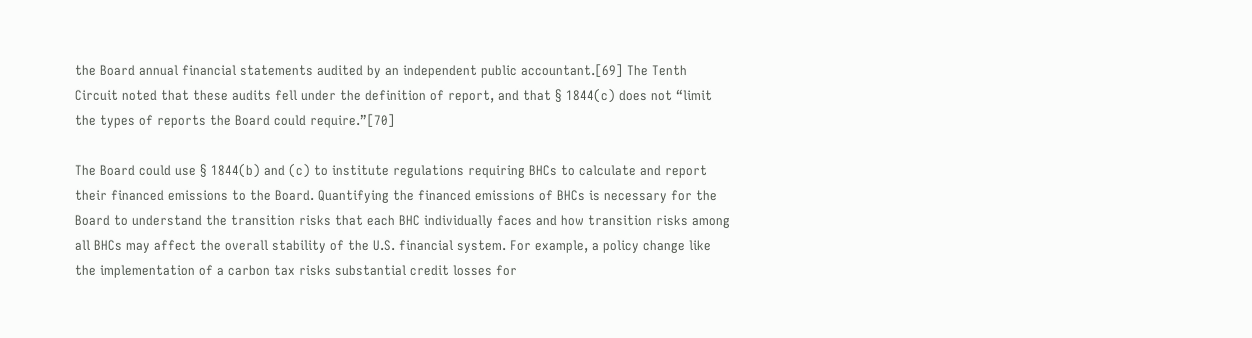the Board annual financial statements audited by an independent public accountant.[69] The Tenth Circuit noted that these audits fell under the definition of report, and that § 1844(c) does not “limit the types of reports the Board could require.”[70]

The Board could use § 1844(b) and (c) to institute regulations requiring BHCs to calculate and report their financed emissions to the Board. Quantifying the financed emissions of BHCs is necessary for the Board to understand the transition risks that each BHC individually faces and how transition risks among all BHCs may affect the overall stability of the U.S. financial system. For example, a policy change like the implementation of a carbon tax risks substantial credit losses for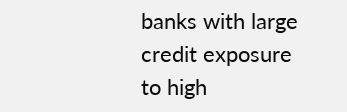banks with large credit exposure to high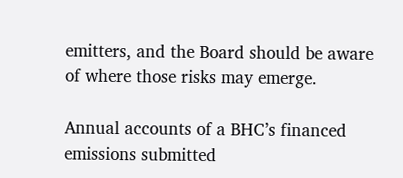emitters, and the Board should be aware of where those risks may emerge.

Annual accounts of a BHC’s financed emissions submitted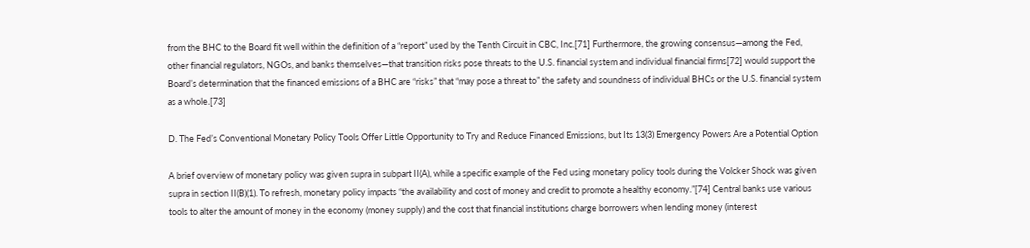from the BHC to the Board fit well within the definition of a “report” used by the Tenth Circuit in CBC, Inc.[71] Furthermore, the growing consensus—among the Fed, other financial regulators, NGOs, and banks themselves—that transition risks pose threats to the U.S. financial system and individual financial firms[72] would support the Board’s determination that the financed emissions of a BHC are “risks” that “may pose a threat to” the safety and soundness of individual BHCs or the U.S. financial system as a whole.[73]

D. The Fed’s Conventional Monetary Policy Tools Offer Little Opportunity to Try and Reduce Financed Emissions, but Its 13(3) Emergency Powers Are a Potential Option

A brief overview of monetary policy was given supra in subpart II(A), while a specific example of the Fed using monetary policy tools during the Volcker Shock was given supra in section II(B)(1). To refresh, monetary policy impacts “the availability and cost of money and credit to promote a healthy economy.”[74] Central banks use various tools to alter the amount of money in the economy (money supply) and the cost that financial institutions charge borrowers when lending money (interest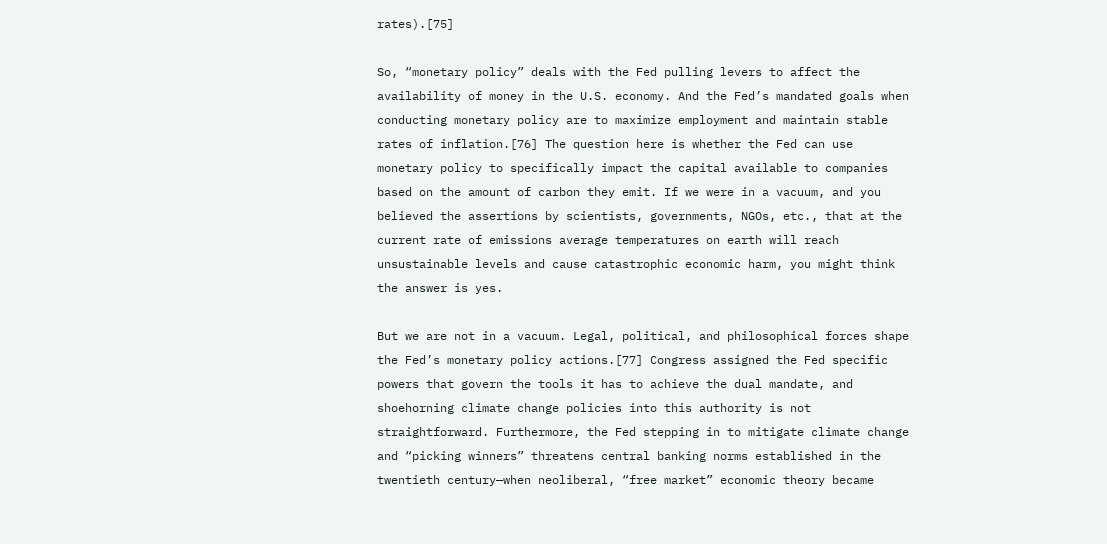rates).[75]

So, “monetary policy” deals with the Fed pulling levers to affect the availability of money in the U.S. economy. And the Fed’s mandated goals when conducting monetary policy are to maximize employment and maintain stable rates of inflation.[76] The question here is whether the Fed can use monetary policy to specifically impact the capital available to companies based on the amount of carbon they emit. If we were in a vacuum, and you believed the assertions by scientists, governments, NGOs, etc., that at the current rate of emissions average temperatures on earth will reach unsustainable levels and cause catastrophic economic harm, you might think the answer is yes.

But we are not in a vacuum. Legal, political, and philosophical forces shape the Fed’s monetary policy actions.[77] Congress assigned the Fed specific powers that govern the tools it has to achieve the dual mandate, and shoehorning climate change policies into this authority is not straightforward. Furthermore, the Fed stepping in to mitigate climate change and “picking winners” threatens central banking norms established in the twentieth century—when neoliberal, “free market” economic theory became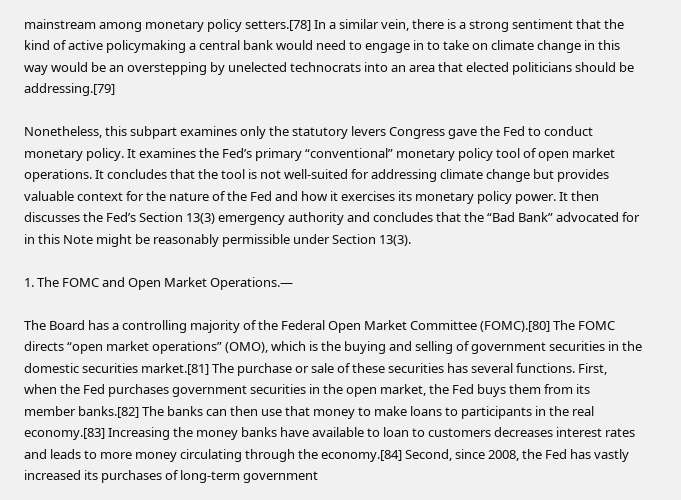mainstream among monetary policy setters.[78] In a similar vein, there is a strong sentiment that the kind of active policymaking a central bank would need to engage in to take on climate change in this way would be an overstepping by unelected technocrats into an area that elected politicians should be addressing.[79]

Nonetheless, this subpart examines only the statutory levers Congress gave the Fed to conduct monetary policy. It examines the Fed’s primary “conventional” monetary policy tool of open market operations. It concludes that the tool is not well-suited for addressing climate change but provides valuable context for the nature of the Fed and how it exercises its monetary policy power. It then discusses the Fed’s Section 13(3) emergency authority and concludes that the “Bad Bank” advocated for in this Note might be reasonably permissible under Section 13(3).

1. The FOMC and Open Market Operations.—

The Board has a controlling majority of the Federal Open Market Committee (FOMC).[80] The FOMC directs “open market operations” (OMO), which is the buying and selling of government securities in the domestic securities market.[81] The purchase or sale of these securities has several functions. First, when the Fed purchases government securities in the open market, the Fed buys them from its member banks.[82] The banks can then use that money to make loans to participants in the real economy.[83] Increasing the money banks have available to loan to customers decreases interest rates and leads to more money circulating through the economy.[84] Second, since 2008, the Fed has vastly increased its purchases of long-term government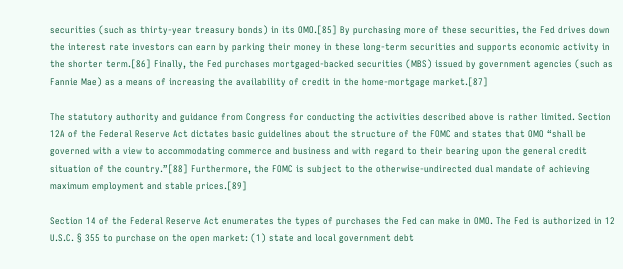securities (such as thirty-year treasury bonds) in its OMO.[85] By purchasing more of these securities, the Fed drives down the interest rate investors can earn by parking their money in these long-term securities and supports economic activity in the shorter term.[86] Finally, the Fed purchases mortgaged-backed securities (MBS) issued by government agencies (such as Fannie Mae) as a means of increasing the availability of credit in the home-mortgage market.[87]

The statutory authority and guidance from Congress for conducting the activities described above is rather limited. Section 12A of the Federal Reserve Act dictates basic guidelines about the structure of the FOMC and states that OMO “shall be governed with a view to accommodating commerce and business and with regard to their bearing upon the general credit situation of the country.”[88] Furthermore, the FOMC is subject to the otherwise-undirected dual mandate of achieving maximum employment and stable prices.[89]

Section 14 of the Federal Reserve Act enumerates the types of purchases the Fed can make in OMO. The Fed is authorized in 12 U.S.C. § 355 to purchase on the open market: (1) state and local government debt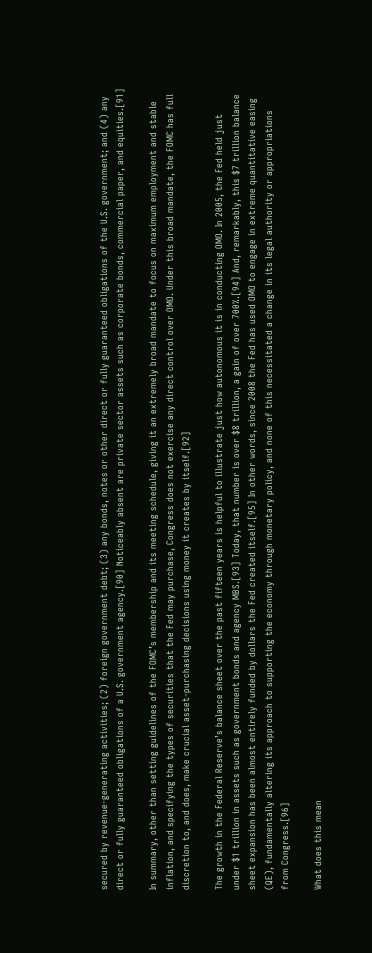secured by revenue-generating activities; (2) foreign government debt; (3) any bonds, notes or other direct or fully guaranteed obligations of the U.S. government; and (4) any direct or fully guaranteed obligations of a U.S. government agency.[90] Noticeably absent are private sector assets such as corporate bonds, commercial paper, and equities.[91]

In summary, other than setting guidelines of the FOMC’s membership and its meeting schedule, giving it an extremely broad mandate to focus on maximum employment and stable inflation, and specifying the types of securities that the Fed may purchase, Congress does not exercise any direct control over OMO. Under this broad mandate, the FOMC has full discretion to, and does, make crucial asset-purchasing decisions using money it creates by itself.[92]

The growth in the Federal Reserve’s balance sheet over the past fifteen years is helpful to illustrate just how autonomous it is in conducting OMO. In 2005, the Fed held just under $1 trillion in assets such as government bonds and agency MBS.[93] Today, that number is over $8 trillion, a gain of over 700%.[94] And, remarkably, this $7 trillion balance sheet expansion has been almost entirely funded by dollars the Fed created itself.[95] In other words, since 2008 the Fed has used OMO to engage in extreme quantitative easing (QE), fundamentally altering its approach to supporting the economy through monetary policy, and none of this necessitated a change in its legal authority or appropriations from Congress.[96]

What does this mean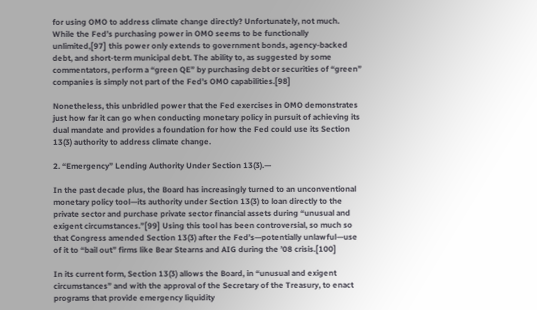for using OMO to address climate change directly? Unfortunately, not much. While the Fed’s purchasing power in OMO seems to be functionally unlimited,[97] this power only extends to government bonds, agency-backed debt, and short-term municipal debt. The ability to, as suggested by some commentators, perform a “green QE” by purchasing debt or securities of “green” companies is simply not part of the Fed’s OMO capabilities.[98]

Nonetheless, this unbridled power that the Fed exercises in OMO demonstrates just how far it can go when conducting monetary policy in pursuit of achieving its dual mandate and provides a foundation for how the Fed could use its Section 13(3) authority to address climate change.

2. “Emergency” Lending Authority Under Section 13(3).—

In the past decade plus, the Board has increasingly turned to an unconventional monetary policy tool—its authority under Section 13(3) to loan directly to the private sector and purchase private sector financial assets during “unusual and exigent circumstances.”[99] Using this tool has been controversial, so much so that Congress amended Section 13(3) after the Fed’s—potentially unlawful—use of it to “bail out” firms like Bear Stearns and AIG during the ’08 crisis.[100]

In its current form, Section 13(3) allows the Board, in “unusual and exigent circumstances” and with the approval of the Secretary of the Treasury, to enact programs that provide emergency liquidity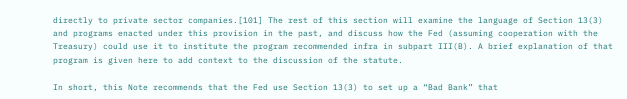directly to private sector companies.[101] The rest of this section will examine the language of Section 13(3) and programs enacted under this provision in the past, and discuss how the Fed (assuming cooperation with the Treasury) could use it to institute the program recommended infra in subpart III(B). A brief explanation of that program is given here to add context to the discussion of the statute.

In short, this Note recommends that the Fed use Section 13(3) to set up a “Bad Bank” that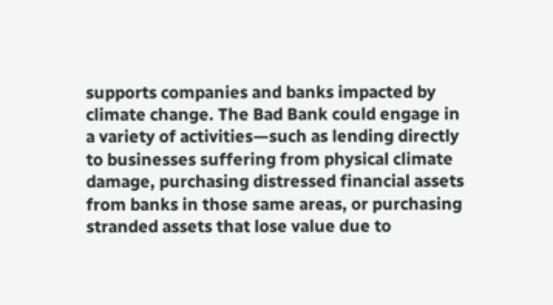supports companies and banks impacted by climate change. The Bad Bank could engage in a variety of activities—such as lending directly to businesses suffering from physical climate damage, purchasing distressed financial assets from banks in those same areas, or purchasing stranded assets that lose value due to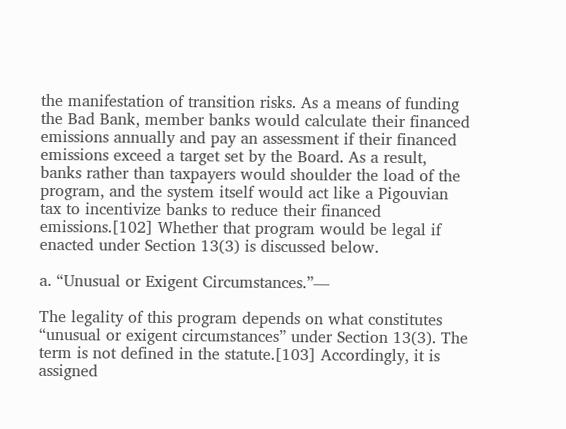the manifestation of transition risks. As a means of funding the Bad Bank, member banks would calculate their financed emissions annually and pay an assessment if their financed emissions exceed a target set by the Board. As a result, banks rather than taxpayers would shoulder the load of the program, and the system itself would act like a Pigouvian tax to incentivize banks to reduce their financed emissions.[102] Whether that program would be legal if enacted under Section 13(3) is discussed below.

a. “Unusual or Exigent Circumstances.”—

The legality of this program depends on what constitutes “unusual or exigent circumstances” under Section 13(3). The term is not defined in the statute.[103] Accordingly, it is assigned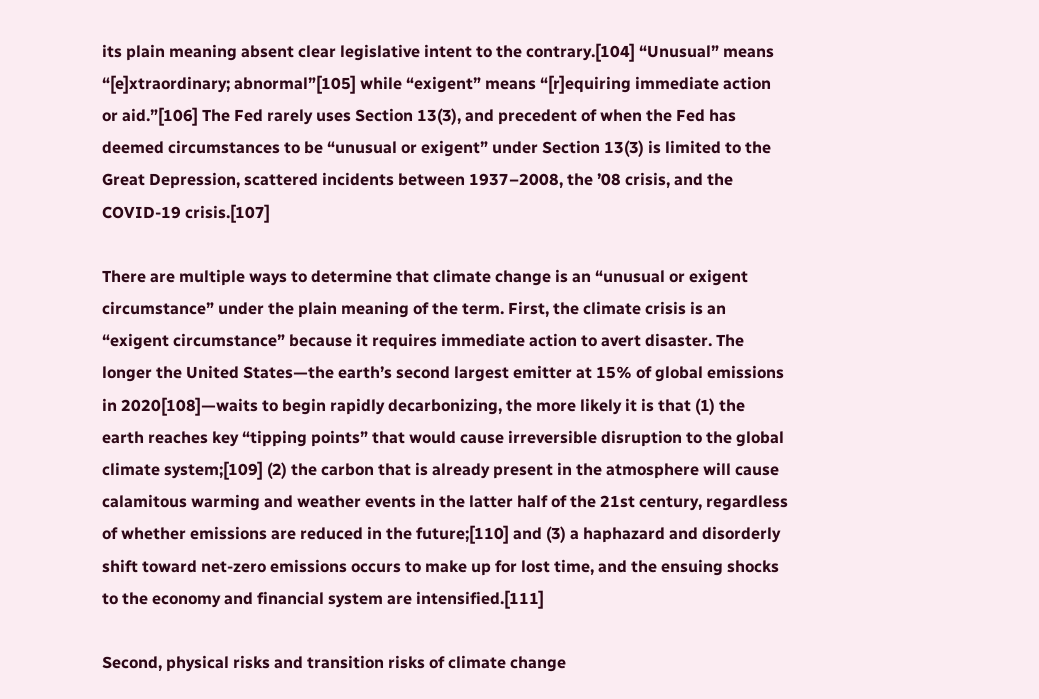its plain meaning absent clear legislative intent to the contrary.[104] “Unusual” means “[e]xtraordinary; abnormal”[105] while “exigent” means “[r]equiring immediate action or aid.”[106] The Fed rarely uses Section 13(3), and precedent of when the Fed has deemed circumstances to be “unusual or exigent” under Section 13(3) is limited to the Great Depression, scattered incidents between 1937–2008, the ’08 crisis, and the COVID-19 crisis.[107]

There are multiple ways to determine that climate change is an “unusual or exigent circumstance” under the plain meaning of the term. First, the climate crisis is an “exigent circumstance” because it requires immediate action to avert disaster. The longer the United States—the earth’s second largest emitter at 15% of global emissions in 2020[108]—waits to begin rapidly decarbonizing, the more likely it is that (1) the earth reaches key “tipping points” that would cause irreversible disruption to the global climate system;[109] (2) the carbon that is already present in the atmosphere will cause calamitous warming and weather events in the latter half of the 21st century, regardless of whether emissions are reduced in the future;[110] and (3) a haphazard and disorderly shift toward net-zero emissions occurs to make up for lost time, and the ensuing shocks to the economy and financial system are intensified.[111]

Second, physical risks and transition risks of climate change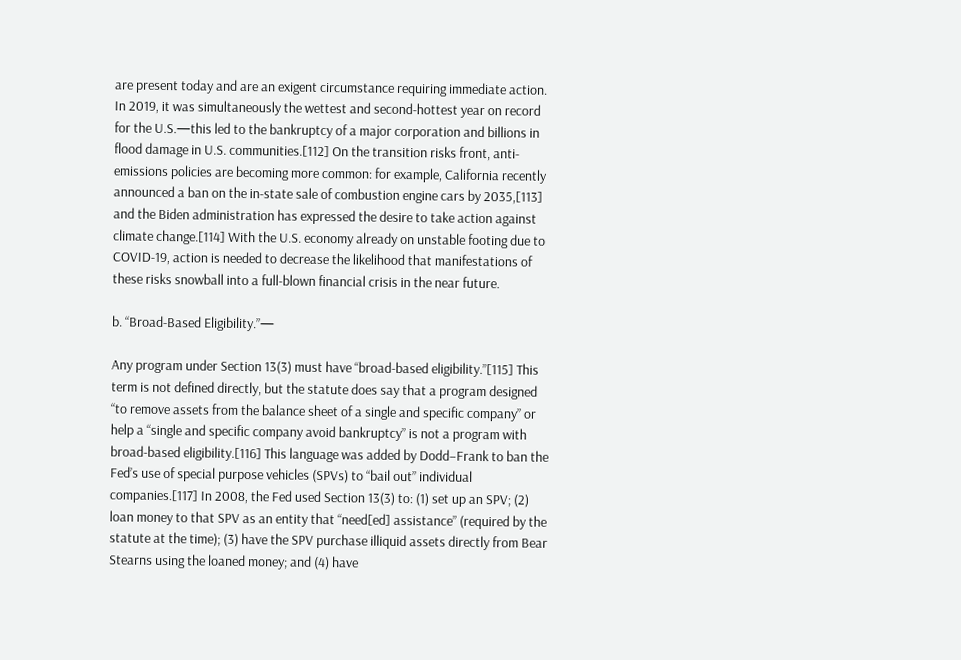are present today and are an exigent circumstance requiring immediate action. In 2019, it was simultaneously the wettest and second-hottest year on record for the U.S.—this led to the bankruptcy of a major corporation and billions in flood damage in U.S. communities.[112] On the transition risks front, anti-emissions policies are becoming more common: for example, California recently announced a ban on the in-state sale of combustion engine cars by 2035,[113] and the Biden administration has expressed the desire to take action against climate change.[114] With the U.S. economy already on unstable footing due to COVID-19, action is needed to decrease the likelihood that manifestations of these risks snowball into a full-blown financial crisis in the near future.

b. “Broad-Based Eligibility.”—

Any program under Section 13(3) must have “broad-based eligibility.”[115] This term is not defined directly, but the statute does say that a program designed “to remove assets from the balance sheet of a single and specific company” or help a “single and specific company avoid bankruptcy” is not a program with broad-based eligibility.[116] This language was added by Dodd–Frank to ban the Fed’s use of special purpose vehicles (SPVs) to “bail out” individual companies.[117] In 2008, the Fed used Section 13(3) to: (1) set up an SPV; (2) loan money to that SPV as an entity that “need[ed] assistance” (required by the statute at the time); (3) have the SPV purchase illiquid assets directly from Bear Stearns using the loaned money; and (4) have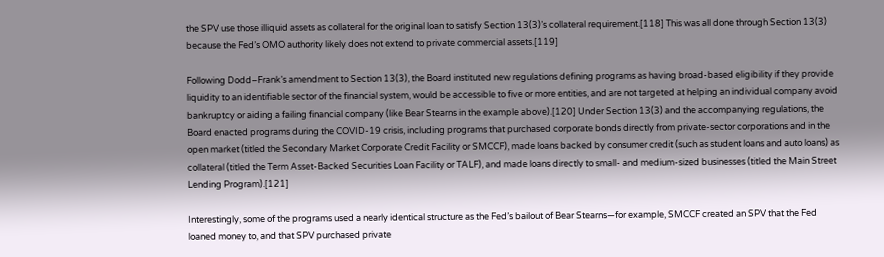the SPV use those illiquid assets as collateral for the original loan to satisfy Section 13(3)’s collateral requirement.[118] This was all done through Section 13(3) because the Fed’s OMO authority likely does not extend to private commercial assets.[119]

Following Dodd–Frank’s amendment to Section 13(3), the Board instituted new regulations defining programs as having broad-based eligibility if they provide liquidity to an identifiable sector of the financial system, would be accessible to five or more entities, and are not targeted at helping an individual company avoid bankruptcy or aiding a failing financial company (like Bear Stearns in the example above).[120] Under Section 13(3) and the accompanying regulations, the Board enacted programs during the COVID-19 crisis, including programs that purchased corporate bonds directly from private-sector corporations and in the open market (titled the Secondary Market Corporate Credit Facility or SMCCF), made loans backed by consumer credit (such as student loans and auto loans) as collateral (titled the Term Asset-Backed Securities Loan Facility or TALF), and made loans directly to small- and medium-sized businesses (titled the Main Street Lending Program).[121]

Interestingly, some of the programs used a nearly identical structure as the Fed’s bailout of Bear Stearns—for example, SMCCF created an SPV that the Fed loaned money to, and that SPV purchased private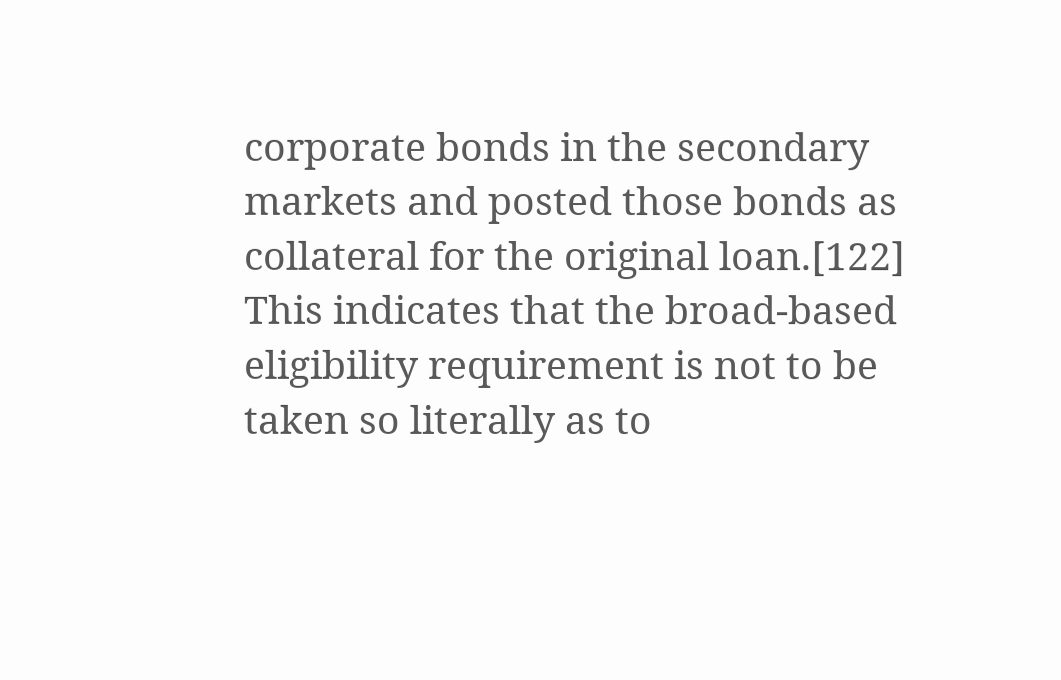corporate bonds in the secondary markets and posted those bonds as collateral for the original loan.[122] This indicates that the broad-based eligibility requirement is not to be taken so literally as to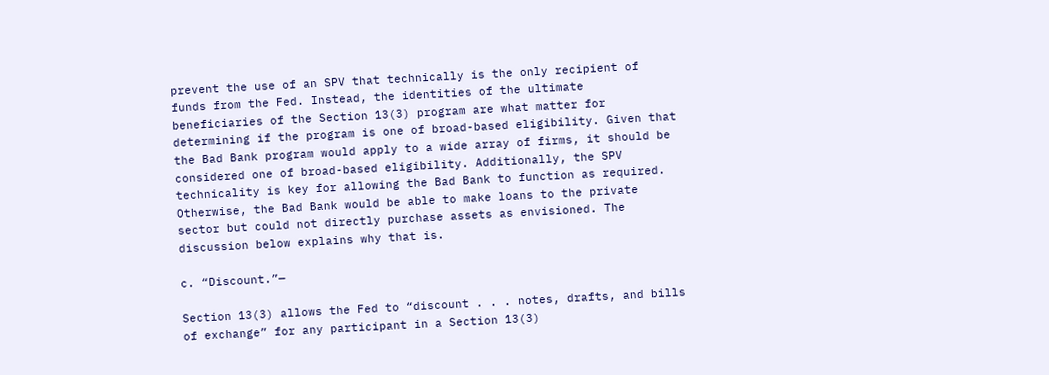prevent the use of an SPV that technically is the only recipient of funds from the Fed. Instead, the identities of the ultimate beneficiaries of the Section 13(3) program are what matter for determining if the program is one of broad-based eligibility. Given that the Bad Bank program would apply to a wide array of firms, it should be considered one of broad-based eligibility. Additionally, the SPV technicality is key for allowing the Bad Bank to function as required. Otherwise, the Bad Bank would be able to make loans to the private sector but could not directly purchase assets as envisioned. The discussion below explains why that is.

c. “Discount.”—

Section 13(3) allows the Fed to “discount . . . notes, drafts, and bills of exchange” for any participant in a Section 13(3)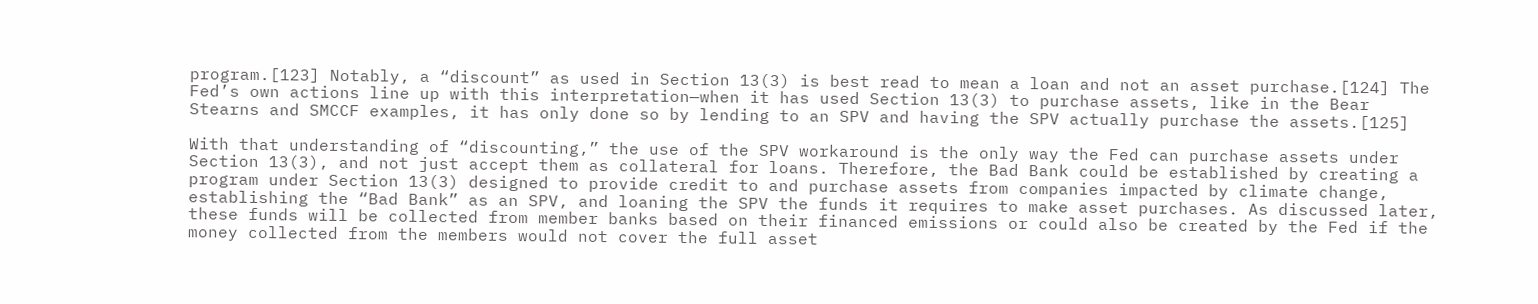program.[123] Notably, a “discount” as used in Section 13(3) is best read to mean a loan and not an asset purchase.[124] The Fed’s own actions line up with this interpretation—when it has used Section 13(3) to purchase assets, like in the Bear Stearns and SMCCF examples, it has only done so by lending to an SPV and having the SPV actually purchase the assets.[125]

With that understanding of “discounting,” the use of the SPV workaround is the only way the Fed can purchase assets under Section 13(3), and not just accept them as collateral for loans. Therefore, the Bad Bank could be established by creating a program under Section 13(3) designed to provide credit to and purchase assets from companies impacted by climate change, establishing the “Bad Bank” as an SPV, and loaning the SPV the funds it requires to make asset purchases. As discussed later, these funds will be collected from member banks based on their financed emissions or could also be created by the Fed if the money collected from the members would not cover the full asset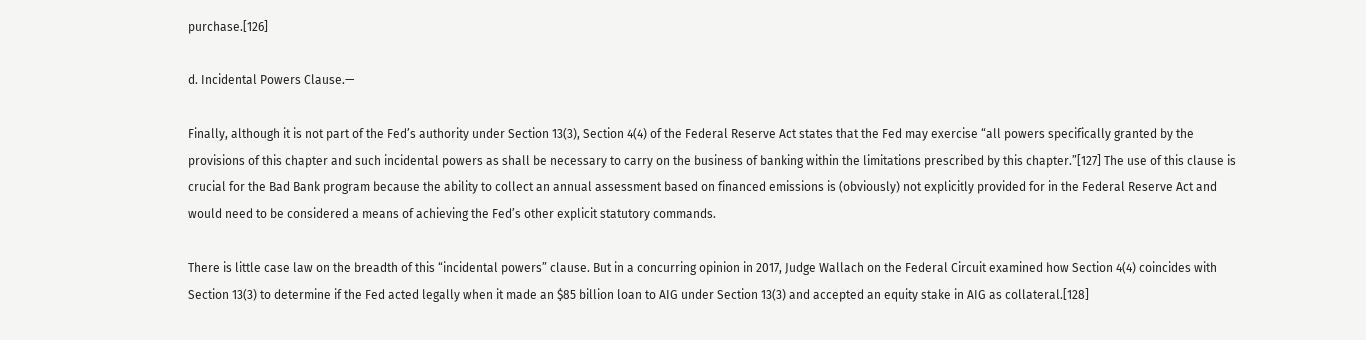purchase.[126]

d. Incidental Powers Clause.—

Finally, although it is not part of the Fed’s authority under Section 13(3), Section 4(4) of the Federal Reserve Act states that the Fed may exercise “all powers specifically granted by the provisions of this chapter and such incidental powers as shall be necessary to carry on the business of banking within the limitations prescribed by this chapter.”[127] The use of this clause is crucial for the Bad Bank program because the ability to collect an annual assessment based on financed emissions is (obviously) not explicitly provided for in the Federal Reserve Act and would need to be considered a means of achieving the Fed’s other explicit statutory commands.

There is little case law on the breadth of this “incidental powers” clause. But in a concurring opinion in 2017, Judge Wallach on the Federal Circuit examined how Section 4(4) coincides with Section 13(3) to determine if the Fed acted legally when it made an $85 billion loan to AIG under Section 13(3) and accepted an equity stake in AIG as collateral.[128]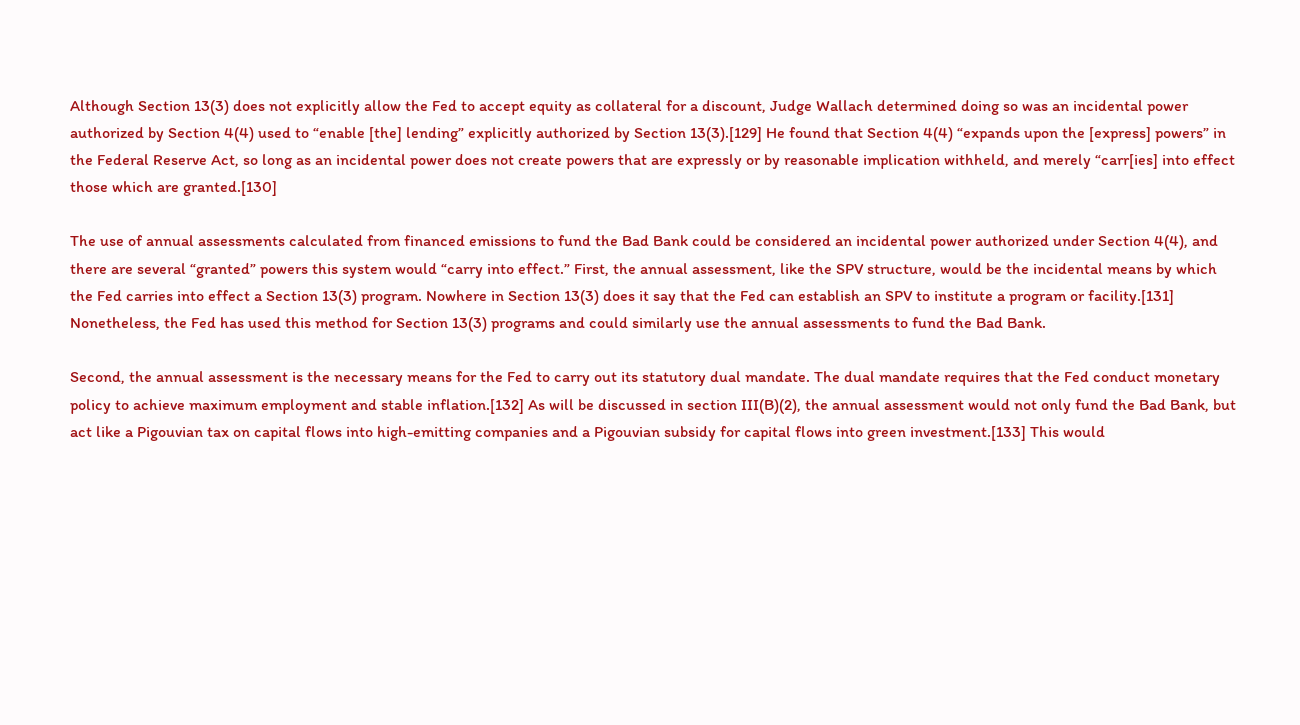Although Section 13(3) does not explicitly allow the Fed to accept equity as collateral for a discount, Judge Wallach determined doing so was an incidental power authorized by Section 4(4) used to “enable [the] lending” explicitly authorized by Section 13(3).[129] He found that Section 4(4) “expands upon the [express] powers” in the Federal Reserve Act, so long as an incidental power does not create powers that are expressly or by reasonable implication withheld, and merely “carr[ies] into effect those which are granted.[130]

The use of annual assessments calculated from financed emissions to fund the Bad Bank could be considered an incidental power authorized under Section 4(4), and there are several “granted” powers this system would “carry into effect.” First, the annual assessment, like the SPV structure, would be the incidental means by which the Fed carries into effect a Section 13(3) program. Nowhere in Section 13(3) does it say that the Fed can establish an SPV to institute a program or facility.[131] Nonetheless, the Fed has used this method for Section 13(3) programs and could similarly use the annual assessments to fund the Bad Bank.

Second, the annual assessment is the necessary means for the Fed to carry out its statutory dual mandate. The dual mandate requires that the Fed conduct monetary policy to achieve maximum employment and stable inflation.[132] As will be discussed in section III(B)(2), the annual assessment would not only fund the Bad Bank, but act like a Pigouvian tax on capital flows into high-emitting companies and a Pigouvian subsidy for capital flows into green investment.[133] This would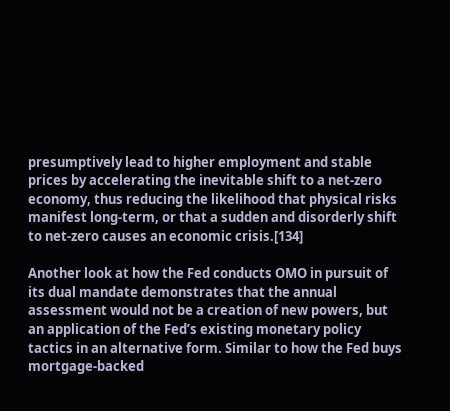presumptively lead to higher employment and stable prices by accelerating the inevitable shift to a net-zero economy, thus reducing the likelihood that physical risks manifest long-term, or that a sudden and disorderly shift to net-zero causes an economic crisis.[134]

Another look at how the Fed conducts OMO in pursuit of its dual mandate demonstrates that the annual assessment would not be a creation of new powers, but an application of the Fed’s existing monetary policy tactics in an alternative form. Similar to how the Fed buys mortgage-backed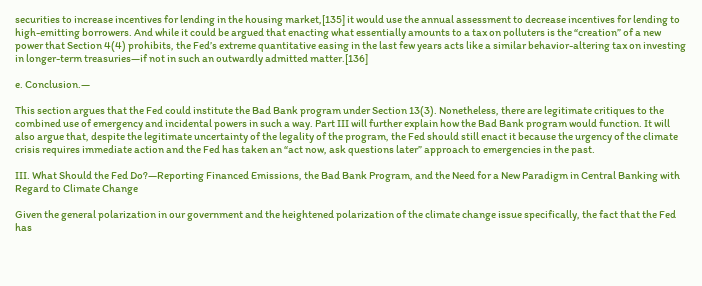securities to increase incentives for lending in the housing market,[135] it would use the annual assessment to decrease incentives for lending to high-emitting borrowers. And while it could be argued that enacting what essentially amounts to a tax on polluters is the “creation” of a new power that Section 4(4) prohibits, the Fed’s extreme quantitative easing in the last few years acts like a similar behavior-altering tax on investing in longer-term treasuries—if not in such an outwardly admitted matter.[136]

e. Conclusion.—

This section argues that the Fed could institute the Bad Bank program under Section 13(3). Nonetheless, there are legitimate critiques to the combined use of emergency and incidental powers in such a way. Part III will further explain how the Bad Bank program would function. It will also argue that, despite the legitimate uncertainty of the legality of the program, the Fed should still enact it because the urgency of the climate crisis requires immediate action and the Fed has taken an “act now, ask questions later” approach to emergencies in the past.

III. What Should the Fed Do?—Reporting Financed Emissions, the Bad Bank Program, and the Need for a New Paradigm in Central Banking with Regard to Climate Change

Given the general polarization in our government and the heightened polarization of the climate change issue specifically, the fact that the Fed has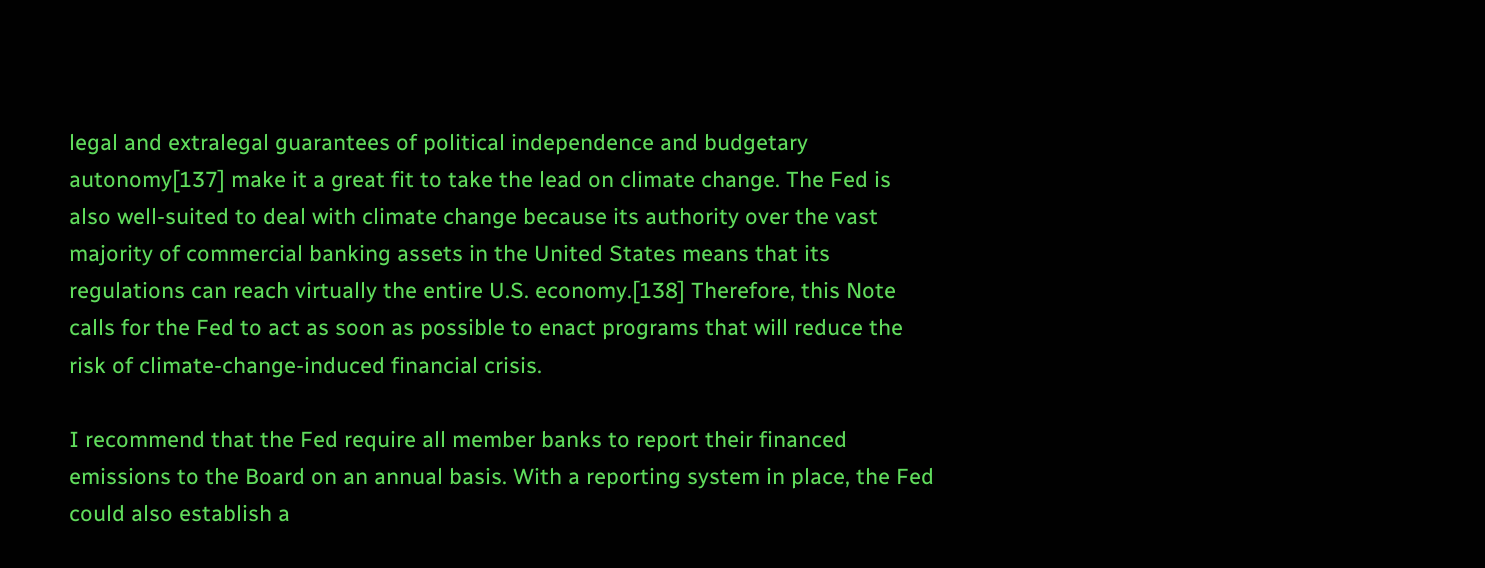legal and extralegal guarantees of political independence and budgetary autonomy[137] make it a great fit to take the lead on climate change. The Fed is also well-suited to deal with climate change because its authority over the vast majority of commercial banking assets in the United States means that its regulations can reach virtually the entire U.S. economy.[138] Therefore, this Note calls for the Fed to act as soon as possible to enact programs that will reduce the risk of climate-change-induced financial crisis.

I recommend that the Fed require all member banks to report their financed emissions to the Board on an annual basis. With a reporting system in place, the Fed could also establish a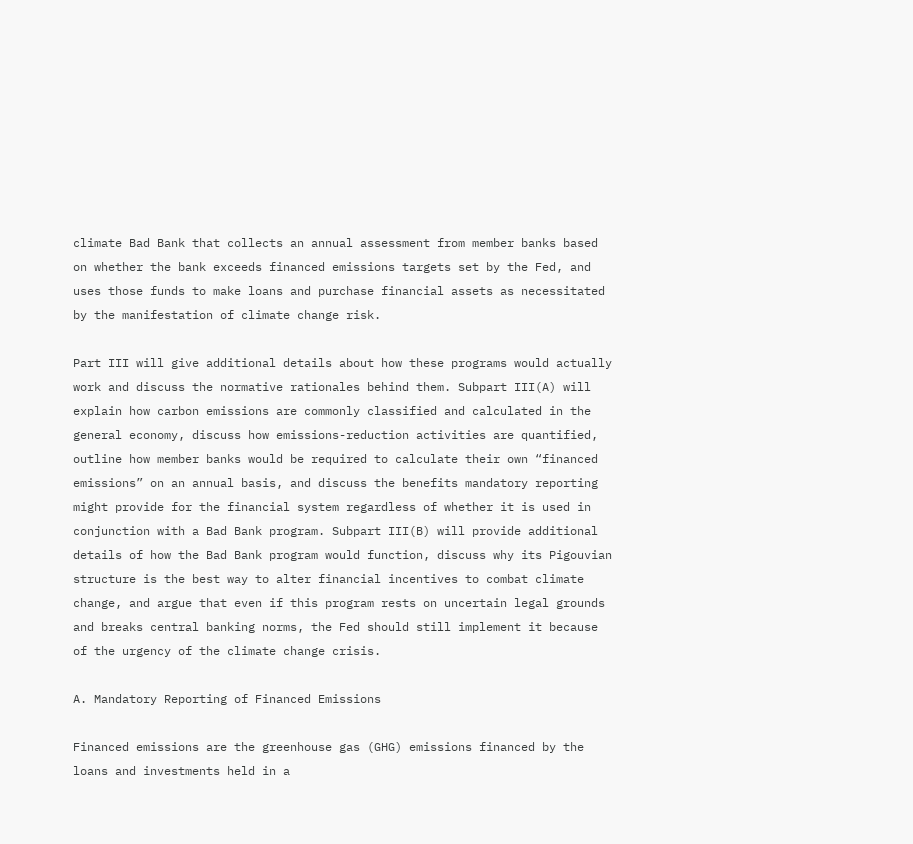climate Bad Bank that collects an annual assessment from member banks based on whether the bank exceeds financed emissions targets set by the Fed, and uses those funds to make loans and purchase financial assets as necessitated by the manifestation of climate change risk.

Part III will give additional details about how these programs would actually work and discuss the normative rationales behind them. Subpart III(A) will explain how carbon emissions are commonly classified and calculated in the general economy, discuss how emissions-reduction activities are quantified, outline how member banks would be required to calculate their own “financed emissions” on an annual basis, and discuss the benefits mandatory reporting might provide for the financial system regardless of whether it is used in conjunction with a Bad Bank program. Subpart III(B) will provide additional details of how the Bad Bank program would function, discuss why its Pigouvian structure is the best way to alter financial incentives to combat climate change, and argue that even if this program rests on uncertain legal grounds and breaks central banking norms, the Fed should still implement it because of the urgency of the climate change crisis.

A. Mandatory Reporting of Financed Emissions

Financed emissions are the greenhouse gas (GHG) emissions financed by the loans and investments held in a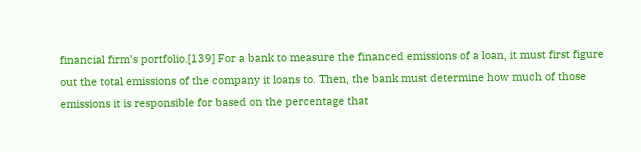financial firm’s portfolio.[139] For a bank to measure the financed emissions of a loan, it must first figure out the total emissions of the company it loans to. Then, the bank must determine how much of those emissions it is responsible for based on the percentage that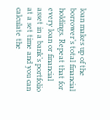loan makes up of the borrower’s total financial holdings. Repeat that for every loan or financial asset in a bank’s portfolio at a set time and you can calculate the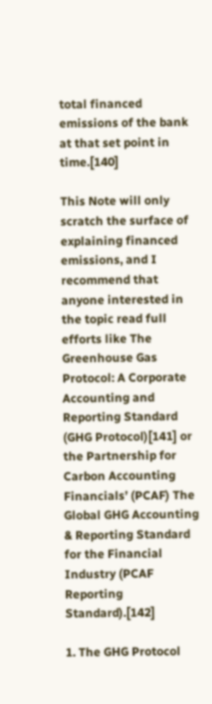total financed emissions of the bank at that set point in time.[140]

This Note will only scratch the surface of explaining financed emissions, and I recommend that anyone interested in the topic read full efforts like The Greenhouse Gas Protocol: A Corporate Accounting and Reporting Standard (GHG Protocol)[141] or the Partnership for Carbon Accounting Financials’ (PCAF) The Global GHG Accounting & Reporting Standard for the Financial Industry (PCAF Reporting Standard).[142]

1. The GHG Protocol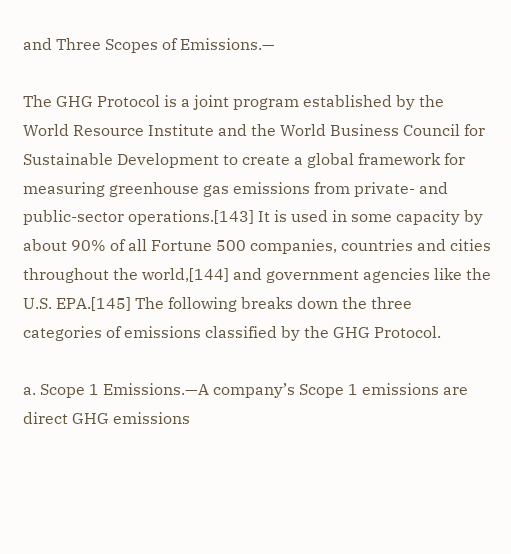and Three Scopes of Emissions.—

The GHG Protocol is a joint program established by the World Resource Institute and the World Business Council for Sustainable Development to create a global framework for measuring greenhouse gas emissions from private- and public-sector operations.[143] It is used in some capacity by about 90% of all Fortune 500 companies, countries and cities throughout the world,[144] and government agencies like the U.S. EPA.[145] The following breaks down the three categories of emissions classified by the GHG Protocol.

a. Scope 1 Emissions.—A company’s Scope 1 emissions are direct GHG emissions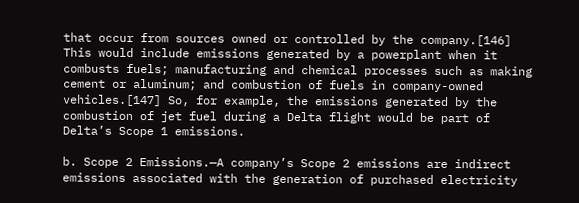that occur from sources owned or controlled by the company.[146] This would include emissions generated by a powerplant when it combusts fuels; manufacturing and chemical processes such as making cement or aluminum; and combustion of fuels in company-owned vehicles.[147] So, for example, the emissions generated by the combustion of jet fuel during a Delta flight would be part of Delta’s Scope 1 emissions.

b. Scope 2 Emissions.—A company’s Scope 2 emissions are indirect emissions associated with the generation of purchased electricity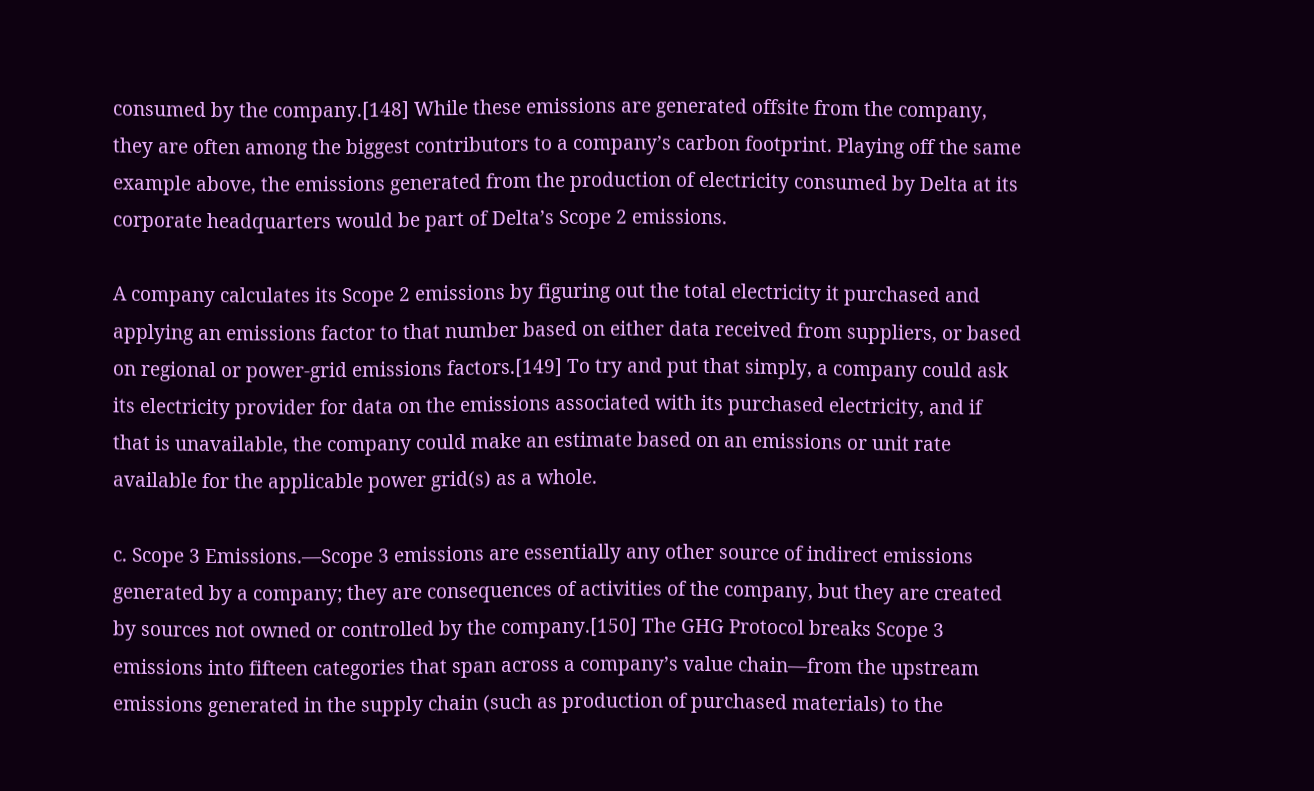consumed by the company.[148] While these emissions are generated offsite from the company, they are often among the biggest contributors to a company’s carbon footprint. Playing off the same example above, the emissions generated from the production of electricity consumed by Delta at its corporate headquarters would be part of Delta’s Scope 2 emissions.

A company calculates its Scope 2 emissions by figuring out the total electricity it purchased and applying an emissions factor to that number based on either data received from suppliers, or based on regional or power-grid emissions factors.[149] To try and put that simply, a company could ask its electricity provider for data on the emissions associated with its purchased electricity, and if that is unavailable, the company could make an estimate based on an emissions or unit rate available for the applicable power grid(s) as a whole.

c. Scope 3 Emissions.—Scope 3 emissions are essentially any other source of indirect emissions generated by a company; they are consequences of activities of the company, but they are created by sources not owned or controlled by the company.[150] The GHG Protocol breaks Scope 3 emissions into fifteen categories that span across a company’s value chain—from the upstream emissions generated in the supply chain (such as production of purchased materials) to the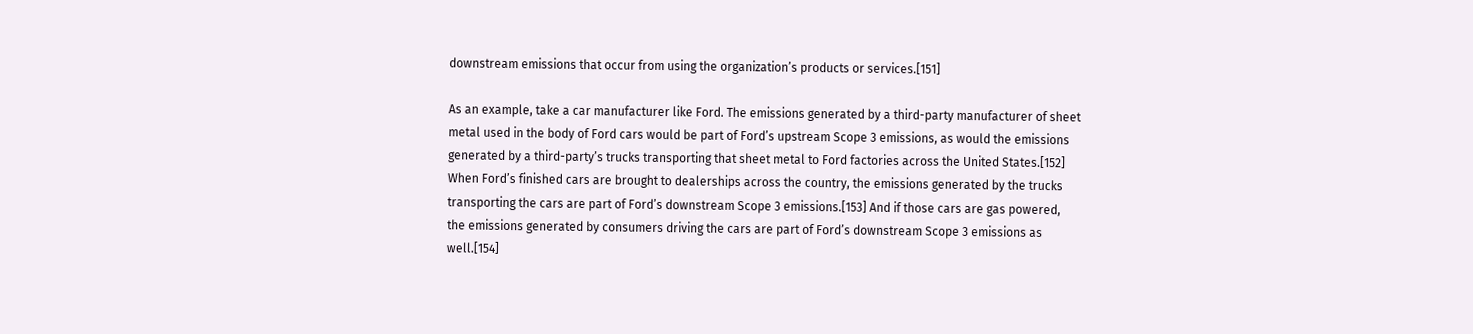downstream emissions that occur from using the organization’s products or services.[151]

As an example, take a car manufacturer like Ford. The emissions generated by a third-party manufacturer of sheet metal used in the body of Ford cars would be part of Ford’s upstream Scope 3 emissions, as would the emissions generated by a third-party’s trucks transporting that sheet metal to Ford factories across the United States.[152] When Ford’s finished cars are brought to dealerships across the country, the emissions generated by the trucks transporting the cars are part of Ford’s downstream Scope 3 emissions.[153] And if those cars are gas powered, the emissions generated by consumers driving the cars are part of Ford’s downstream Scope 3 emissions as well.[154]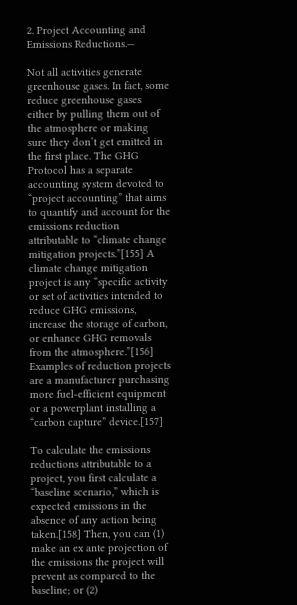2. Project Accounting and Emissions Reductions.—

Not all activities generate greenhouse gases. In fact, some reduce greenhouse gases either by pulling them out of the atmosphere or making sure they don’t get emitted in the first place. The GHG Protocol has a separate accounting system devoted to “project accounting” that aims to quantify and account for the emissions reduction attributable to “climate change mitigation projects.”[155] A climate change mitigation project is any “specific activity or set of activities intended to reduce GHG emissions, increase the storage of carbon, or enhance GHG removals from the atmosphere.”[156] Examples of reduction projects are a manufacturer purchasing more fuel-efficient equipment or a powerplant installing a “carbon capture” device.[157]

To calculate the emissions reductions attributable to a project, you first calculate a “baseline scenario,” which is expected emissions in the absence of any action being taken.[158] Then, you can (1) make an ex ante projection of the emissions the project will prevent as compared to the baseline; or (2)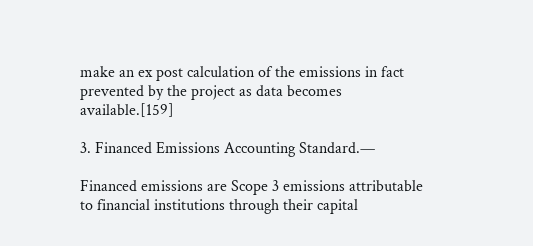make an ex post calculation of the emissions in fact prevented by the project as data becomes available.[159]

3. Financed Emissions Accounting Standard.—

Financed emissions are Scope 3 emissions attributable to financial institutions through their capital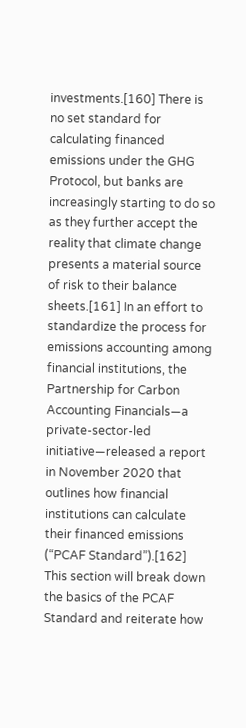investments.[160] There is no set standard for calculating financed emissions under the GHG Protocol, but banks are increasingly starting to do so as they further accept the reality that climate change presents a material source of risk to their balance sheets.[161] In an effort to standardize the process for emissions accounting among financial institutions, the Partnership for Carbon Accounting Financials—a private-sector-led initiative—released a report in November 2020 that outlines how financial institutions can calculate their financed emissions (“PCAF Standard”).[162] This section will break down the basics of the PCAF Standard and reiterate how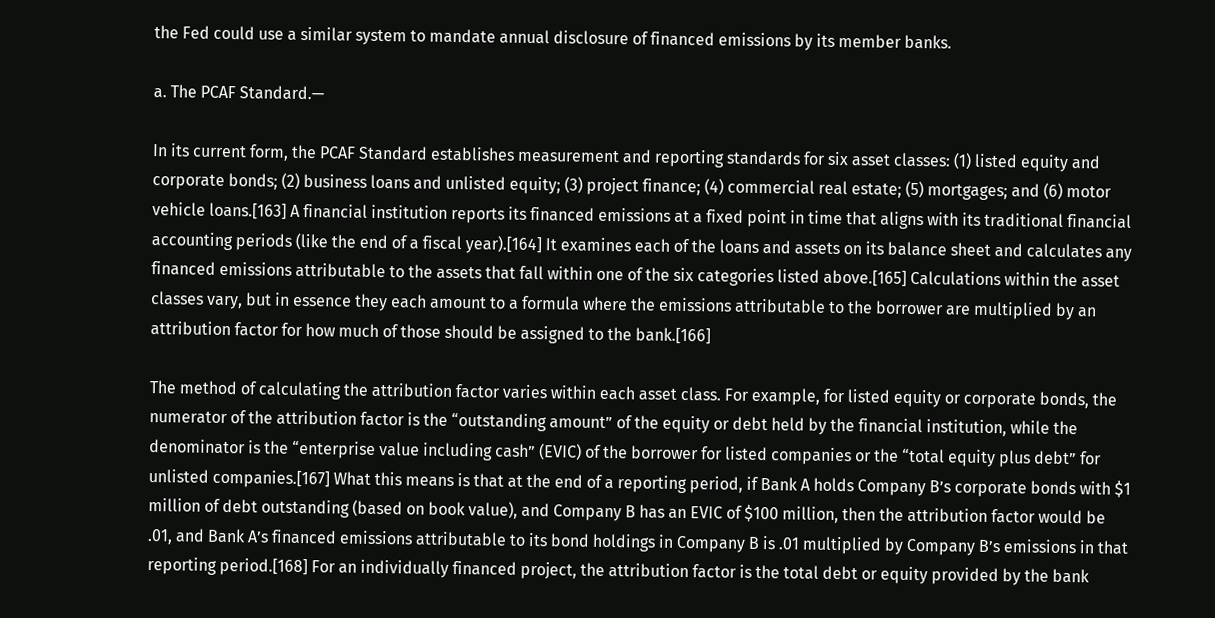the Fed could use a similar system to mandate annual disclosure of financed emissions by its member banks.

a. The PCAF Standard.—

In its current form, the PCAF Standard establishes measurement and reporting standards for six asset classes: (1) listed equity and corporate bonds; (2) business loans and unlisted equity; (3) project finance; (4) commercial real estate; (5) mortgages; and (6) motor vehicle loans.[163] A financial institution reports its financed emissions at a fixed point in time that aligns with its traditional financial accounting periods (like the end of a fiscal year).[164] It examines each of the loans and assets on its balance sheet and calculates any financed emissions attributable to the assets that fall within one of the six categories listed above.[165] Calculations within the asset classes vary, but in essence they each amount to a formula where the emissions attributable to the borrower are multiplied by an attribution factor for how much of those should be assigned to the bank.[166]

The method of calculating the attribution factor varies within each asset class. For example, for listed equity or corporate bonds, the numerator of the attribution factor is the “outstanding amount” of the equity or debt held by the financial institution, while the denominator is the “enterprise value including cash” (EVIC) of the borrower for listed companies or the “total equity plus debt” for unlisted companies.[167] What this means is that at the end of a reporting period, if Bank A holds Company B’s corporate bonds with $1 million of debt outstanding (based on book value), and Company B has an EVIC of $100 million, then the attribution factor would be .01, and Bank A’s financed emissions attributable to its bond holdings in Company B is .01 multiplied by Company B’s emissions in that reporting period.[168] For an individually financed project, the attribution factor is the total debt or equity provided by the bank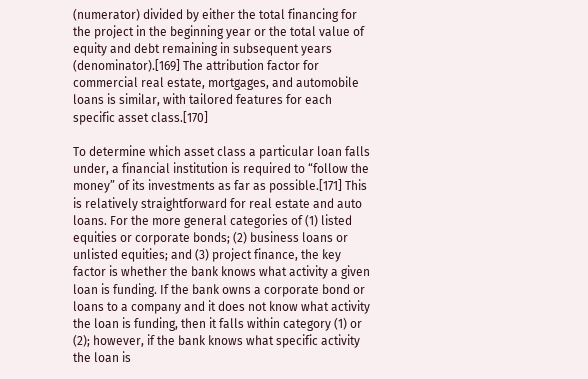(numerator) divided by either the total financing for the project in the beginning year or the total value of equity and debt remaining in subsequent years (denominator).[169] The attribution factor for commercial real estate, mortgages, and automobile loans is similar, with tailored features for each specific asset class.[170]

To determine which asset class a particular loan falls under, a financial institution is required to “follow the money” of its investments as far as possible.[171] This is relatively straightforward for real estate and auto loans. For the more general categories of (1) listed equities or corporate bonds; (2) business loans or unlisted equities; and (3) project finance, the key factor is whether the bank knows what activity a given loan is funding. If the bank owns a corporate bond or loans to a company and it does not know what activity the loan is funding, then it falls within category (1) or (2); however, if the bank knows what specific activity the loan is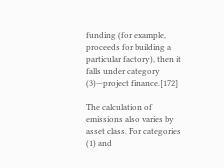funding (for example, proceeds for building a particular factory), then it falls under category (3)—project finance.[172]

The calculation of emissions also varies by asset class. For categories (1) and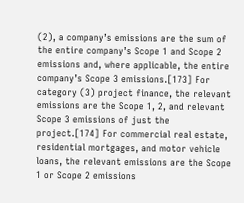(2), a company’s emissions are the sum of the entire company’s Scope 1 and Scope 2 emissions and, where applicable, the entire
company’s Scope 3 emissions.[173] For category (3) project finance, the relevant emissions are the Scope 1, 2, and relevant Scope 3 emissions of just the project.[174] For commercial real estate, residential mortgages, and motor vehicle loans, the relevant emissions are the Scope 1 or Scope 2 emissions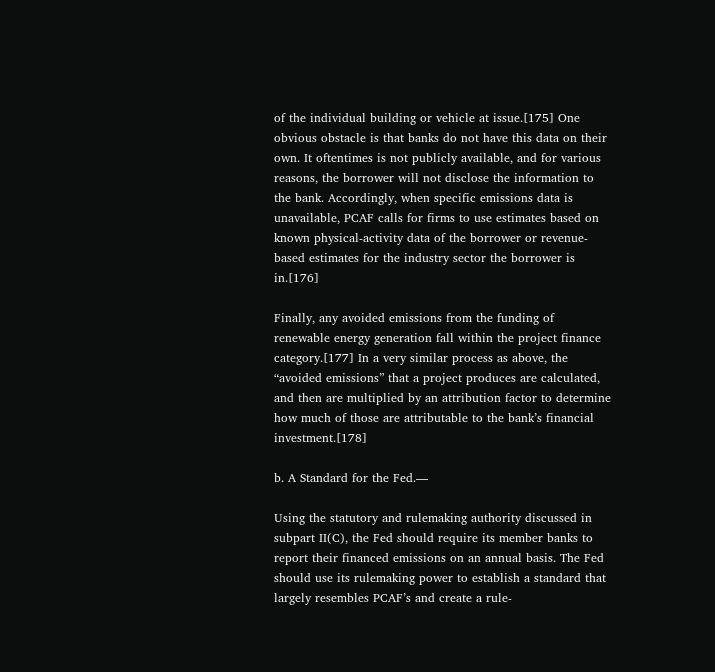of the individual building or vehicle at issue.[175] One obvious obstacle is that banks do not have this data on their own. It oftentimes is not publicly available, and for various reasons, the borrower will not disclose the information to the bank. Accordingly, when specific emissions data is unavailable, PCAF calls for firms to use estimates based on known physical-activity data of the borrower or revenue-based estimates for the industry sector the borrower is in.[176]

Finally, any avoided emissions from the funding of renewable energy generation fall within the project finance category.[177] In a very similar process as above, the “avoided emissions” that a project produces are calculated, and then are multiplied by an attribution factor to determine how much of those are attributable to the bank’s financial investment.[178]

b. A Standard for the Fed.—

Using the statutory and rulemaking authority discussed in subpart II(C), the Fed should require its member banks to report their financed emissions on an annual basis. The Fed should use its rulemaking power to establish a standard that largely resembles PCAF’s and create a rule-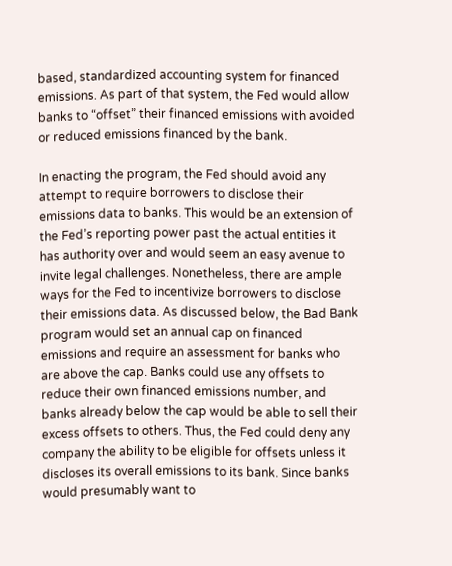based, standardized accounting system for financed emissions. As part of that system, the Fed would allow banks to “offset” their financed emissions with avoided or reduced emissions financed by the bank.

In enacting the program, the Fed should avoid any attempt to require borrowers to disclose their emissions data to banks. This would be an extension of the Fed’s reporting power past the actual entities it has authority over and would seem an easy avenue to invite legal challenges. Nonetheless, there are ample ways for the Fed to incentivize borrowers to disclose their emissions data. As discussed below, the Bad Bank program would set an annual cap on financed emissions and require an assessment for banks who are above the cap. Banks could use any offsets to reduce their own financed emissions number, and banks already below the cap would be able to sell their excess offsets to others. Thus, the Fed could deny any company the ability to be eligible for offsets unless it discloses its overall emissions to its bank. Since banks would presumably want to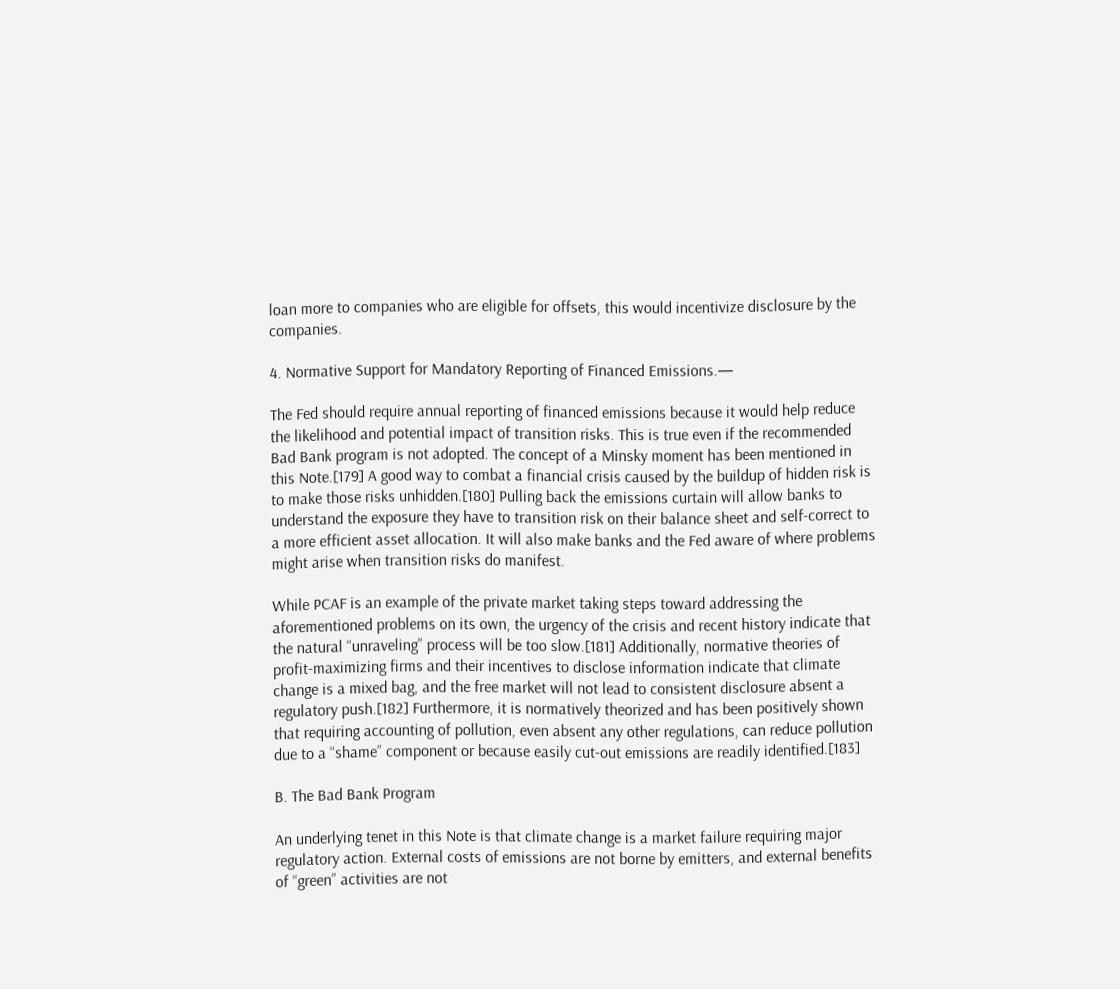loan more to companies who are eligible for offsets, this would incentivize disclosure by the companies.

4. Normative Support for Mandatory Reporting of Financed Emissions.—

The Fed should require annual reporting of financed emissions because it would help reduce the likelihood and potential impact of transition risks. This is true even if the recommended Bad Bank program is not adopted. The concept of a Minsky moment has been mentioned in this Note.[179] A good way to combat a financial crisis caused by the buildup of hidden risk is to make those risks unhidden.[180] Pulling back the emissions curtain will allow banks to understand the exposure they have to transition risk on their balance sheet and self-correct to a more efficient asset allocation. It will also make banks and the Fed aware of where problems might arise when transition risks do manifest.

While PCAF is an example of the private market taking steps toward addressing the aforementioned problems on its own, the urgency of the crisis and recent history indicate that the natural “unraveling” process will be too slow.[181] Additionally, normative theories of profit-maximizing firms and their incentives to disclose information indicate that climate change is a mixed bag, and the free market will not lead to consistent disclosure absent a regulatory push.[182] Furthermore, it is normatively theorized and has been positively shown that requiring accounting of pollution, even absent any other regulations, can reduce pollution due to a “shame” component or because easily cut-out emissions are readily identified.[183]

B. The Bad Bank Program

An underlying tenet in this Note is that climate change is a market failure requiring major regulatory action. External costs of emissions are not borne by emitters, and external benefits of “green” activities are not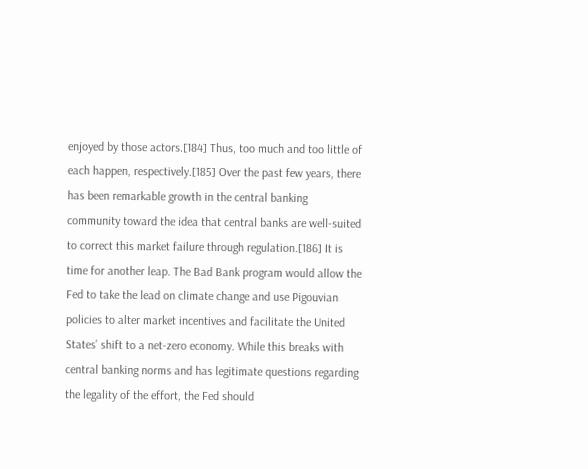enjoyed by those actors.[184] Thus, too much and too little of each happen, respectively.[185] Over the past few years, there has been remarkable growth in the central banking community toward the idea that central banks are well-suited to correct this market failure through regulation.[186] It is time for another leap. The Bad Bank program would allow the Fed to take the lead on climate change and use Pigouvian policies to alter market incentives and facilitate the United States’ shift to a net-zero economy. While this breaks with central banking norms and has legitimate questions regarding the legality of the effort, the Fed should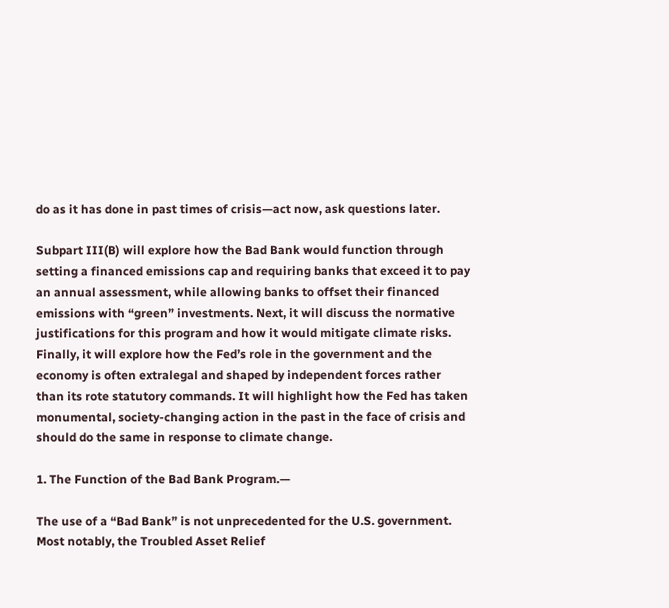do as it has done in past times of crisis—act now, ask questions later.

Subpart III(B) will explore how the Bad Bank would function through setting a financed emissions cap and requiring banks that exceed it to pay an annual assessment, while allowing banks to offset their financed emissions with “green” investments. Next, it will discuss the normative justifications for this program and how it would mitigate climate risks. Finally, it will explore how the Fed’s role in the government and the economy is often extralegal and shaped by independent forces rather than its rote statutory commands. It will highlight how the Fed has taken monumental, society-changing action in the past in the face of crisis and should do the same in response to climate change.

1. The Function of the Bad Bank Program.—

The use of a “Bad Bank” is not unprecedented for the U.S. government. Most notably, the Troubled Asset Relief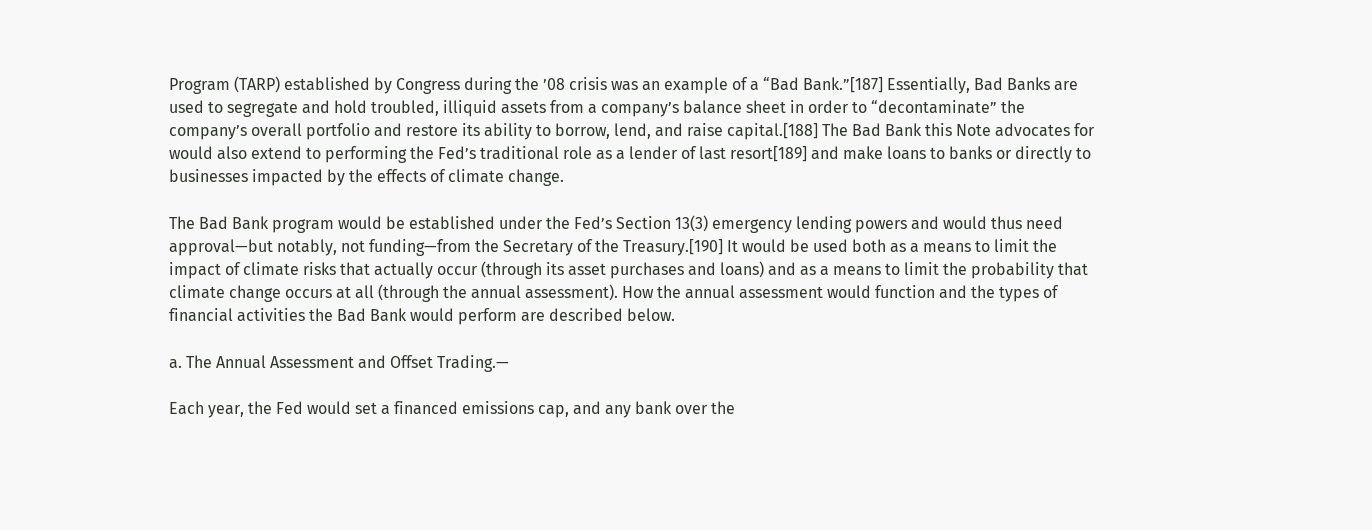Program (TARP) established by Congress during the ’08 crisis was an example of a “Bad Bank.”[187] Essentially, Bad Banks are used to segregate and hold troubled, illiquid assets from a company’s balance sheet in order to “decontaminate” the company’s overall portfolio and restore its ability to borrow, lend, and raise capital.[188] The Bad Bank this Note advocates for would also extend to performing the Fed’s traditional role as a lender of last resort[189] and make loans to banks or directly to businesses impacted by the effects of climate change.

The Bad Bank program would be established under the Fed’s Section 13(3) emergency lending powers and would thus need approval—but notably, not funding—from the Secretary of the Treasury.[190] It would be used both as a means to limit the impact of climate risks that actually occur (through its asset purchases and loans) and as a means to limit the probability that climate change occurs at all (through the annual assessment). How the annual assessment would function and the types of financial activities the Bad Bank would perform are described below.

a. The Annual Assessment and Offset Trading.—

Each year, the Fed would set a financed emissions cap, and any bank over the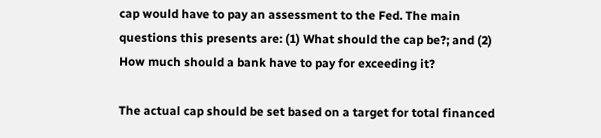cap would have to pay an assessment to the Fed. The main questions this presents are: (1) What should the cap be?; and (2) How much should a bank have to pay for exceeding it?

The actual cap should be set based on a target for total financed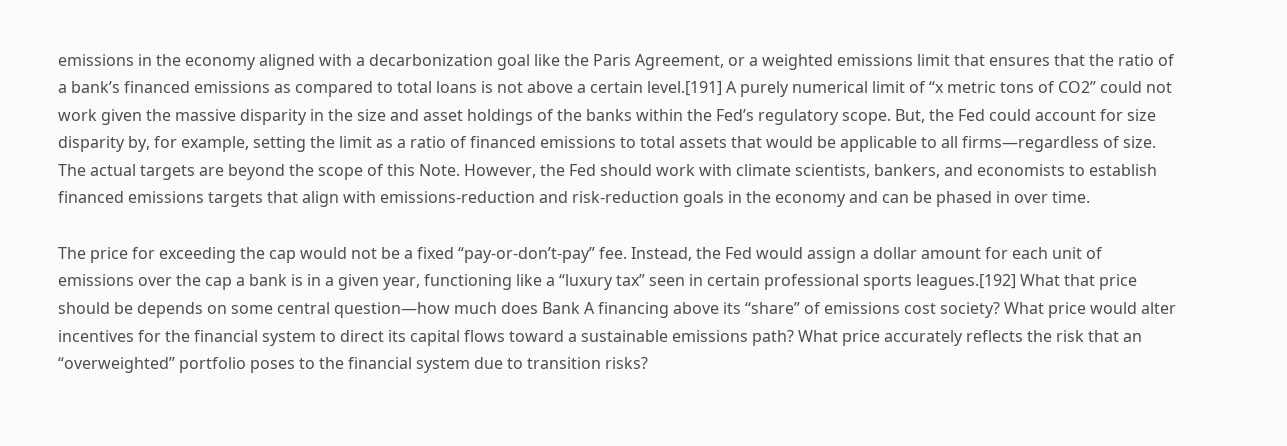emissions in the economy aligned with a decarbonization goal like the Paris Agreement, or a weighted emissions limit that ensures that the ratio of a bank’s financed emissions as compared to total loans is not above a certain level.[191] A purely numerical limit of “x metric tons of CO2” could not work given the massive disparity in the size and asset holdings of the banks within the Fed’s regulatory scope. But, the Fed could account for size disparity by, for example, setting the limit as a ratio of financed emissions to total assets that would be applicable to all firms—regardless of size. The actual targets are beyond the scope of this Note. However, the Fed should work with climate scientists, bankers, and economists to establish financed emissions targets that align with emissions-reduction and risk-reduction goals in the economy and can be phased in over time.

The price for exceeding the cap would not be a fixed “pay-or-don’t-pay” fee. Instead, the Fed would assign a dollar amount for each unit of emissions over the cap a bank is in a given year, functioning like a “luxury tax” seen in certain professional sports leagues.[192] What that price should be depends on some central question—how much does Bank A financing above its “share” of emissions cost society? What price would alter incentives for the financial system to direct its capital flows toward a sustainable emissions path? What price accurately reflects the risk that an “overweighted” portfolio poses to the financial system due to transition risks?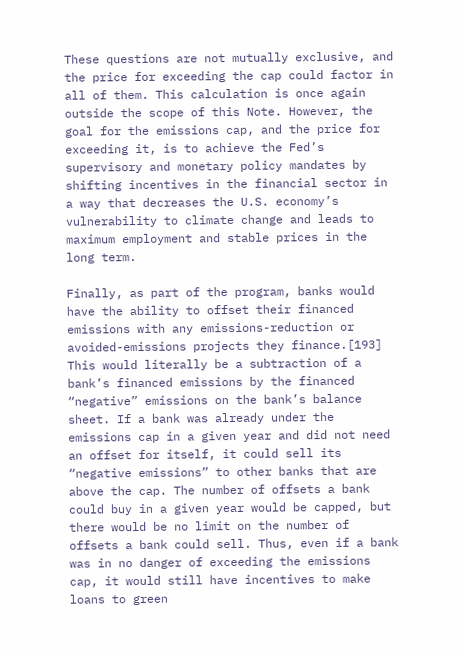These questions are not mutually exclusive, and the price for exceeding the cap could factor in all of them. This calculation is once again outside the scope of this Note. However, the goal for the emissions cap, and the price for exceeding it, is to achieve the Fed’s supervisory and monetary policy mandates by shifting incentives in the financial sector in a way that decreases the U.S. economy’s vulnerability to climate change and leads to maximum employment and stable prices in the long term.

Finally, as part of the program, banks would have the ability to offset their financed emissions with any emissions-reduction or avoided-emissions projects they finance.[193] This would literally be a subtraction of a bank’s financed emissions by the financed “negative” emissions on the bank’s balance sheet. If a bank was already under the emissions cap in a given year and did not need an offset for itself, it could sell its “negative emissions” to other banks that are above the cap. The number of offsets a bank could buy in a given year would be capped, but there would be no limit on the number of offsets a bank could sell. Thus, even if a bank was in no danger of exceeding the emissions cap, it would still have incentives to make loans to green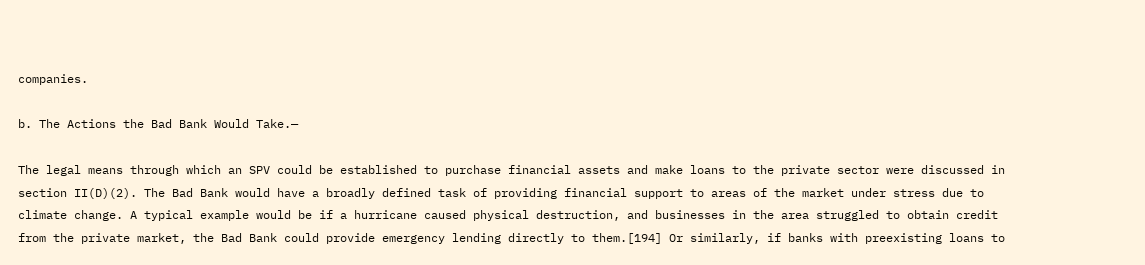companies.

b. The Actions the Bad Bank Would Take.—

The legal means through which an SPV could be established to purchase financial assets and make loans to the private sector were discussed in section II(D)(2). The Bad Bank would have a broadly defined task of providing financial support to areas of the market under stress due to climate change. A typical example would be if a hurricane caused physical destruction, and businesses in the area struggled to obtain credit from the private market, the Bad Bank could provide emergency lending directly to them.[194] Or similarly, if banks with preexisting loans to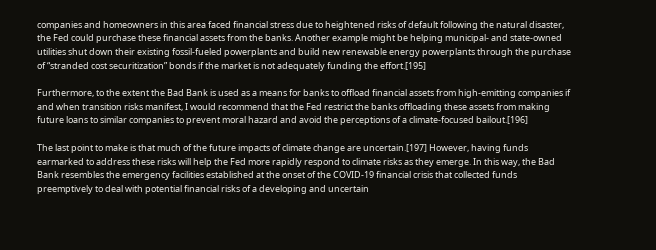companies and homeowners in this area faced financial stress due to heightened risks of default following the natural disaster, the Fed could purchase these financial assets from the banks. Another example might be helping municipal- and state-owned utilities shut down their existing fossil-fueled powerplants and build new renewable energy powerplants through the purchase of “stranded cost securitization” bonds if the market is not adequately funding the effort.[195]

Furthermore, to the extent the Bad Bank is used as a means for banks to offload financial assets from high-emitting companies if and when transition risks manifest, I would recommend that the Fed restrict the banks offloading these assets from making future loans to similar companies to prevent moral hazard and avoid the perceptions of a climate-focused bailout.[196]

The last point to make is that much of the future impacts of climate change are uncertain.[197] However, having funds earmarked to address these risks will help the Fed more rapidly respond to climate risks as they emerge. In this way, the Bad Bank resembles the emergency facilities established at the onset of the COVID-19 financial crisis that collected funds preemptively to deal with potential financial risks of a developing and uncertain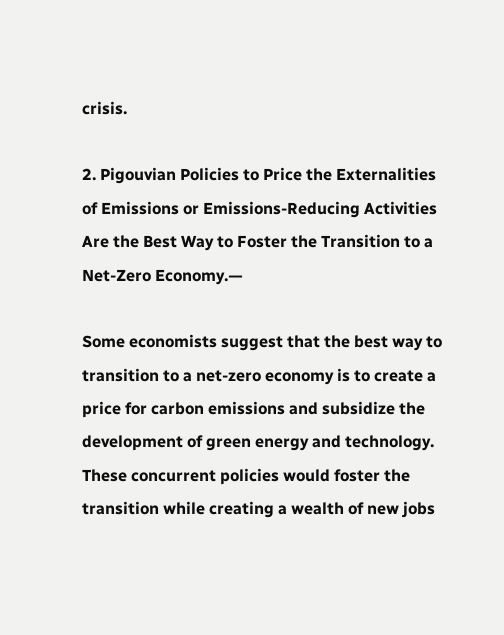crisis.

2. Pigouvian Policies to Price the Externalities of Emissions or Emissions-Reducing Activities Are the Best Way to Foster the Transition to a Net-Zero Economy.—

Some economists suggest that the best way to transition to a net-zero economy is to create a price for carbon emissions and subsidize the development of green energy and technology. These concurrent policies would foster the transition while creating a wealth of new jobs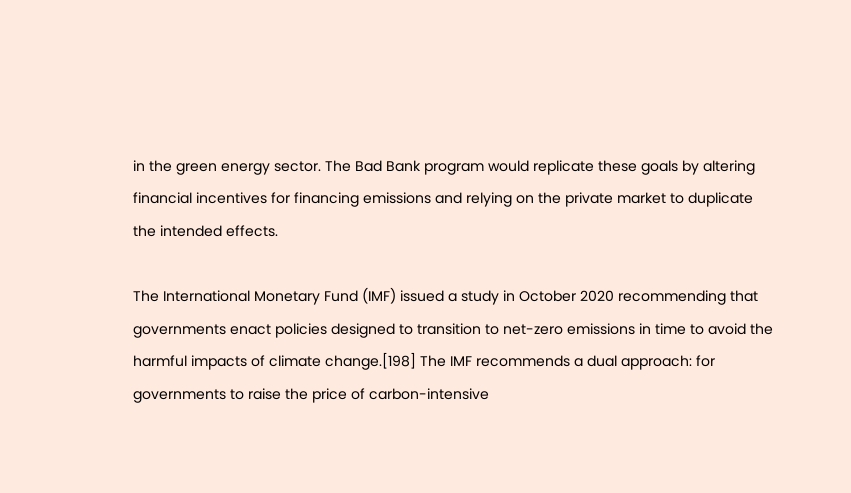in the green energy sector. The Bad Bank program would replicate these goals by altering financial incentives for financing emissions and relying on the private market to duplicate the intended effects.

The International Monetary Fund (IMF) issued a study in October 2020 recommending that governments enact policies designed to transition to net-zero emissions in time to avoid the harmful impacts of climate change.[198] The IMF recommends a dual approach: for governments to raise the price of carbon-intensive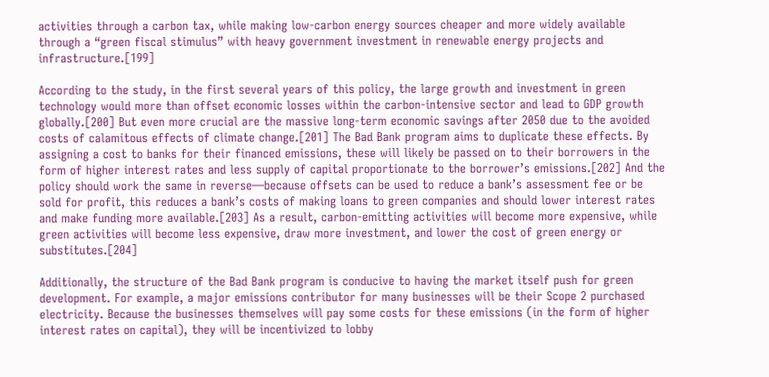activities through a carbon tax, while making low-carbon energy sources cheaper and more widely available through a “green fiscal stimulus” with heavy government investment in renewable energy projects and infrastructure.[199]

According to the study, in the first several years of this policy, the large growth and investment in green technology would more than offset economic losses within the carbon-intensive sector and lead to GDP growth globally.[200] But even more crucial are the massive long-term economic savings after 2050 due to the avoided costs of calamitous effects of climate change.[201] The Bad Bank program aims to duplicate these effects. By assigning a cost to banks for their financed emissions, these will likely be passed on to their borrowers in the form of higher interest rates and less supply of capital proportionate to the borrower’s emissions.[202] And the policy should work the same in reverse—because offsets can be used to reduce a bank’s assessment fee or be sold for profit, this reduces a bank’s costs of making loans to green companies and should lower interest rates and make funding more available.[203] As a result, carbon-emitting activities will become more expensive, while green activities will become less expensive, draw more investment, and lower the cost of green energy or substitutes.[204]

Additionally, the structure of the Bad Bank program is conducive to having the market itself push for green development. For example, a major emissions contributor for many businesses will be their Scope 2 purchased electricity. Because the businesses themselves will pay some costs for these emissions (in the form of higher interest rates on capital), they will be incentivized to lobby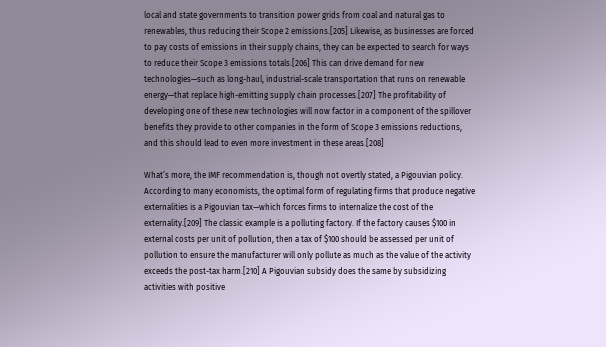local and state governments to transition power grids from coal and natural gas to renewables, thus reducing their Scope 2 emissions.[205] Likewise, as businesses are forced to pay costs of emissions in their supply chains, they can be expected to search for ways to reduce their Scope 3 emissions totals.[206] This can drive demand for new technologies—such as long-haul, industrial-scale transportation that runs on renewable energy—that replace high-emitting supply chain processes.[207] The profitability of developing one of these new technologies will now factor in a component of the spillover benefits they provide to other companies in the form of Scope 3 emissions reductions, and this should lead to even more investment in these areas.[208]

What’s more, the IMF recommendation is, though not overtly stated, a Pigouvian policy. According to many economists, the optimal form of regulating firms that produce negative externalities is a Pigouvian tax—which forces firms to internalize the cost of the externality.[209] The classic example is a polluting factory. If the factory causes $100 in external costs per unit of pollution, then a tax of $100 should be assessed per unit of pollution to ensure the manufacturer will only pollute as much as the value of the activity exceeds the post-tax harm.[210] A Pigouvian subsidy does the same by subsidizing activities with positive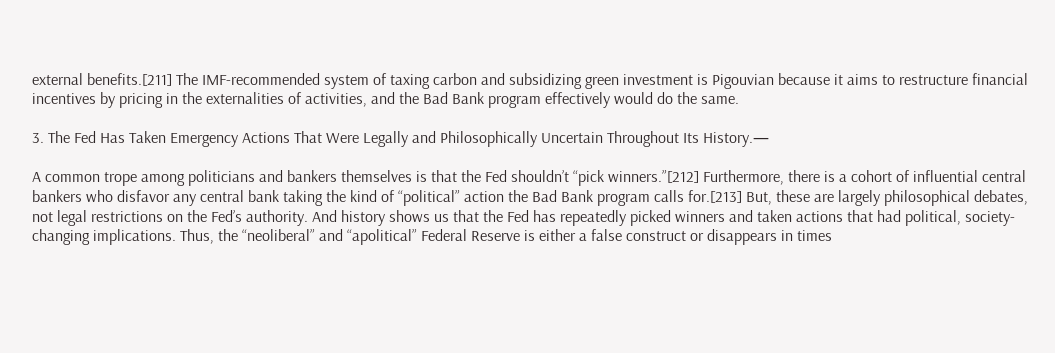external benefits.[211] The IMF-recommended system of taxing carbon and subsidizing green investment is Pigouvian because it aims to restructure financial incentives by pricing in the externalities of activities, and the Bad Bank program effectively would do the same.

3. The Fed Has Taken Emergency Actions That Were Legally and Philosophically Uncertain Throughout Its History.—

A common trope among politicians and bankers themselves is that the Fed shouldn’t “pick winners.”[212] Furthermore, there is a cohort of influential central bankers who disfavor any central bank taking the kind of “political” action the Bad Bank program calls for.[213] But, these are largely philosophical debates, not legal restrictions on the Fed’s authority. And history shows us that the Fed has repeatedly picked winners and taken actions that had political, society-changing implications. Thus, the “neoliberal” and “apolitical” Federal Reserve is either a false construct or disappears in times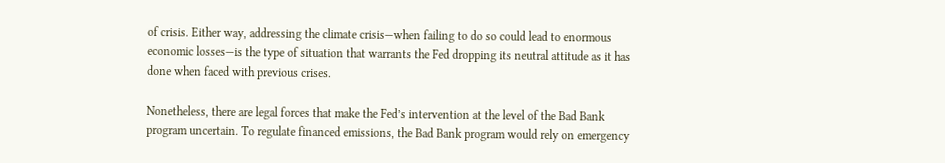of crisis. Either way, addressing the climate crisis—when failing to do so could lead to enormous economic losses—is the type of situation that warrants the Fed dropping its neutral attitude as it has done when faced with previous crises.

Nonetheless, there are legal forces that make the Fed’s intervention at the level of the Bad Bank program uncertain. To regulate financed emissions, the Bad Bank program would rely on emergency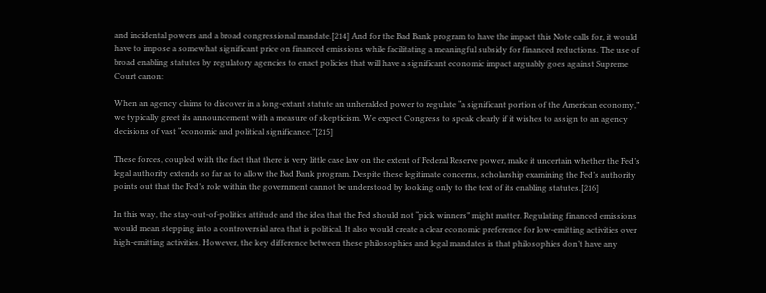and incidental powers and a broad congressional mandate.[214] And for the Bad Bank program to have the impact this Note calls for, it would have to impose a somewhat significant price on financed emissions while facilitating a meaningful subsidy for financed reductions. The use of broad enabling statutes by regulatory agencies to enact policies that will have a significant economic impact arguably goes against Supreme Court canon:

When an agency claims to discover in a long-extant statute an unheralded power to regulate “a significant portion of the American economy,” we typically greet its announcement with a measure of skepticism. We expect Congress to speak clearly if it wishes to assign to an agency decisions of vast “economic and political significance.”[215]

These forces, coupled with the fact that there is very little case law on the extent of Federal Reserve power, make it uncertain whether the Fed’s legal authority extends so far as to allow the Bad Bank program. Despite these legitimate concerns, scholarship examining the Fed’s authority points out that the Fed’s role within the government cannot be understood by looking only to the text of its enabling statutes.[216]

In this way, the stay-out-of-politics attitude and the idea that the Fed should not “pick winners” might matter. Regulating financed emissions would mean stepping into a controversial area that is political. It also would create a clear economic preference for low-emitting activities over high-emitting activities. However, the key difference between these philosophies and legal mandates is that philosophies don’t have any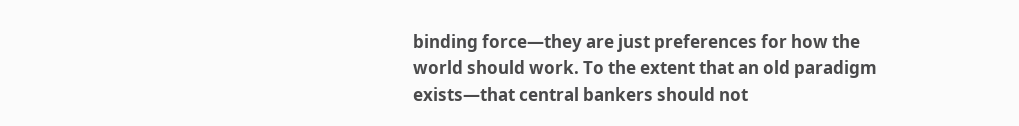binding force—they are just preferences for how the world should work. To the extent that an old paradigm exists—that central bankers should not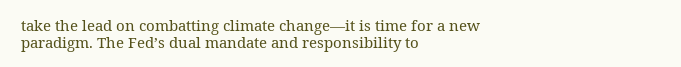take the lead on combatting climate change—it is time for a new paradigm. The Fed’s dual mandate and responsibility to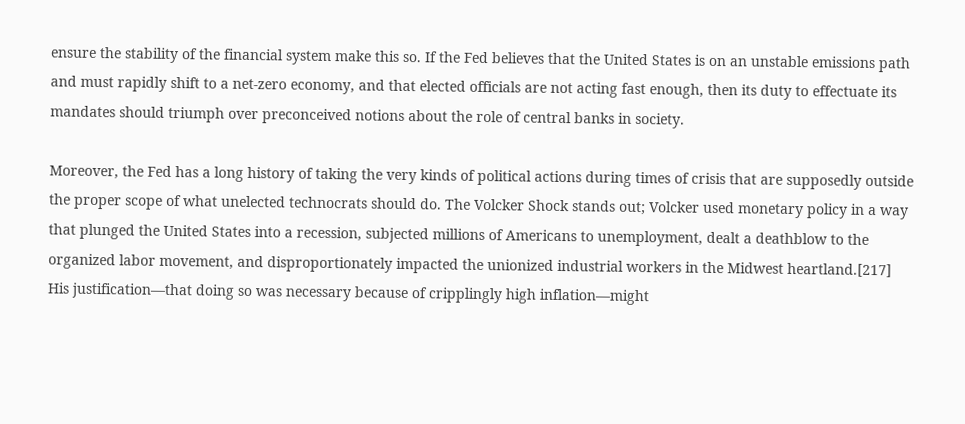ensure the stability of the financial system make this so. If the Fed believes that the United States is on an unstable emissions path and must rapidly shift to a net-zero economy, and that elected officials are not acting fast enough, then its duty to effectuate its mandates should triumph over preconceived notions about the role of central banks in society.

Moreover, the Fed has a long history of taking the very kinds of political actions during times of crisis that are supposedly outside the proper scope of what unelected technocrats should do. The Volcker Shock stands out; Volcker used monetary policy in a way that plunged the United States into a recession, subjected millions of Americans to unemployment, dealt a deathblow to the organized labor movement, and disproportionately impacted the unionized industrial workers in the Midwest heartland.[217] His justification—that doing so was necessary because of cripplingly high inflation—might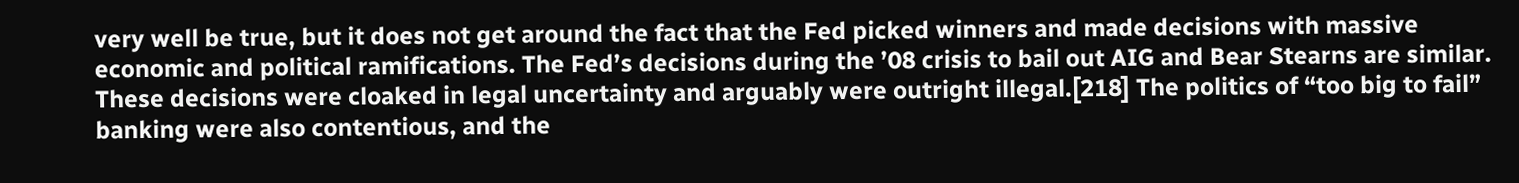very well be true, but it does not get around the fact that the Fed picked winners and made decisions with massive economic and political ramifications. The Fed’s decisions during the ’08 crisis to bail out AIG and Bear Stearns are similar. These decisions were cloaked in legal uncertainty and arguably were outright illegal.[218] The politics of “too big to fail” banking were also contentious, and the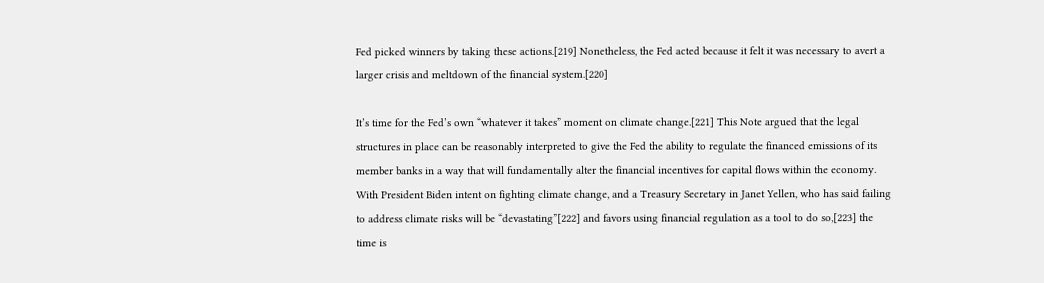Fed picked winners by taking these actions.[219] Nonetheless, the Fed acted because it felt it was necessary to avert a larger crisis and meltdown of the financial system.[220]

It’s time for the Fed’s own “whatever it takes” moment on climate change.[221] This Note argued that the legal structures in place can be reasonably interpreted to give the Fed the ability to regulate the financed emissions of its member banks in a way that will fundamentally alter the financial incentives for capital flows within the economy. With President Biden intent on fighting climate change, and a Treasury Secretary in Janet Yellen, who has said failing to address climate risks will be “devastating”[222] and favors using financial regulation as a tool to do so,[223] the time is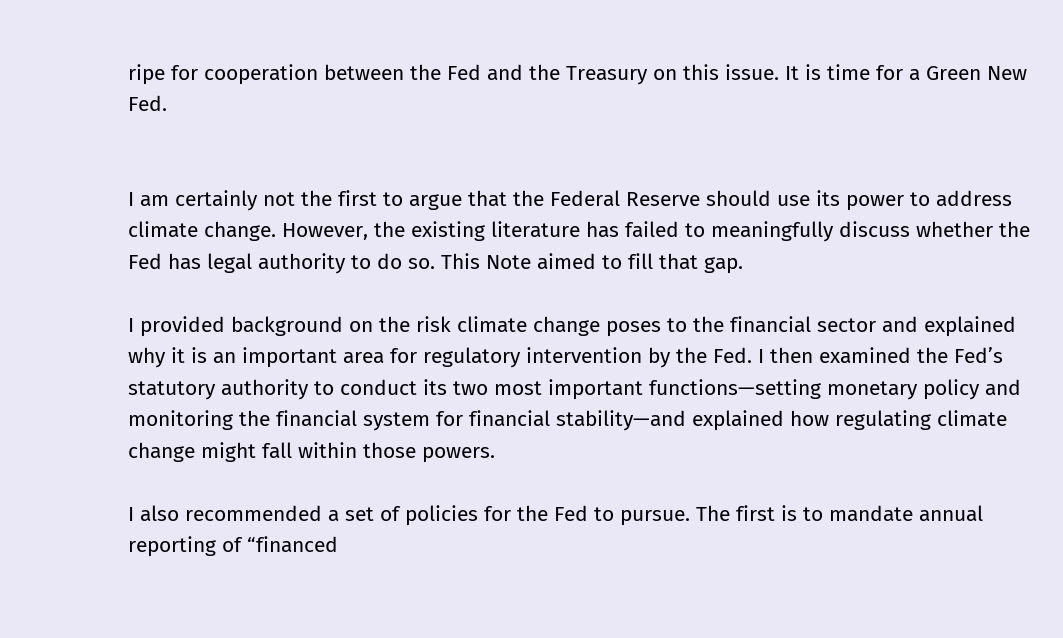ripe for cooperation between the Fed and the Treasury on this issue. It is time for a Green New Fed.


I am certainly not the first to argue that the Federal Reserve should use its power to address climate change. However, the existing literature has failed to meaningfully discuss whether the Fed has legal authority to do so. This Note aimed to fill that gap.

I provided background on the risk climate change poses to the financial sector and explained why it is an important area for regulatory intervention by the Fed. I then examined the Fed’s statutory authority to conduct its two most important functions—setting monetary policy and monitoring the financial system for financial stability—and explained how regulating climate change might fall within those powers.

I also recommended a set of policies for the Fed to pursue. The first is to mandate annual reporting of “financed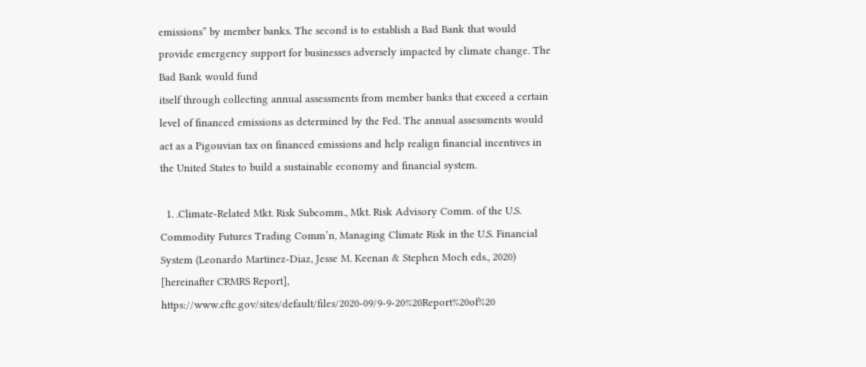emissions” by member banks. The second is to establish a Bad Bank that would provide emergency support for businesses adversely impacted by climate change. The Bad Bank would fund
itself through collecting annual assessments from member banks that exceed a certain level of financed emissions as determined by the Fed. The annual assessments would act as a Pigouvian tax on financed emissions and help realign financial incentives in the United States to build a sustainable economy and financial system.

  1. .Climate-Related Mkt. Risk Subcomm., Mkt. Risk Advisory Comm. of the U.S. Commodity Futures Trading Comm’n, Managing Climate Risk in the U.S. Financial System (Leonardo Martinez-Diaz, Jesse M. Keenan & Stephen Moch eds., 2020) [hereinafter CRMRS Report], https://www.cftc.gov/sites/default/files/2020-09/9-9-20%20Report%20of%20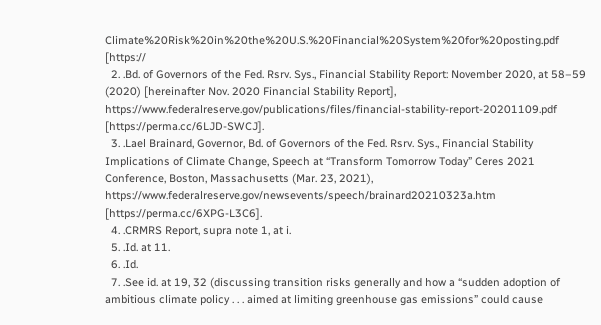Climate%20Risk%20in%20the%20U.S.%20Financial%20System%20for%20posting.pdf [https://
  2. .Bd. of Governors of the Fed. Rsrv. Sys., Financial Stability Report: November 2020, at 58–59 (2020) [hereinafter Nov. 2020 Financial Stability Report], https://www.federalreserve.gov/publications/files/financial-stability-report-20201109.pdf [https://perma.cc/6LJD-SWCJ].
  3. .Lael Brainard, Governor, Bd. of Governors of the Fed. Rsrv. Sys., Financial Stability Implications of Climate Change, Speech at “Transform Tomorrow Today” Ceres 2021 Conference, Boston, Massachusetts (Mar. 23, 2021), https://www.federalreserve.gov/newsevents/speech/brainard20210323a.htm [https://perma.cc/6XPG-L3C6].
  4. .CRMRS Report, supra note 1, at i.
  5. .Id. at 11.
  6. .Id.
  7. .See id. at 19, 32 (discussing transition risks generally and how a “sudden adoption of ambitious climate policy . . . aimed at limiting greenhouse gas emissions” could cause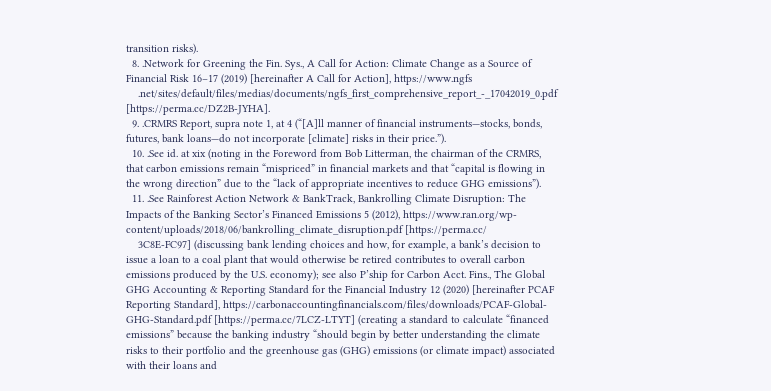transition risks).
  8. .Network for Greening the Fin. Sys., A Call for Action: Climate Change as a Source of Financial Risk 16–17 (2019) [hereinafter A Call for Action], https://www.ngfs
    .net/sites/default/files/medias/documents/ngfs_first_comprehensive_report_-_17042019_0.pdf [https://perma.cc/DZ2B-JYHA].
  9. .CRMRS Report, supra note 1, at 4 (“[A]ll manner of financial instruments—stocks, bonds, futures, bank loans—do not incorporate [climate] risks in their price.”).
  10. .See id. at xix (noting in the Foreword from Bob Litterman, the chairman of the CRMRS, that carbon emissions remain “mispriced” in financial markets and that “capital is flowing in the wrong direction” due to the “lack of appropriate incentives to reduce GHG emissions”).
  11. .See Rainforest Action Network & BankTrack, Bankrolling Climate Disruption: The Impacts of the Banking Sector’s Financed Emissions 5 (2012), https://www.ran.org/wp-content/uploads/2018/06/bankrolling_climate_disruption.pdf [https://perma.cc/
    3C8E-FC97] (discussing bank lending choices and how, for example, a bank’s decision to issue a loan to a coal plant that would otherwise be retired contributes to overall carbon emissions produced by the U.S. economy); see also P’ship for Carbon Acct. Fins., The Global GHG Accounting & Reporting Standard for the Financial Industry 12 (2020) [hereinafter PCAF Reporting Standard], https://carbonaccountingfinancials.com/files/downloads/PCAF-Global-GHG-Standard.pdf [https://perma.cc/7LCZ-LTYT] (creating a standard to calculate “financed emissions” because the banking industry “should begin by better understanding the climate risks to their portfolio and the greenhouse gas (GHG) emissions (or climate impact) associated with their loans and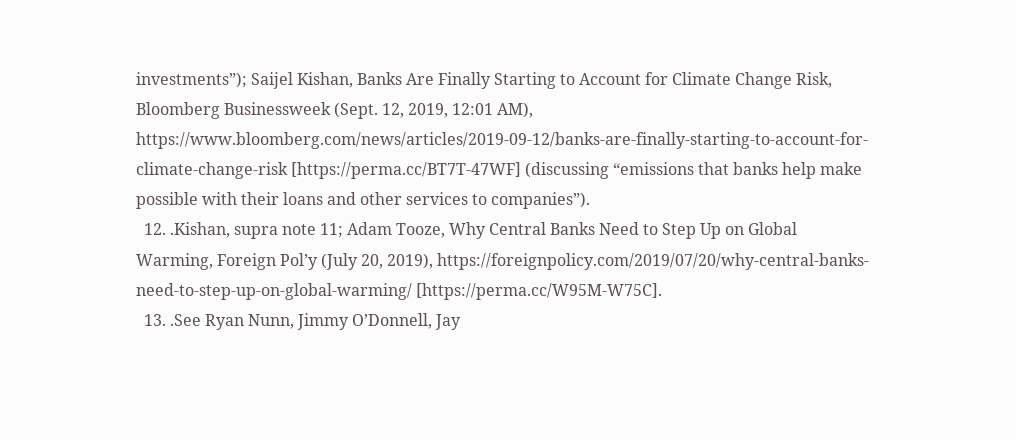investments”); Saijel Kishan, Banks Are Finally Starting to Account for Climate Change Risk, Bloomberg Businessweek (Sept. 12, 2019, 12:01 AM), https://www.bloomberg.com/news/articles/2019-09-12/banks-are-finally-starting-to-account-for-climate-change-risk [https://perma.cc/BT7T-47WF] (discussing “emissions that banks help make possible with their loans and other services to companies”).
  12. .Kishan, supra note 11; Adam Tooze, Why Central Banks Need to Step Up on Global Warming, Foreign Pol’y (July 20, 2019), https://foreignpolicy.com/2019/07/20/why-central-banks-need-to-step-up-on-global-warming/ [https://perma.cc/W95M-W75C].
  13. .See Ryan Nunn, Jimmy O’Donnell, Jay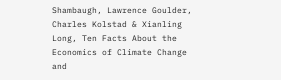Shambaugh, Lawrence Goulder, Charles Kolstad & Xianling Long, Ten Facts About the Economics of Climate Change and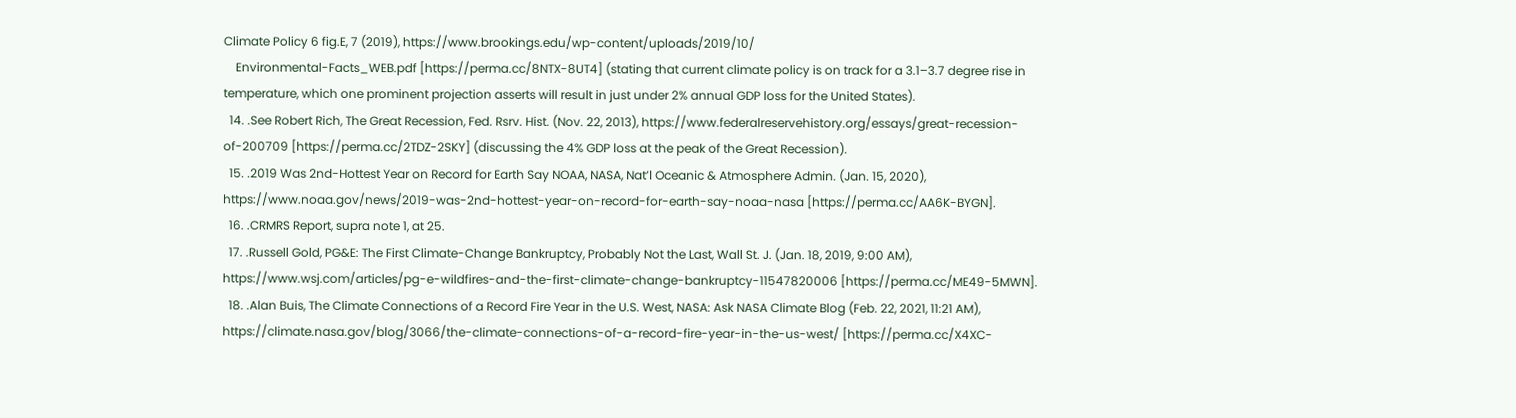Climate Policy 6 fig.E, 7 (2019), https://www.brookings.edu/wp-content/uploads/2019/10/
    Environmental-Facts_WEB.pdf [https://perma.cc/8NTX-8UT4] (stating that current climate policy is on track for a 3.1–3.7 degree rise in temperature, which one prominent projection asserts will result in just under 2% annual GDP loss for the United States).
  14. .See Robert Rich, The Great Recession, Fed. Rsrv. Hist. (Nov. 22, 2013), https://www.federalreservehistory.org/essays/great-recession-of-200709 [https://perma.cc/2TDZ-2SKY] (discussing the 4% GDP loss at the peak of the Great Recession).
  15. .2019 Was 2nd-Hottest Year on Record for Earth Say NOAA, NASA, Nat’l Oceanic & Atmosphere Admin. (Jan. 15, 2020), https://www.noaa.gov/news/2019-was-2nd-hottest-year-on-record-for-earth-say-noaa-nasa [https://perma.cc/AA6K-BYGN].
  16. .CRMRS Report, supra note 1, at 25.
  17. .Russell Gold, PG&E: The First Climate-Change Bankruptcy, Probably Not the Last, Wall St. J. (Jan. 18, 2019, 9:00 AM), https://www.wsj.com/articles/pg-e-wildfires-and-the-first-climate-change-bankruptcy-11547820006 [https://perma.cc/ME49-5MWN].
  18. .Alan Buis, The Climate Connections of a Record Fire Year in the U.S. West, NASA: Ask NASA Climate Blog (Feb. 22, 2021, 11:21 AM), https://climate.nasa.gov/blog/3066/the-climate-connections-of-a-record-fire-year-in-the-us-west/ [https://perma.cc/X4XC-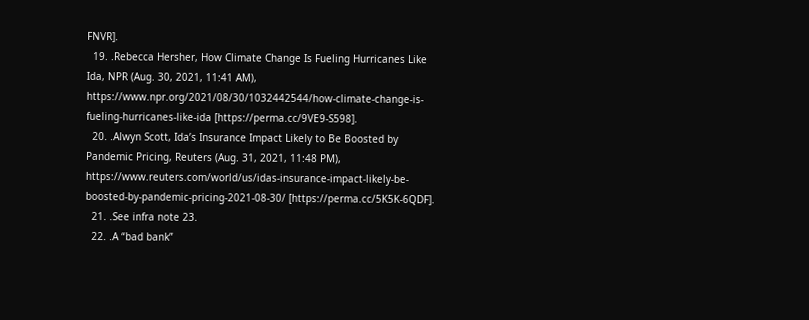FNVR].
  19. .Rebecca Hersher, How Climate Change Is Fueling Hurricanes Like Ida, NPR (Aug. 30, 2021, 11:41 AM), https://www.npr.org/2021/08/30/1032442544/how-climate-change-is-fueling-hurricanes-like-ida [https://perma.cc/9VE9-S598].
  20. .Alwyn Scott, Ida’s Insurance Impact Likely to Be Boosted by Pandemic Pricing, Reuters (Aug. 31, 2021, 11:48 PM), https://www.reuters.com/world/us/idas-insurance-impact-likely-be-boosted-by-pandemic-pricing-2021-08-30/ [https://perma.cc/5K5K-6QDF].
  21. .See infra note 23.
  22. .A “bad bank”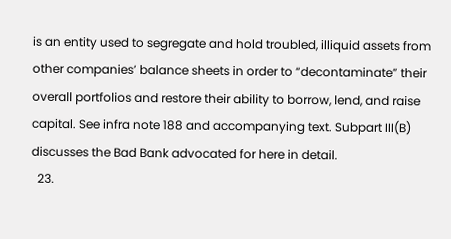is an entity used to segregate and hold troubled, illiquid assets from other companies’ balance sheets in order to “decontaminate” their overall portfolios and restore their ability to borrow, lend, and raise capital. See infra note 188 and accompanying text. Subpart III(B) discusses the Bad Bank advocated for here in detail.
  23.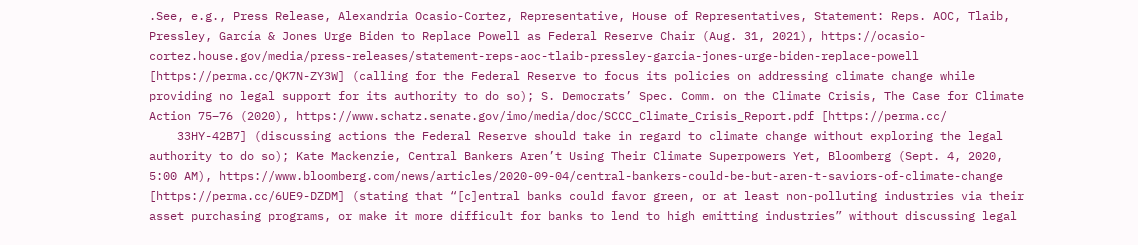.See, e.g., Press Release, Alexandria Ocasio-Cortez, Representative, House of Representatives, Statement: Reps. AOC, Tlaib, Pressley, García & Jones Urge Biden to Replace Powell as Federal Reserve Chair (Aug. 31, 2021), https://ocasio-cortez.house.gov/media/press-releases/statement-reps-aoc-tlaib-pressley-garcia-jones-urge-biden-replace-powell [https://perma.cc/QK7N-ZY3W] (calling for the Federal Reserve to focus its policies on addressing climate change while providing no legal support for its authority to do so); S. Democrats’ Spec. Comm. on the Climate Crisis, The Case for Climate Action 75–76 (2020), https://www.schatz.senate.gov/imo/media/doc/SCCC_Climate_Crisis_Report.pdf [https://perma.cc/
    33HY-42B7] (discussing actions the Federal Reserve should take in regard to climate change without exploring the legal authority to do so); Kate Mackenzie, Central Bankers Aren’t Using Their Climate Superpowers Yet, Bloomberg (Sept. 4, 2020, 5:00 AM), https://www.bloomberg.com/news/articles/2020-09-04/central-bankers-could-be-but-aren-t-saviors-of-climate-change [https://perma.cc/6UE9-DZDM] (stating that “[c]entral banks could favor green, or at least non-polluting industries via their asset purchasing programs, or make it more difficult for banks to lend to high emitting industries” without discussing legal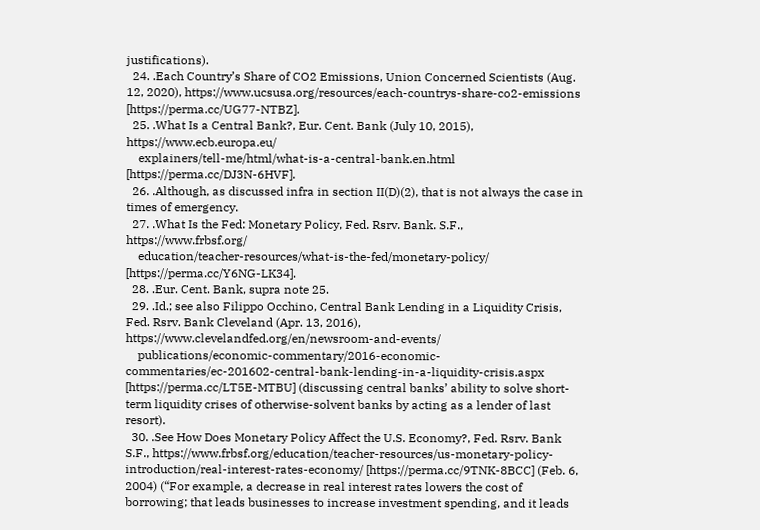justifications).
  24. .Each Country’s Share of CO2 Emissions, Union Concerned Scientists (Aug. 12, 2020), https://www.ucsusa.org/resources/each-countrys-share-co2-emissions [https://perma.cc/UG77-NTBZ].
  25. .What Is a Central Bank?, Eur. Cent. Bank (July 10, 2015), https://www.ecb.europa.eu/
    explainers/tell-me/html/what-is-a-central-bank.en.html [https://perma.cc/DJ3N-6HVF].
  26. .Although, as discussed infra in section II(D)(2), that is not always the case in times of emergency.
  27. .What Is the Fed: Monetary Policy, Fed. Rsrv. Bank. S.F., https://www.frbsf.org/
    education/teacher-resources/what-is-the-fed/monetary-policy/ [https://perma.cc/Y6NG-LK34].
  28. .Eur. Cent. Bank, supra note 25.
  29. .Id.; see also Filippo Occhino, Central Bank Lending in a Liquidity Crisis, Fed. Rsrv. Bank Cleveland (Apr. 13, 2016), https://www.clevelandfed.org/en/newsroom-and-events/
    publications/economic-commentary/2016-economic-commentaries/ec-201602-central-bank-lending-in-a-liquidity-crisis.aspx [https://perma.cc/LT5E-MTBU] (discussing central banks’ ability to solve short-term liquidity crises of otherwise-solvent banks by acting as a lender of last resort).
  30. .See How Does Monetary Policy Affect the U.S. Economy?, Fed. Rsrv. Bank S.F., https://www.frbsf.org/education/teacher-resources/us-monetary-policy-introduction/real-interest-rates-economy/ [https://perma.cc/9TNK-8BCC] (Feb. 6, 2004) (“For example, a decrease in real interest rates lowers the cost of borrowing; that leads businesses to increase investment spending, and it leads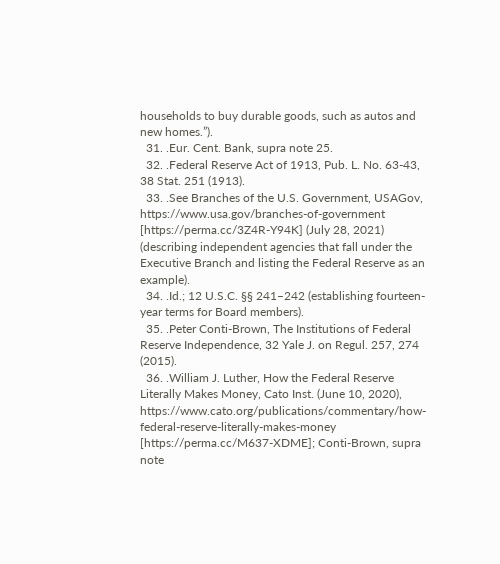households to buy durable goods, such as autos and new homes.”).
  31. .Eur. Cent. Bank, supra note 25.
  32. .Federal Reserve Act of 1913, Pub. L. No. 63-43, 38 Stat. 251 (1913).
  33. .See Branches of the U.S. Government, USAGov, https://www.usa.gov/branches-of-government [https://perma.cc/3Z4R-Y94K] (July 28, 2021) (describing independent agencies that fall under the Executive Branch and listing the Federal Reserve as an example).
  34. .Id.; 12 U.S.C. §§ 241–242 (establishing fourteen-year terms for Board members).
  35. .Peter Conti-Brown, The Institutions of Federal Reserve Independence, 32 Yale J. on Regul. 257, 274 (2015).
  36. .William J. Luther, How the Federal Reserve Literally Makes Money, Cato Inst. (June 10, 2020), https://www.cato.org/publications/commentary/how-federal-reserve-literally-makes-money [https://perma.cc/M637-XDME]; Conti-Brown, supra note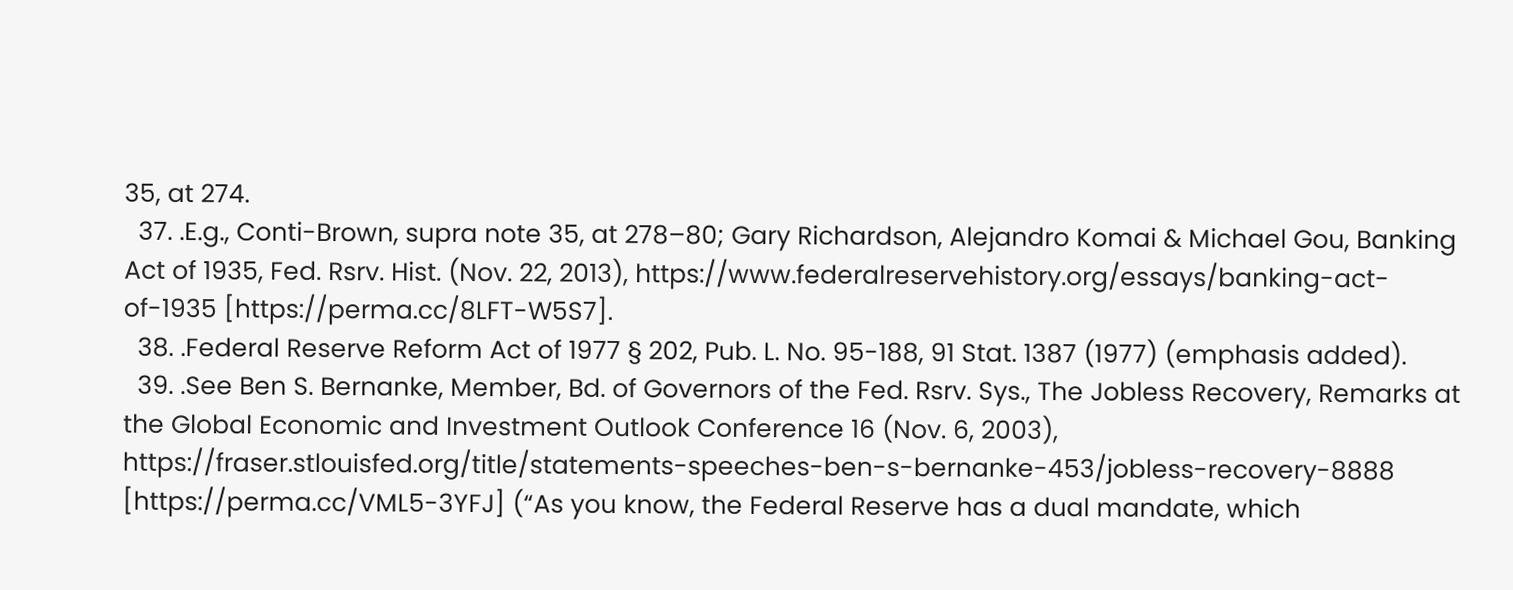35, at 274.
  37. .E.g., Conti-Brown, supra note 35, at 278–80; Gary Richardson, Alejandro Komai & Michael Gou, Banking Act of 1935, Fed. Rsrv. Hist. (Nov. 22, 2013), https://www.federalreservehistory.org/essays/banking-act-of-1935 [https://perma.cc/8LFT-W5S7].
  38. .Federal Reserve Reform Act of 1977 § 202, Pub. L. No. 95-188, 91 Stat. 1387 (1977) (emphasis added).
  39. .See Ben S. Bernanke, Member, Bd. of Governors of the Fed. Rsrv. Sys., The Jobless Recovery, Remarks at the Global Economic and Investment Outlook Conference 16 (Nov. 6, 2003), https://fraser.stlouisfed.org/title/statements-speeches-ben-s-bernanke-453/jobless-recovery-8888 [https://perma.cc/VML5-3YFJ] (“As you know, the Federal Reserve has a dual mandate, which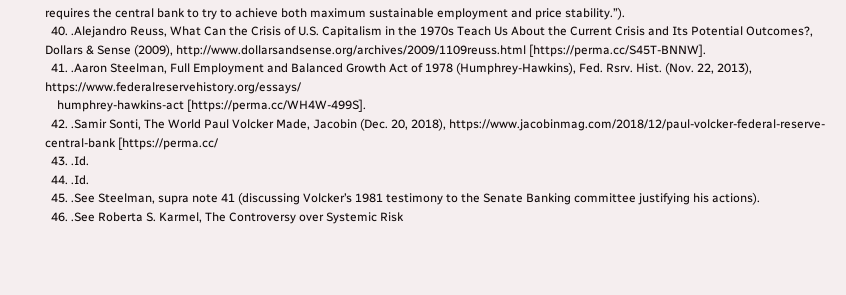requires the central bank to try to achieve both maximum sustainable employment and price stability.”).
  40. .Alejandro Reuss, What Can the Crisis of U.S. Capitalism in the 1970s Teach Us About the Current Crisis and Its Potential Outcomes?, Dollars & Sense (2009), http://www.dollarsandsense.org/archives/2009/1109reuss.html [https://perma.cc/S45T-BNNW].
  41. .Aaron Steelman, Full Employment and Balanced Growth Act of 1978 (Humphrey-Hawkins), Fed. Rsrv. Hist. (Nov. 22, 2013), https://www.federalreservehistory.org/essays/
    humphrey-hawkins-act [https://perma.cc/WH4W-499S].
  42. .Samir Sonti, The World Paul Volcker Made, Jacobin (Dec. 20, 2018), https://www.jacobinmag.com/2018/12/paul-volcker-federal-reserve-central-bank [https://perma.cc/
  43. .Id.
  44. .Id.
  45. .See Steelman, supra note 41 (discussing Volcker’s 1981 testimony to the Senate Banking committee justifying his actions).
  46. .See Roberta S. Karmel, The Controversy over Systemic Risk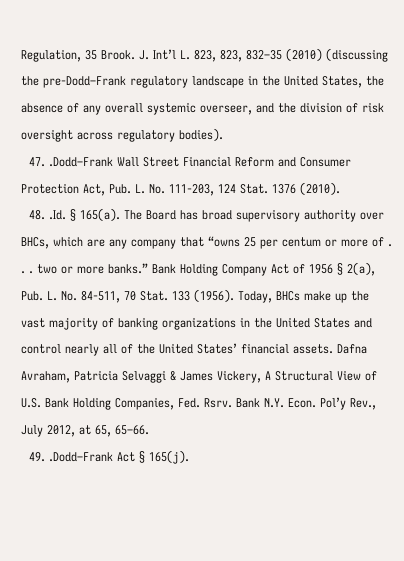Regulation, 35 Brook. J. Int’l L. 823, 823, 832–35 (2010) (discussing the pre-Dodd–Frank regulatory landscape in the United States, the absence of any overall systemic overseer, and the division of risk oversight across regulatory bodies).
  47. .Dodd–Frank Wall Street Financial Reform and Consumer Protection Act, Pub. L. No. 111-203, 124 Stat. 1376 (2010).
  48. .Id. § 165(a). The Board has broad supervisory authority over BHCs, which are any company that “owns 25 per centum or more of . . . two or more banks.” Bank Holding Company Act of 1956 § 2(a), Pub. L. No. 84-511, 70 Stat. 133 (1956). Today, BHCs make up the vast majority of banking organizations in the United States and control nearly all of the United States’ financial assets. Dafna Avraham, Patricia Selvaggi & James Vickery, A Structural View of U.S. Bank Holding Companies, Fed. Rsrv. Bank N.Y. Econ. Pol’y Rev., July 2012, at 65, 65–66.
  49. .Dodd–Frank Act § 165(j).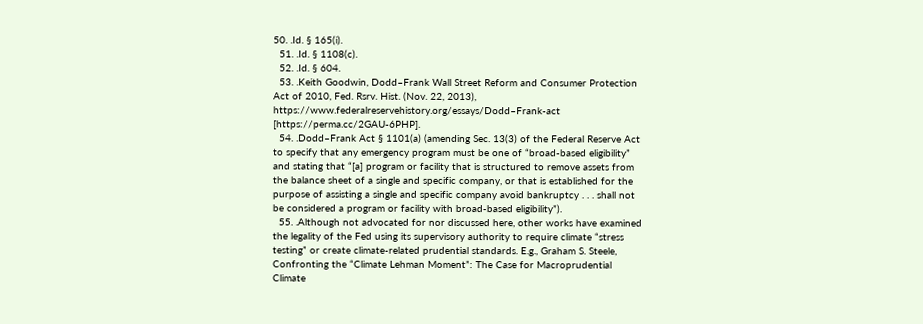50. .Id. § 165(i).
  51. .Id. § 1108(c).
  52. .Id. § 604.
  53. .Keith Goodwin, Dodd–Frank Wall Street Reform and Consumer Protection Act of 2010, Fed. Rsrv. Hist. (Nov. 22, 2013), https://www.federalreservehistory.org/essays/Dodd–Frank-act [https://perma.cc/2GAU-6PHP].
  54. .Dodd–Frank Act § 1101(a) (amending Sec. 13(3) of the Federal Reserve Act to specify that any emergency program must be one of “broad-based eligibility” and stating that “[a] program or facility that is structured to remove assets from the balance sheet of a single and specific company, or that is established for the purpose of assisting a single and specific company avoid bankruptcy . . . shall not be considered a program or facility with broad-based eligibility”).
  55. .Although not advocated for nor discussed here, other works have examined the legality of the Fed using its supervisory authority to require climate “stress testing” or create climate-related prudential standards. E.g., Graham S. Steele, Confronting the “Climate Lehman Moment”: The Case for Macroprudential Climate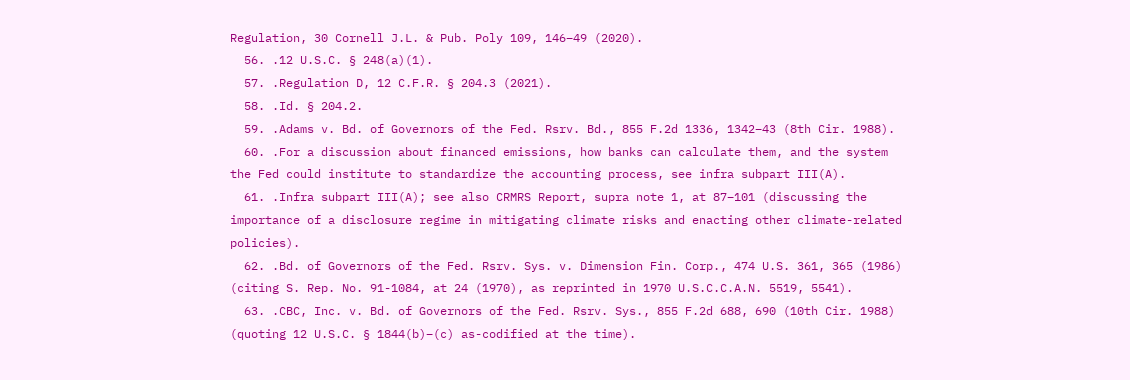Regulation, 30 Cornell J.L. & Pub. Poly 109, 146–49 (2020).
  56. .12 U.S.C. § 248(a)(1).
  57. .Regulation D, 12 C.F.R. § 204.3 (2021).
  58. .Id. § 204.2.
  59. .Adams v. Bd. of Governors of the Fed. Rsrv. Bd., 855 F.2d 1336, 1342–43 (8th Cir. 1988).
  60. .For a discussion about financed emissions, how banks can calculate them, and the system the Fed could institute to standardize the accounting process, see infra subpart III(A).
  61. .Infra subpart III(A); see also CRMRS Report, supra note 1, at 87–101 (discussing the importance of a disclosure regime in mitigating climate risks and enacting other climate-related policies).
  62. .Bd. of Governors of the Fed. Rsrv. Sys. v. Dimension Fin. Corp., 474 U.S. 361, 365 (1986) (citing S. Rep. No. 91-1084, at 24 (1970), as reprinted in 1970 U.S.C.C.A.N. 5519, 5541).
  63. .CBC, Inc. v. Bd. of Governors of the Fed. Rsrv. Sys., 855 F.2d 688, 690 (10th Cir. 1988) (quoting 12 U.S.C. § 1844(b)–(c) as-codified at the time).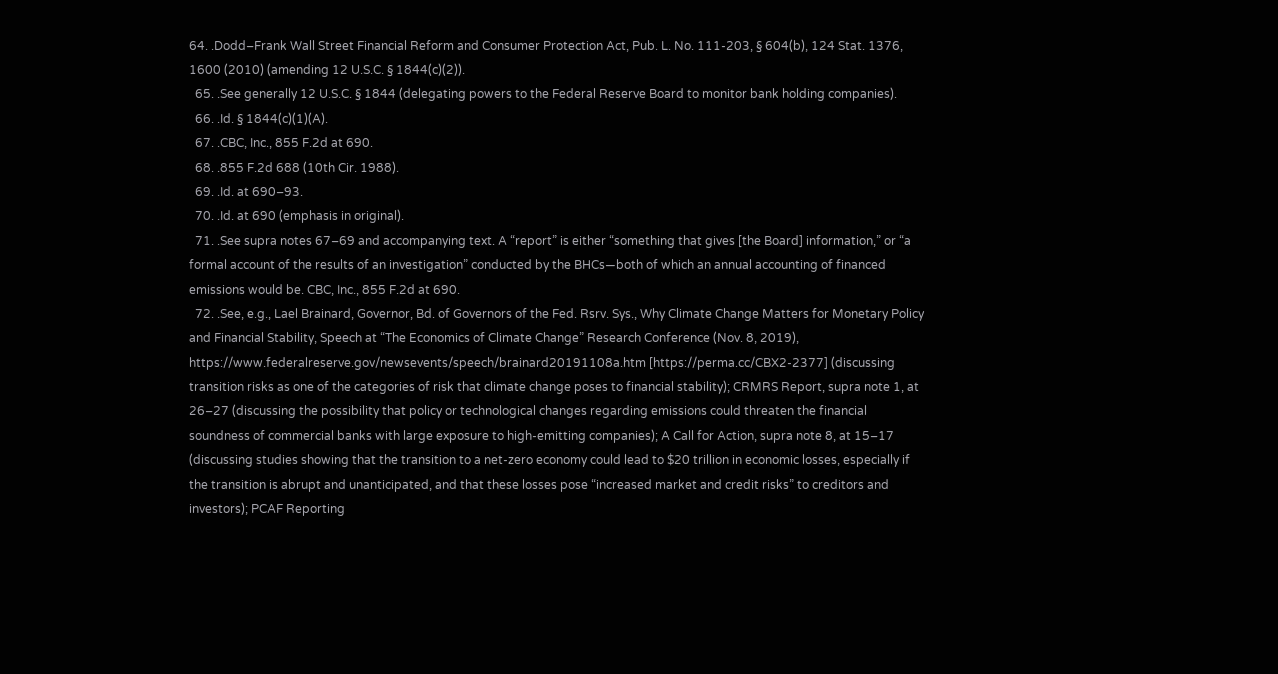64. .Dodd–Frank Wall Street Financial Reform and Consumer Protection Act, Pub. L. No. 111-203, § 604(b), 124 Stat. 1376, 1600 (2010) (amending 12 U.S.C. § 1844(c)(2)).
  65. .See generally 12 U.S.C. § 1844 (delegating powers to the Federal Reserve Board to monitor bank holding companies).
  66. .Id. § 1844(c)(1)(A).
  67. .CBC, Inc., 855 F.2d at 690.
  68. .855 F.2d 688 (10th Cir. 1988).
  69. .Id. at 690–93.
  70. .Id. at 690 (emphasis in original).
  71. .See supra notes 67–69 and accompanying text. A “report” is either “something that gives [the Board] information,” or “a formal account of the results of an investigation” conducted by the BHCs—both of which an annual accounting of financed emissions would be. CBC, Inc., 855 F.2d at 690.
  72. .See, e.g., Lael Brainard, Governor, Bd. of Governors of the Fed. Rsrv. Sys., Why Climate Change Matters for Monetary Policy and Financial Stability, Speech at “The Economics of Climate Change” Research Conference (Nov. 8, 2019), https://www.federalreserve.gov/newsevents/speech/brainard20191108a.htm [https://perma.cc/CBX2-2377] (discussing transition risks as one of the categories of risk that climate change poses to financial stability); CRMRS Report, supra note 1, at 26–27 (discussing the possibility that policy or technological changes regarding emissions could threaten the financial soundness of commercial banks with large exposure to high-emitting companies); A Call for Action, supra note 8, at 15–17 (discussing studies showing that the transition to a net-zero economy could lead to $20 trillion in economic losses, especially if the transition is abrupt and unanticipated, and that these losses pose “increased market and credit risks” to creditors and investors); PCAF Reporting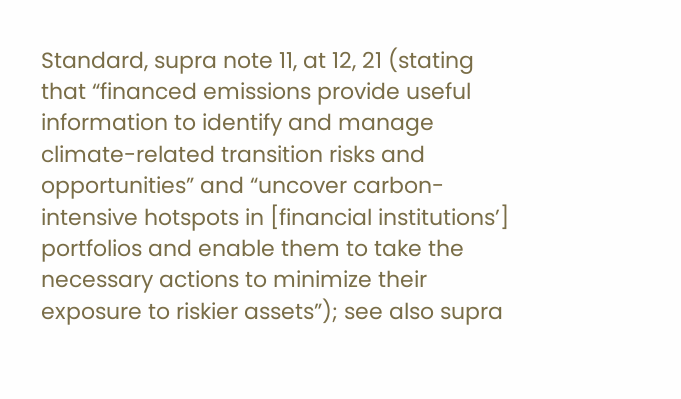Standard, supra note 11, at 12, 21 (stating that “financed emissions provide useful information to identify and manage climate-related transition risks and opportunities” and “uncover carbon-intensive hotspots in [financial institutions’] portfolios and enable them to take the necessary actions to minimize their exposure to riskier assets”); see also supra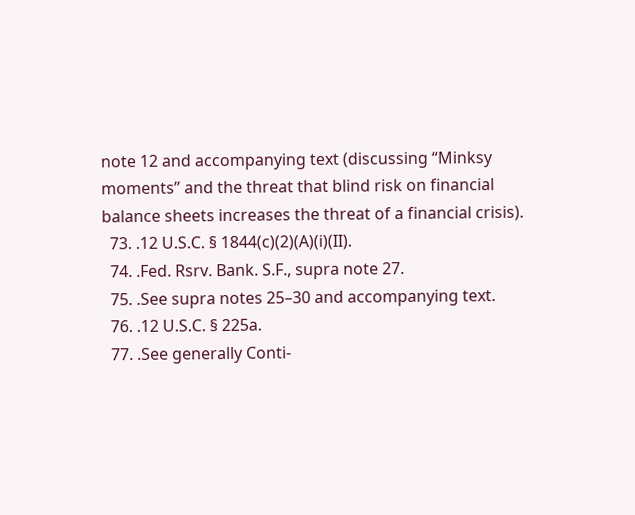note 12 and accompanying text (discussing “Minksy moments” and the threat that blind risk on financial balance sheets increases the threat of a financial crisis).
  73. .12 U.S.C. § 1844(c)(2)(A)(i)(II).
  74. .Fed. Rsrv. Bank. S.F., supra note 27.
  75. .See supra notes 25–30 and accompanying text.
  76. .12 U.S.C. § 225a.
  77. .See generally Conti-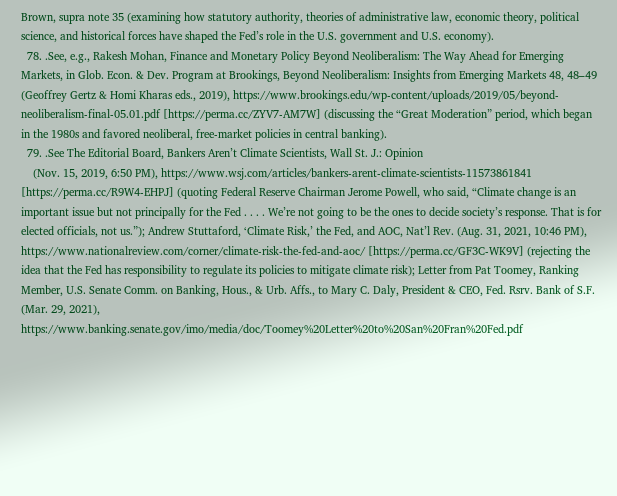Brown, supra note 35 (examining how statutory authority, theories of administrative law, economic theory, political science, and historical forces have shaped the Fed’s role in the U.S. government and U.S. economy).
  78. .See, e.g., Rakesh Mohan, Finance and Monetary Policy Beyond Neoliberalism: The Way Ahead for Emerging Markets, in Glob. Econ. & Dev. Program at Brookings, Beyond Neoliberalism: Insights from Emerging Markets 48, 48–49 (Geoffrey Gertz & Homi Kharas eds., 2019), https://www.brookings.edu/wp-content/uploads/2019/05/beyond-neoliberalism-final-05.01.pdf [https://perma.cc/ZYV7-AM7W] (discussing the “Great Moderation” period, which began in the 1980s and favored neoliberal, free-market policies in central banking).
  79. .See The Editorial Board, Bankers Aren’t Climate Scientists, Wall St. J.: Opinion
    (Nov. 15, 2019, 6:50 PM), https://www.wsj.com/articles/bankers-arent-climate-scientists-11573861841 [https://perma.cc/R9W4-EHPJ] (quoting Federal Reserve Chairman Jerome Powell, who said, “Climate change is an important issue but not principally for the Fed . . . . We’re not going to be the ones to decide society’s response. That is for elected officials, not us.”); Andrew Stuttaford, ‘Climate Risk,’ the Fed, and AOC, Nat’l Rev. (Aug. 31, 2021, 10:46 PM), https://www.nationalreview.com/corner/climate-risk-the-fed-and-aoc/ [https://perma.cc/GF3C-WK9V] (rejecting the idea that the Fed has responsibility to regulate its policies to mitigate climate risk); Letter from Pat Toomey, Ranking Member, U.S. Senate Comm. on Banking, Hous., & Urb. Affs., to Mary C. Daly, President & CEO, Fed. Rsrv. Bank of S.F. (Mar. 29, 2021), https://www.banking.senate.gov/imo/media/doc/Toomey%20Letter%20to%20San%20Fran%20Fed.pdf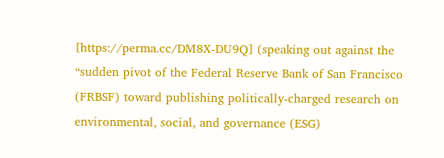[https://perma.cc/DM8X-DU9Q] (speaking out against the “sudden pivot of the Federal Reserve Bank of San Francisco (FRBSF) toward publishing politically-charged research on environmental, social, and governance (ESG)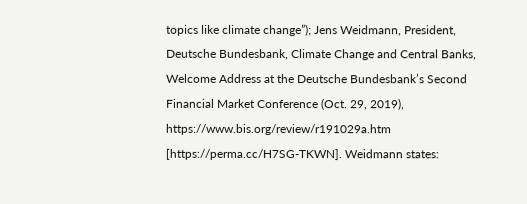topics like climate change”); Jens Weidmann, President, Deutsche Bundesbank, Climate Change and Central Banks, Welcome Address at the Deutsche Bundesbank’s Second Financial Market Conference (Oct. 29, 2019), https://www.bis.org/review/r191029a.htm [https://perma.cc/H7SG-TKWN]. Weidmann states: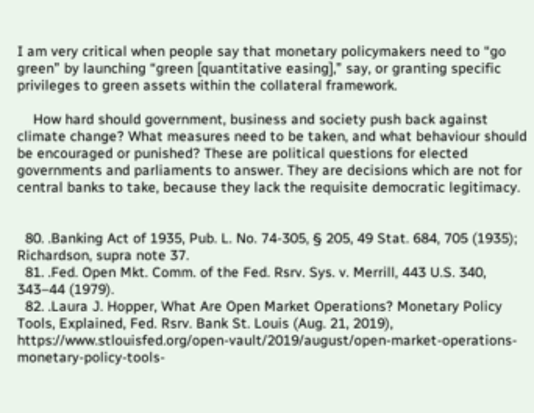I am very critical when people say that monetary policymakers need to “go green” by launching “green [quantitative easing],” say, or granting specific privileges to green assets within the collateral framework.

    How hard should government, business and society push back against climate change? What measures need to be taken, and what behaviour should be encouraged or punished? These are political questions for elected governments and parliaments to answer. They are decisions which are not for central banks to take, because they lack the requisite democratic legitimacy.


  80. .Banking Act of 1935, Pub. L. No. 74-305, § 205, 49 Stat. 684, 705 (1935); Richardson, supra note 37.
  81. .Fed. Open Mkt. Comm. of the Fed. Rsrv. Sys. v. Merrill, 443 U.S. 340, 343–44 (1979).
  82. .Laura J. Hopper, What Are Open Market Operations? Monetary Policy Tools, Explained, Fed. Rsrv. Bank St. Louis (Aug. 21, 2019), https://www.stlouisfed.org/open-vault/2019/august/open-market-operations-monetary-policy-tools-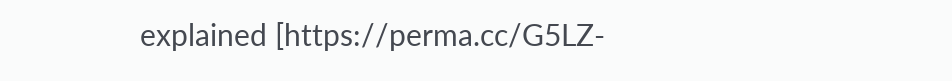explained [https://perma.cc/G5LZ-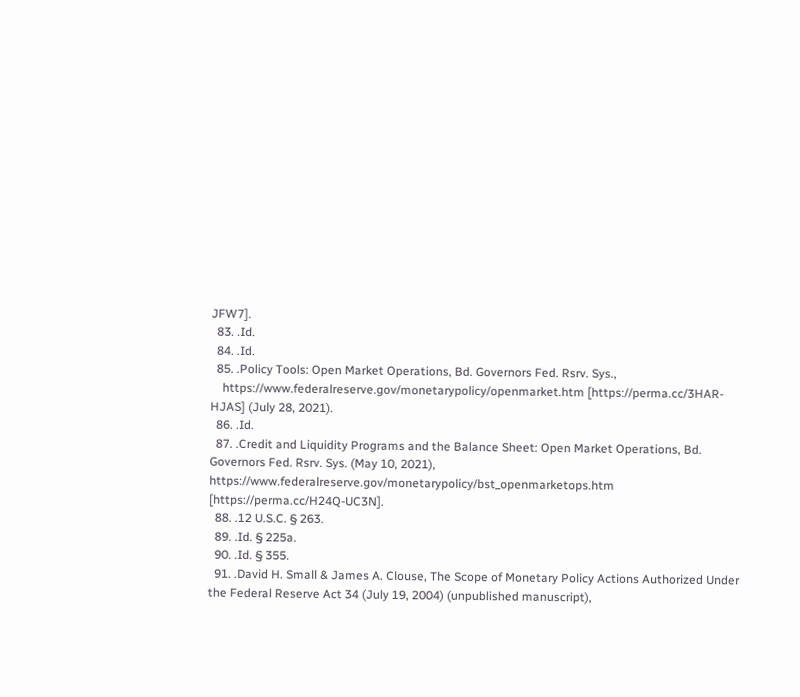JFW7].
  83. .Id.
  84. .Id.
  85. .Policy Tools: Open Market Operations, Bd. Governors Fed. Rsrv. Sys.,
    https://www.federalreserve.gov/monetarypolicy/openmarket.htm [https://perma.cc/3HAR-HJAS] (July 28, 2021).
  86. .Id.
  87. .Credit and Liquidity Programs and the Balance Sheet: Open Market Operations, Bd. Governors Fed. Rsrv. Sys. (May 10, 2021), https://www.federalreserve.gov/monetarypolicy/bst_openmarketops.htm [https://perma.cc/H24Q-UC3N].
  88. .12 U.S.C. § 263.
  89. .Id. § 225a.
  90. .Id. § 355.
  91. .David H. Small & James A. Clouse, The Scope of Monetary Policy Actions Authorized Under the Federal Reserve Act 34 (July 19, 2004) (unpublished manuscript),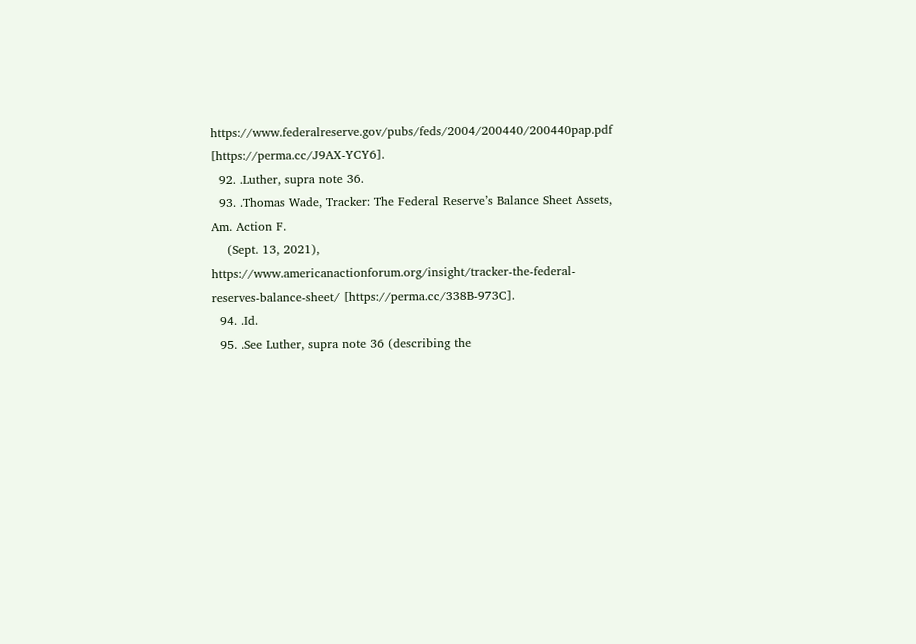https://www.federalreserve.gov/pubs/feds/2004/200440/200440pap.pdf [https://perma.cc/J9AX-YCY6].
  92. .Luther, supra note 36.
  93. .Thomas Wade, Tracker: The Federal Reserve’s Balance Sheet Assets, Am. Action F.
    (Sept. 13, 2021), https://www.americanactionforum.org/insight/tracker-the-federal-reserves-balance-sheet/ [https://perma.cc/338B-973C].
  94. .Id.
  95. .See Luther, supra note 36 (describing the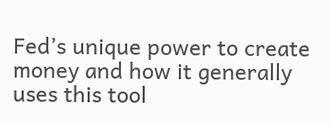Fed’s unique power to create money and how it generally uses this tool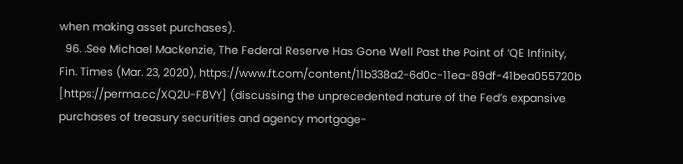when making asset purchases).
  96. .See Michael Mackenzie, The Federal Reserve Has Gone Well Past the Point of ‘QE Infinity, Fin. Times (Mar. 23, 2020), https://www.ft.com/content/11b338a2-6d0c-11ea-89df-41bea055720b [https://perma.cc/XQ2U-F8VY] (discussing the unprecedented nature of the Fed’s expansive purchases of treasury securities and agency mortgage-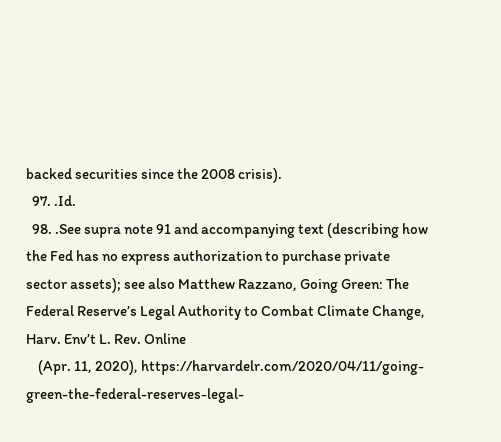backed securities since the 2008 crisis).
  97. .Id.
  98. .See supra note 91 and accompanying text (describing how the Fed has no express authorization to purchase private sector assets); see also Matthew Razzano, Going Green: The Federal Reserve’s Legal Authority to Combat Climate Change, Harv. Env’t L. Rev. Online
    (Apr. 11, 2020), https://harvardelr.com/2020/04/11/going-green-the-federal-reserves-legal-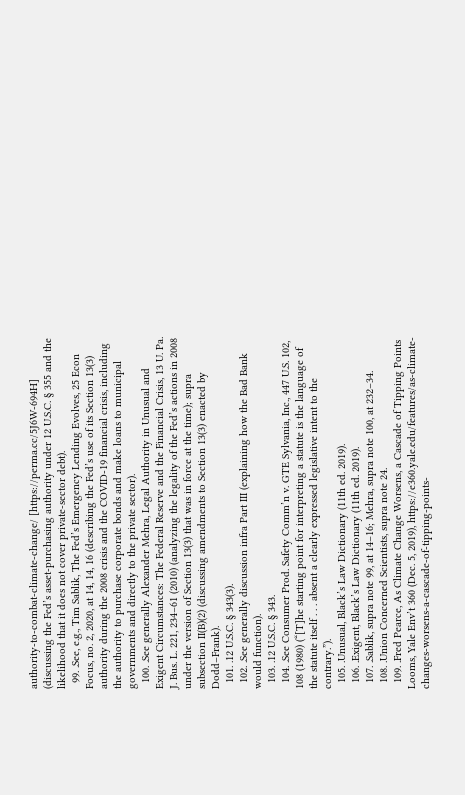authority-to-combat-climate-change/ [https://perma.cc/5J6W-694H] (discussing the Fed’s asset-purchasing authority under 12 U.S.C. § 355 and the likelihood that it does not cover private-sector debt).
  99. .See, e.g., Tim Sablik, The Fed’s Emergency Lending Evolves, 25 Econ Focus, no. 2, 2020, at 14, 14, 16 (describing the Fed’s use of its Section 13(3) authority during the 2008 crisis and the COVID-19 financial crisis, including the authority to purchase corporate bonds and make loans to municipal governments and directly to the private sector).
  100. .See generally Alexander Mehra, Legal Authority in Unusual and Exigent Circumstances: The Federal Reserve and the Financial Crisis, 13 U. Pa. J. Bus. L. 221, 234–61 (2010) (analyzing the legality of the Fed’s actions in 2008 under the version of Section 13(3) that was in force at the time); supra subsection II(B)(2) (discussing amendments to Section 13(3) enacted by Dodd–Frank).
  101. .12 U.S.C. § 343(3).
  102. .See generally discussion infra Part III (explaining how the Bad Bank would function).
  103. .12 U.S.C. § 343.
  104. .See Consumer Prod. Safety Comm’n v. GTE Sylvania, Inc., 447 U.S. 102, 108 (1980) (“[T]he starting point for interpreting a statute is the language of the statute itself . . . absent a clearly expressed legislative intent to the contrary.”).
  105. .Unusual, Black’s Law Dictionary (11th ed. 2019).
  106. .Exigent, Black’s Law Dictionary (11th ed. 2019).
  107. .Sablik, supra note 99, at 14–16; Mehra, supra note 100, at 232–34.
  108. .Union Concerned Scientists, supra note 24.
  109. .Fred Pearce, As Climate Change Worsens, a Cascade of Tipping Points Looms, Yale Env’t 360 (Dec. 5, 2019), https://e360.yale.edu/features/as-climate-changes-worsens-a-cascade-of-tipping-points-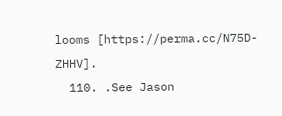looms [https://perma.cc/N75D-ZHHV].
  110. .See Jason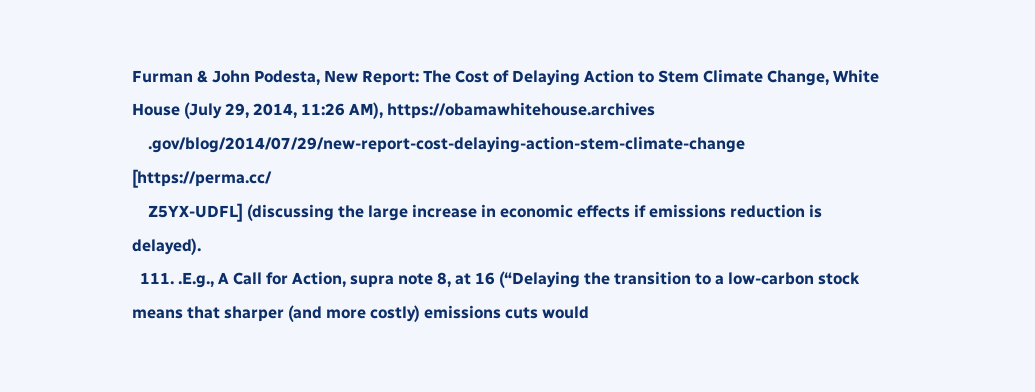Furman & John Podesta, New Report: The Cost of Delaying Action to Stem Climate Change, White House (July 29, 2014, 11:26 AM), https://obamawhitehouse.archives
    .gov/blog/2014/07/29/new-report-cost-delaying-action-stem-climate-change [https://perma.cc/
    Z5YX-UDFL] (discussing the large increase in economic effects if emissions reduction is delayed).
  111. .E.g., A Call for Action, supra note 8, at 16 (“Delaying the transition to a low-carbon stock means that sharper (and more costly) emissions cuts would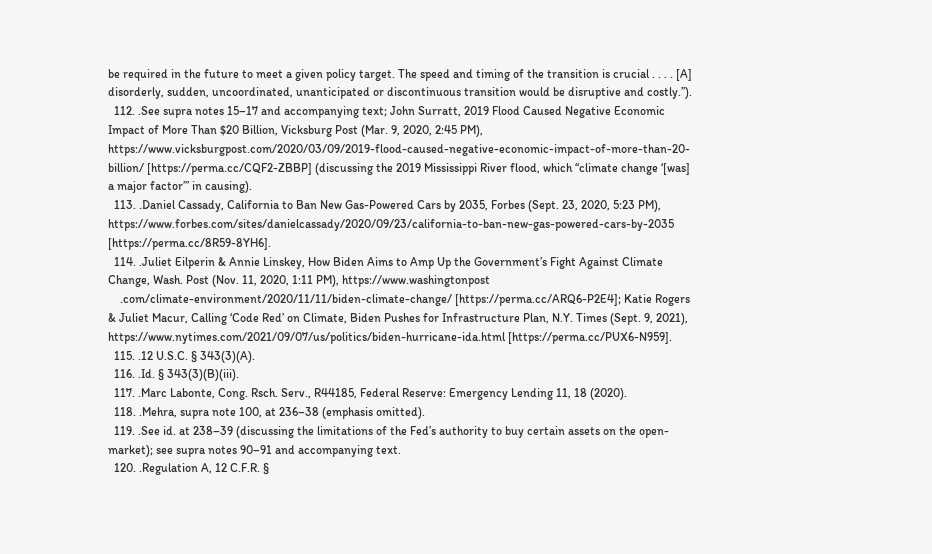be required in the future to meet a given policy target. The speed and timing of the transition is crucial . . . . [A] disorderly, sudden, uncoordinated, unanticipated or discontinuous transition would be disruptive and costly.”).
  112. .See supra notes 15–17 and accompanying text; John Surratt, 2019 Flood Caused Negative Economic Impact of More Than $20 Billion, Vicksburg Post (Mar. 9, 2020, 2:45 PM), https://www.vicksburgpost.com/2020/03/09/2019-flood-caused-negative-economic-impact-of-more-than-20-billion/ [https://perma.cc/CQF2-ZBBP] (discussing the 2019 Mississippi River flood, which “climate change ‘[was] a major factor’” in causing).
  113. .Daniel Cassady, California to Ban New Gas-Powered Cars by 2035, Forbes (Sept. 23, 2020, 5:23 PM), https://www.forbes.com/sites/danielcassady/2020/09/23/california-to-ban-new-gas-powered-cars-by-2035 [https://perma.cc/8R59-8YH6].
  114. .Juliet Eilperin & Annie Linskey, How Biden Aims to Amp Up the Government’s Fight Against Climate Change, Wash. Post (Nov. 11, 2020, 1:11 PM), https://www.washingtonpost
    .com/climate-environment/2020/11/11/biden-climate-change/ [https://perma.cc/ARQ6-P2E4]; Katie Rogers & Juliet Macur, Calling ‘Code Red’ on Climate, Biden Pushes for Infrastructure Plan, N.Y. Times (Sept. 9, 2021), https://www.nytimes.com/2021/09/07/us/politics/biden-hurricane-ida.html [https://perma.cc/PUX6-N959].
  115. .12 U.S.C. § 343(3)(A).
  116. .Id. § 343(3)(B)(iii).
  117. .Marc Labonte, Cong. Rsch. Serv., R44185, Federal Reserve: Emergency Lending 11, 18 (2020).
  118. .Mehra, supra note 100, at 236–38 (emphasis omitted).
  119. .See id. at 238–39 (discussing the limitations of the Fed’s authority to buy certain assets on the open-market); see supra notes 90–91 and accompanying text.
  120. .Regulation A, 12 C.F.R. §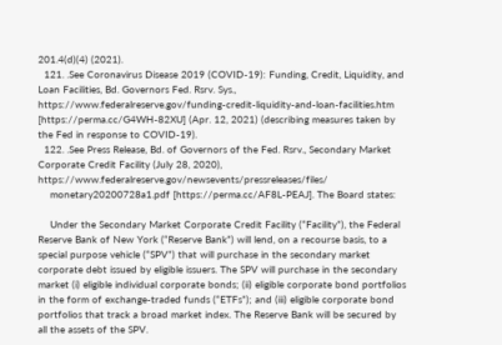201.4(d)(4) (2021).
  121. .See Coronavirus Disease 2019 (COVID-19): Funding, Credit, Liquidity, and Loan Facilities, Bd. Governors Fed. Rsrv. Sys., https://www.federalreserve.gov/funding-credit-liquidity-and-loan-facilities.htm [https://perma.cc/G4WH-82XU] (Apr. 12, 2021) (describing measures taken by the Fed in response to COVID-19).
  122. .See Press Release, Bd. of Governors of the Fed. Rsrv., Secondary Market Corporate Credit Facility (July 28, 2020), https://www.federalreserve.gov/newsevents/pressreleases/files/
    monetary20200728a1.pdf [https://perma.cc/AF8L-PEAJ]. The Board states:

    Under the Secondary Market Corporate Credit Facility (“Facility”), the Federal Reserve Bank of New York (“Reserve Bank”) will lend, on a recourse basis, to a special purpose vehicle (“SPV”) that will purchase in the secondary market corporate debt issued by eligible issuers. The SPV will purchase in the secondary market (i) eligible individual corporate bonds; (ii) eligible corporate bond portfolios in the form of exchange-traded funds (“ETFs”); and (iii) eligible corporate bond portfolios that track a broad market index. The Reserve Bank will be secured by all the assets of the SPV.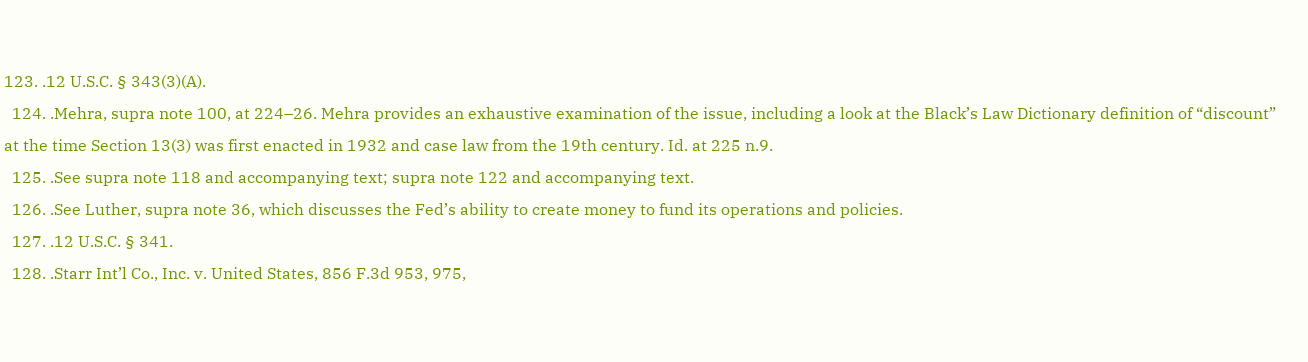123. .12 U.S.C. § 343(3)(A).
  124. .Mehra, supra note 100, at 224–26. Mehra provides an exhaustive examination of the issue, including a look at the Black’s Law Dictionary definition of “discount” at the time Section 13(3) was first enacted in 1932 and case law from the 19th century. Id. at 225 n.9.
  125. .See supra note 118 and accompanying text; supra note 122 and accompanying text.
  126. .See Luther, supra note 36, which discusses the Fed’s ability to create money to fund its operations and policies.
  127. .12 U.S.C. § 341.
  128. .Starr Int’l Co., Inc. v. United States, 856 F.3d 953, 975,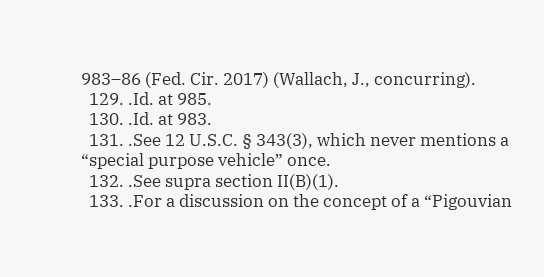983–86 (Fed. Cir. 2017) (Wallach, J., concurring).
  129. .Id. at 985.
  130. .Id. at 983.
  131. .See 12 U.S.C. § 343(3), which never mentions a “special purpose vehicle” once.
  132. .See supra section II(B)(1).
  133. .For a discussion on the concept of a “Pigouvian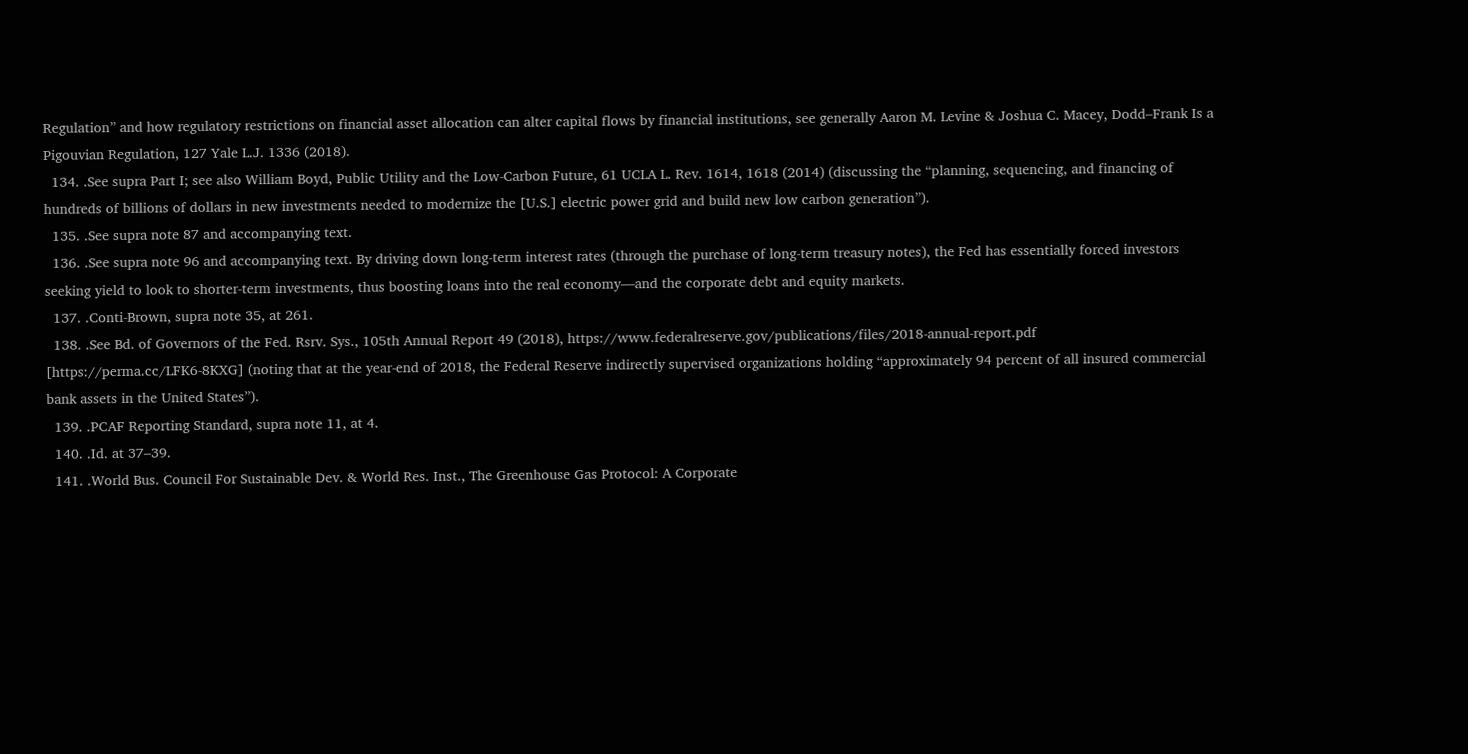Regulation” and how regulatory restrictions on financial asset allocation can alter capital flows by financial institutions, see generally Aaron M. Levine & Joshua C. Macey, Dodd–Frank Is a Pigouvian Regulation, 127 Yale L.J. 1336 (2018).
  134. .See supra Part I; see also William Boyd, Public Utility and the Low-Carbon Future, 61 UCLA L. Rev. 1614, 1618 (2014) (discussing the “planning, sequencing, and financing of hundreds of billions of dollars in new investments needed to modernize the [U.S.] electric power grid and build new low carbon generation”).
  135. .See supra note 87 and accompanying text.
  136. .See supra note 96 and accompanying text. By driving down long-term interest rates (through the purchase of long-term treasury notes), the Fed has essentially forced investors seeking yield to look to shorter-term investments, thus boosting loans into the real economy—and the corporate debt and equity markets.
  137. .Conti-Brown, supra note 35, at 261.
  138. .See Bd. of Governors of the Fed. Rsrv. Sys., 105th Annual Report 49 (2018), https://www.federalreserve.gov/publications/files/2018-annual-report.pdf [https://perma.cc/LFK6-8KXG] (noting that at the year-end of 2018, the Federal Reserve indirectly supervised organizations holding “approximately 94 percent of all insured commercial bank assets in the United States”).
  139. .PCAF Reporting Standard, supra note 11, at 4.
  140. .Id. at 37–39.
  141. .World Bus. Council For Sustainable Dev. & World Res. Inst., The Greenhouse Gas Protocol: A Corporate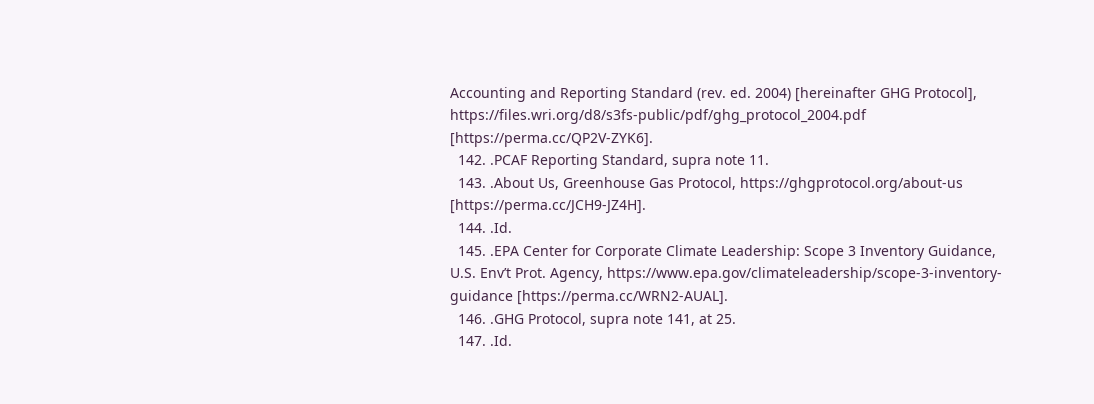Accounting and Reporting Standard (rev. ed. 2004) [hereinafter GHG Protocol], https://files.wri.org/d8/s3fs-public/pdf/ghg_protocol_2004.pdf [https://perma.cc/QP2V-ZYK6].
  142. .PCAF Reporting Standard, supra note 11.
  143. .About Us, Greenhouse Gas Protocol, https://ghgprotocol.org/about-us [https://perma.cc/JCH9-JZ4H].
  144. .Id.
  145. .EPA Center for Corporate Climate Leadership: Scope 3 Inventory Guidance, U.S. Env’t Prot. Agency, https://www.epa.gov/climateleadership/scope-3-inventory-guidance [https://perma.cc/WRN2-AUAL].
  146. .GHG Protocol, supra note 141, at 25.
  147. .Id.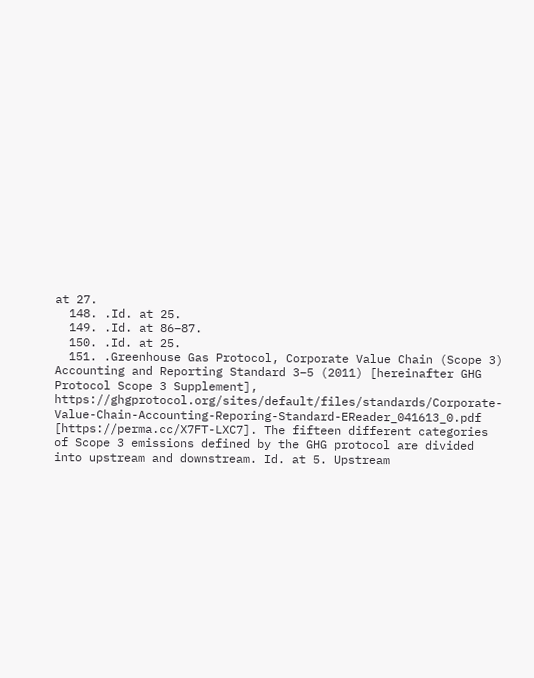at 27.
  148. .Id. at 25.
  149. .Id. at 86–87.
  150. .Id. at 25.
  151. .Greenhouse Gas Protocol, Corporate Value Chain (Scope 3) Accounting and Reporting Standard 3–5 (2011) [hereinafter GHG Protocol Scope 3 Supplement], https://ghgprotocol.org/sites/default/files/standards/Corporate-Value-Chain-Accounting-Reporing-Standard-EReader_041613_0.pdf [https://perma.cc/X7FT-LXC7]. The fifteen different categories of Scope 3 emissions defined by the GHG protocol are divided into upstream and downstream. Id. at 5. Upstream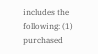includes the following: (1) purchased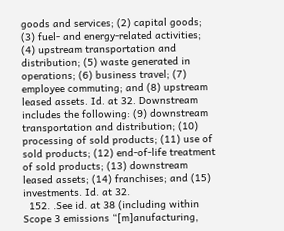goods and services; (2) capital goods; (3) fuel- and energy-related activities; (4) upstream transportation and distribution; (5) waste generated in operations; (6) business travel; (7) employee commuting; and (8) upstream leased assets. Id. at 32. Downstream includes the following: (9) downstream transportation and distribution; (10) processing of sold products; (11) use of sold products; (12) end-of-life treatment of sold products; (13) downstream leased assets; (14) franchises; and (15) investments. Id. at 32.
  152. .See id. at 38 (including within Scope 3 emissions “[m]anufacturing,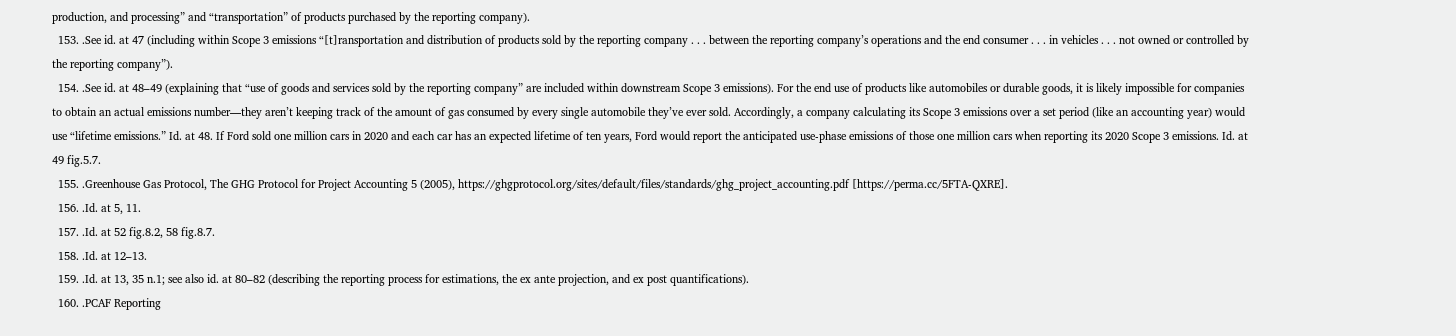production, and processing” and “transportation” of products purchased by the reporting company).
  153. .See id. at 47 (including within Scope 3 emissions “[t]ransportation and distribution of products sold by the reporting company . . . between the reporting company’s operations and the end consumer . . . in vehicles . . . not owned or controlled by the reporting company”).
  154. .See id. at 48–49 (explaining that “use of goods and services sold by the reporting company” are included within downstream Scope 3 emissions). For the end use of products like automobiles or durable goods, it is likely impossible for companies to obtain an actual emissions number—they aren’t keeping track of the amount of gas consumed by every single automobile they’ve ever sold. Accordingly, a company calculating its Scope 3 emissions over a set period (like an accounting year) would use “lifetime emissions.” Id. at 48. If Ford sold one million cars in 2020 and each car has an expected lifetime of ten years, Ford would report the anticipated use-phase emissions of those one million cars when reporting its 2020 Scope 3 emissions. Id. at 49 fig.5.7.
  155. .Greenhouse Gas Protocol, The GHG Protocol for Project Accounting 5 (2005), https://ghgprotocol.org/sites/default/files/standards/ghg_project_accounting.pdf [https://perma.cc/5FTA-QXRE].
  156. .Id. at 5, 11.
  157. .Id. at 52 fig.8.2, 58 fig.8.7.
  158. .Id. at 12–13.
  159. .Id. at 13, 35 n.1; see also id. at 80–82 (describing the reporting process for estimations, the ex ante projection, and ex post quantifications).
  160. .PCAF Reporting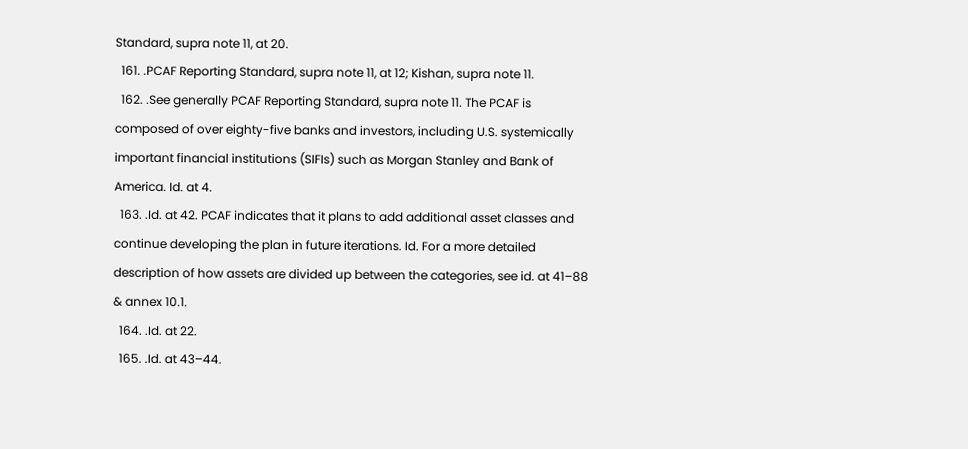Standard, supra note 11, at 20.
  161. .PCAF Reporting Standard, supra note 11, at 12; Kishan, supra note 11.
  162. .See generally PCAF Reporting Standard, supra note 11. The PCAF is composed of over eighty-five banks and investors, including U.S. systemically important financial institutions (SIFIs) such as Morgan Stanley and Bank of America. Id. at 4.
  163. .Id. at 42. PCAF indicates that it plans to add additional asset classes and continue developing the plan in future iterations. Id. For a more detailed description of how assets are divided up between the categories, see id. at 41–88 & annex 10.1.
  164. .Id. at 22.
  165. .Id. at 43–44.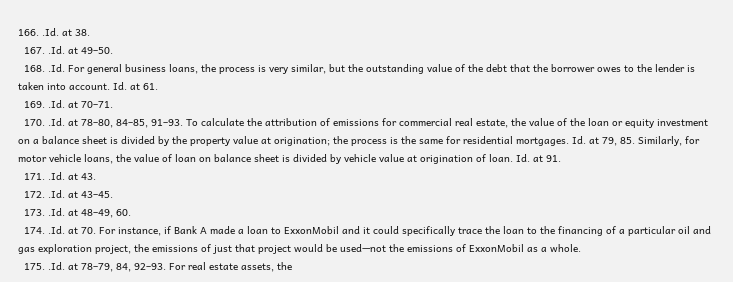166. .Id. at 38.
  167. .Id. at 49–50.
  168. .Id. For general business loans, the process is very similar, but the outstanding value of the debt that the borrower owes to the lender is taken into account. Id. at 61.
  169. .Id. at 70–71.
  170. .Id. at 78–80, 84–85, 91–93. To calculate the attribution of emissions for commercial real estate, the value of the loan or equity investment on a balance sheet is divided by the property value at origination; the process is the same for residential mortgages. Id. at 79, 85. Similarly, for motor vehicle loans, the value of loan on balance sheet is divided by vehicle value at origination of loan. Id. at 91.
  171. .Id. at 43.
  172. .Id. at 43–45.
  173. .Id. at 48–49, 60.
  174. .Id. at 70. For instance, if Bank A made a loan to ExxonMobil and it could specifically trace the loan to the financing of a particular oil and gas exploration project, the emissions of just that project would be used—not the emissions of ExxonMobil as a whole.
  175. .Id. at 78–79, 84, 92–93. For real estate assets, the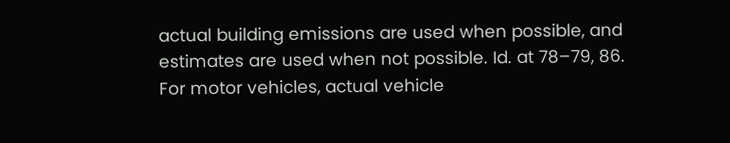actual building emissions are used when possible, and estimates are used when not possible. Id. at 78–79, 86. For motor vehicles, actual vehicle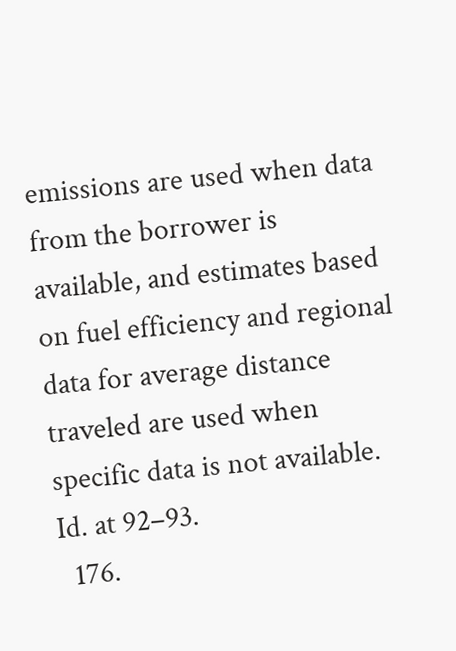emissions are used when data from the borrower is available, and estimates based on fuel efficiency and regional data for average distance traveled are used when specific data is not available. Id. at 92–93.
  176.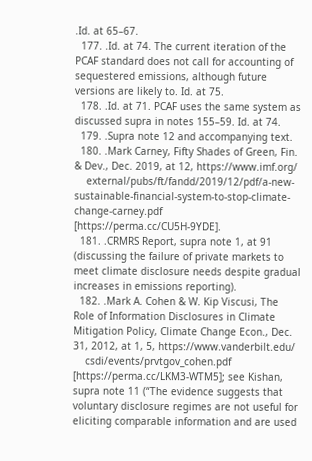.Id. at 65–67.
  177. .Id. at 74. The current iteration of the PCAF standard does not call for accounting of sequestered emissions, although future versions are likely to. Id. at 75.
  178. .Id. at 71. PCAF uses the same system as discussed supra in notes 155–59. Id. at 74.
  179. .Supra note 12 and accompanying text.
  180. .Mark Carney, Fifty Shades of Green, Fin. & Dev., Dec. 2019, at 12, https://www.imf.org/
    external/pubs/ft/fandd/2019/12/pdf/a-new-sustainable-financial-system-to-stop-climate-change-carney.pdf [https://perma.cc/CU5H-9YDE].
  181. .CRMRS Report, supra note 1, at 91 (discussing the failure of private markets to meet climate disclosure needs despite gradual increases in emissions reporting).
  182. .Mark A. Cohen & W. Kip Viscusi, The Role of Information Disclosures in Climate Mitigation Policy, Climate Change Econ., Dec. 31, 2012, at 1, 5, https://www.vanderbilt.edu/
    csdi/events/prvtgov_cohen.pdf [https://perma.cc/LKM3-WTM5]; see Kishan, supra note 11 (“The evidence suggests that voluntary disclosure regimes are not useful for eliciting comparable information and are used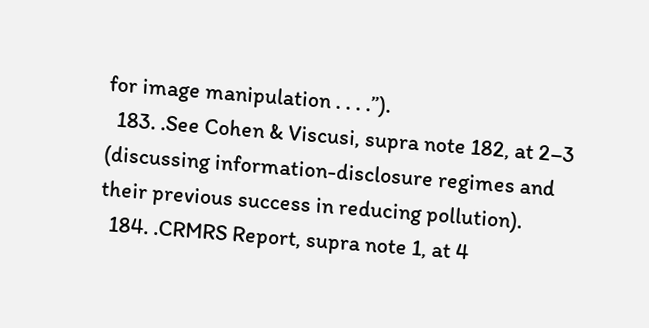for image manipulation . . . .”).
  183. .See Cohen & Viscusi, supra note 182, at 2–3 (discussing information-disclosure regimes and their previous success in reducing pollution).
  184. .CRMRS Report, supra note 1, at 4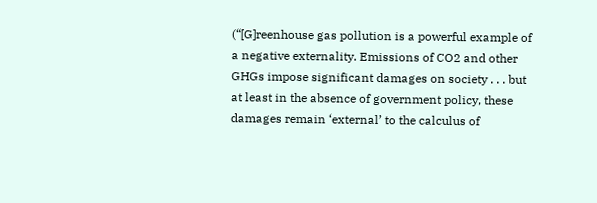(“[G]reenhouse gas pollution is a powerful example of a negative externality. Emissions of CO2 and other GHGs impose significant damages on society . . . but at least in the absence of government policy, these damages remain ‘external’ to the calculus of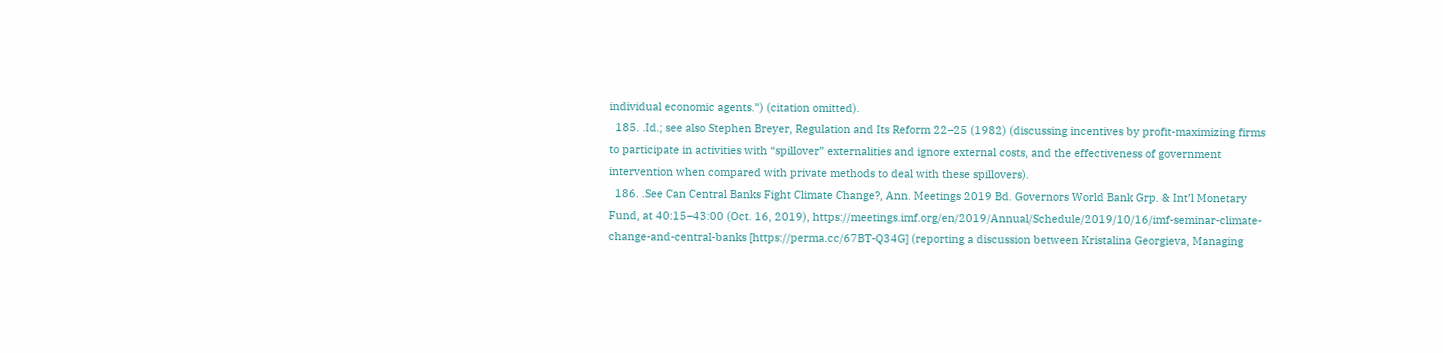individual economic agents.”) (citation omitted).
  185. .Id.; see also Stephen Breyer, Regulation and Its Reform 22–25 (1982) (discussing incentives by profit-maximizing firms to participate in activities with “spillover” externalities and ignore external costs, and the effectiveness of government intervention when compared with private methods to deal with these spillovers).
  186. .See Can Central Banks Fight Climate Change?, Ann. Meetings 2019 Bd. Governors World Bank Grp. & Int’l Monetary Fund, at 40:15–43:00 (Oct. 16, 2019), https://meetings.imf.org/en/2019/Annual/Schedule/2019/10/16/imf-seminar-climate-change-and-central-banks [https://perma.cc/67BT-Q34G] (reporting a discussion between Kristalina Georgieva, Managing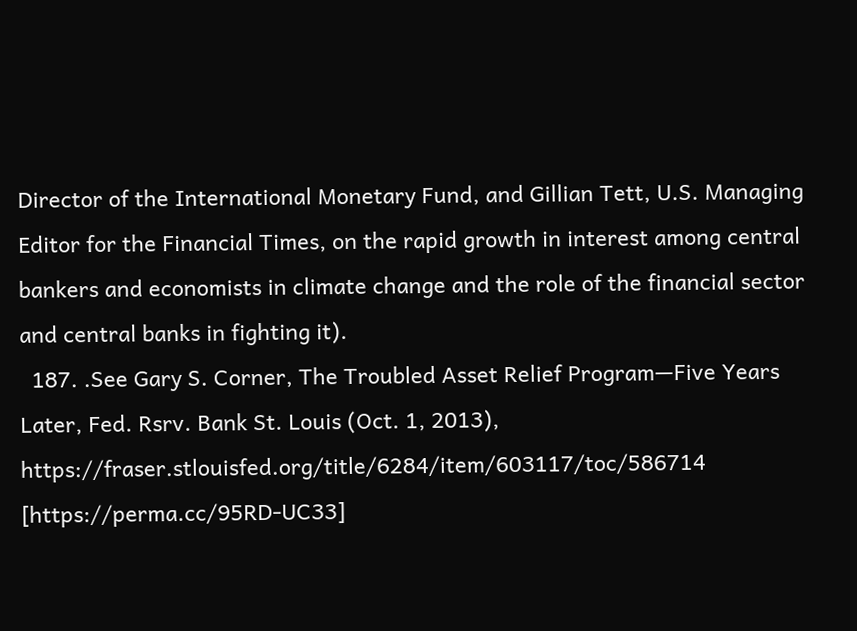Director of the International Monetary Fund, and Gillian Tett, U.S. Managing Editor for the Financial Times, on the rapid growth in interest among central bankers and economists in climate change and the role of the financial sector and central banks in fighting it).
  187. .See Gary S. Corner, The Troubled Asset Relief Program—Five Years Later, Fed. Rsrv. Bank St. Louis (Oct. 1, 2013), https://fraser.stlouisfed.org/title/6284/item/603117/toc/586714 [https://perma.cc/95RD-UC33]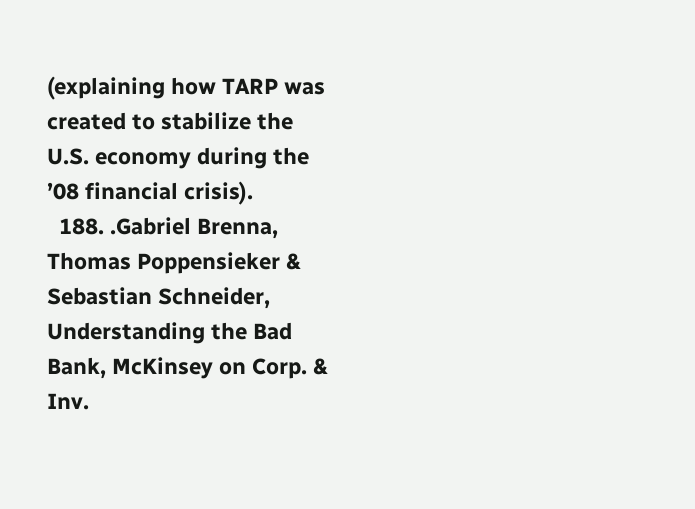(explaining how TARP was created to stabilize the U.S. economy during the ’08 financial crisis).
  188. .Gabriel Brenna, Thomas Poppensieker & Sebastian Schneider, Understanding the Bad Bank, McKinsey on Corp. & Inv.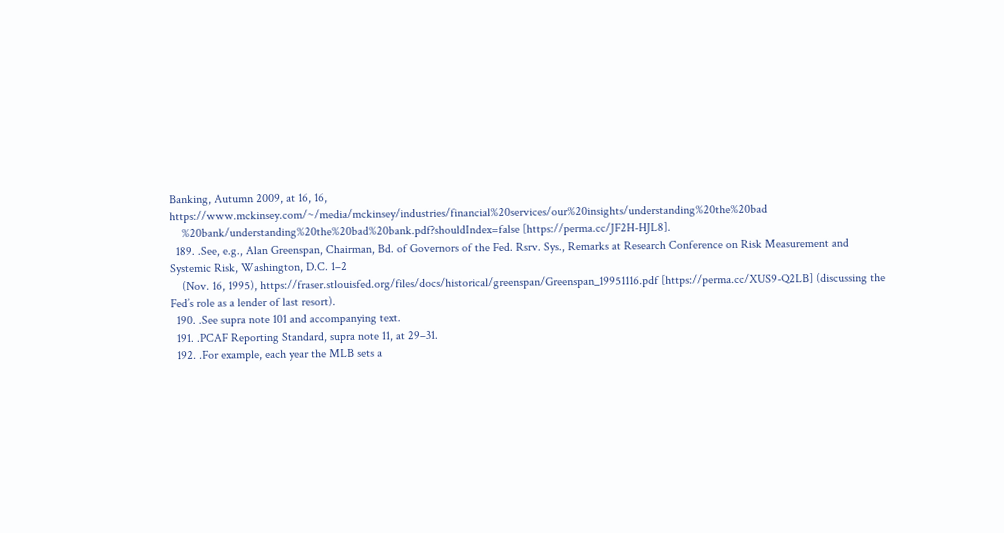Banking, Autumn 2009, at 16, 16, https://www.mckinsey.com/~/media/mckinsey/industries/financial%20services/our%20insights/understanding%20the%20bad
    %20bank/understanding%20the%20bad%20bank.pdf?shouldIndex=false [https://perma.cc/JF2H-HJL8].
  189. .See, e.g., Alan Greenspan, Chairman, Bd. of Governors of the Fed. Rsrv. Sys., Remarks at Research Conference on Risk Measurement and Systemic Risk, Washington, D.C. 1–2
    (Nov. 16, 1995), https://fraser.stlouisfed.org/files/docs/historical/greenspan/Greenspan_19951116.pdf [https://perma.cc/XUS9-Q2LB] (discussing the Fed’s role as a lender of last resort).
  190. .See supra note 101 and accompanying text.
  191. .PCAF Reporting Standard, supra note 11, at 29–31.
  192. .For example, each year the MLB sets a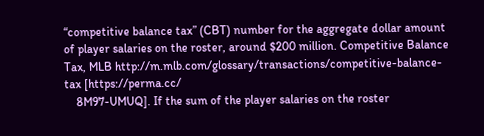“competitive balance tax” (CBT) number for the aggregate dollar amount of player salaries on the roster, around $200 million. Competitive Balance Tax, MLB http://m.mlb.com/glossary/transactions/competitive-balance-tax [https://perma.cc/
    8M97-UMUQ]. If the sum of the player salaries on the roster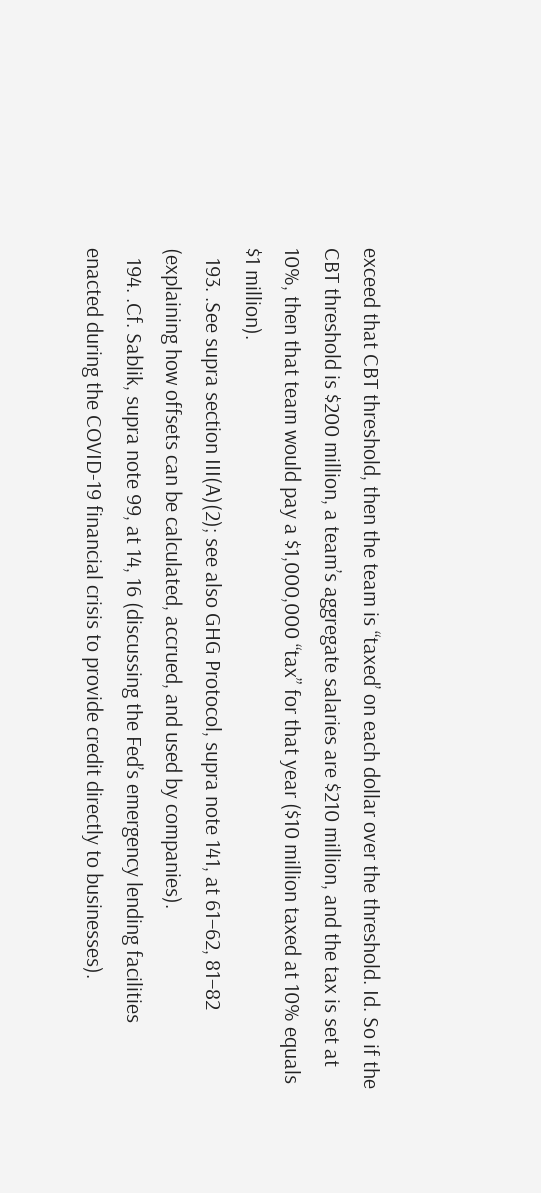exceed that CBT threshold, then the team is “taxed’ on each dollar over the threshold. Id. So if the CBT threshold is $200 million, a team’s aggregate salaries are $210 million, and the tax is set at 10%, then that team would pay a $1,000,000 “tax” for that year ($10 million taxed at 10% equals $1 million).
  193. .See supra section III(A)(2); see also GHG Protocol, supra note 141, at 61–62, 81–82 (explaining how offsets can be calculated, accrued, and used by companies).
  194. .Cf. Sablik, supra note 99, at 14, 16 (discussing the Fed’s emergency lending facilities enacted during the COVID-19 financial crisis to provide credit directly to businesses).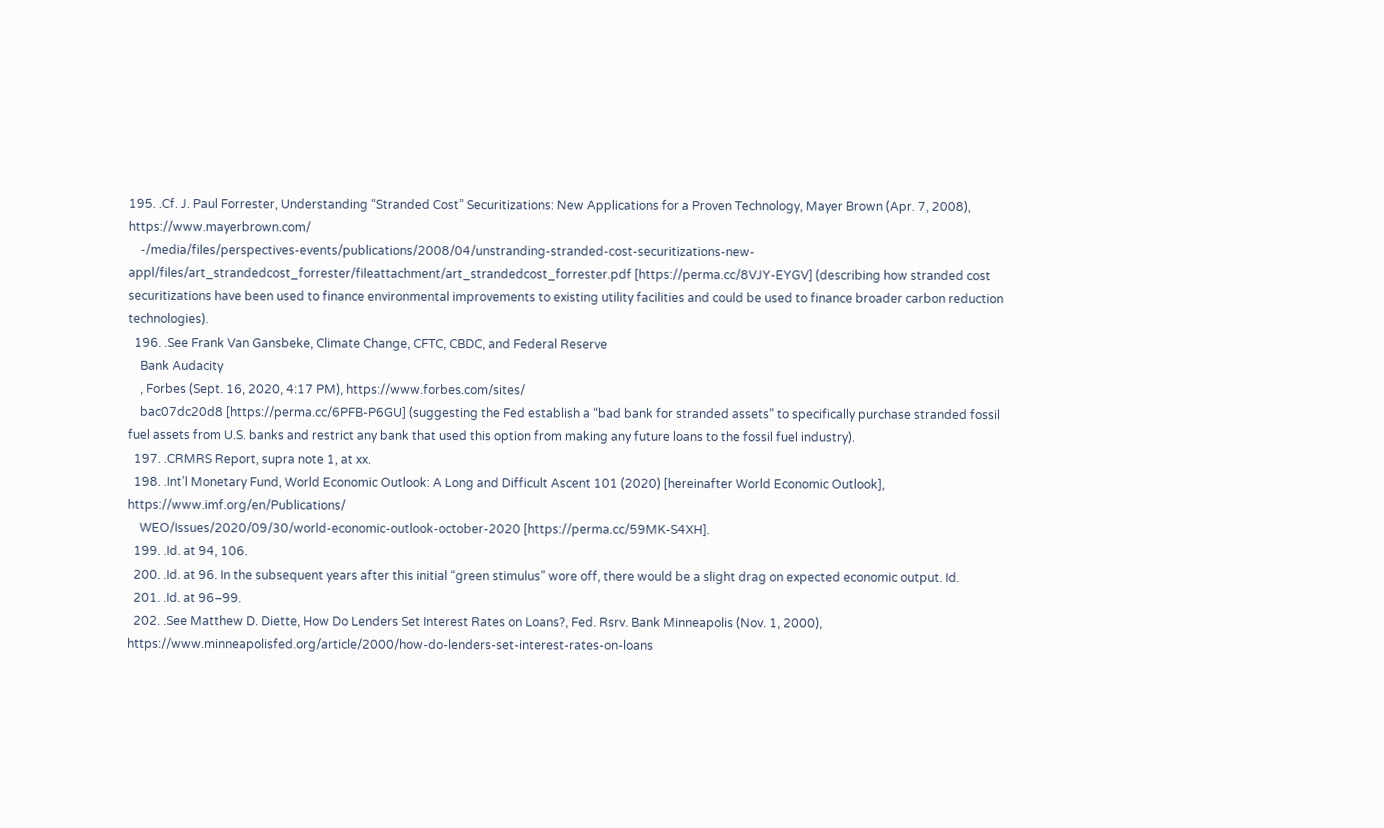195. .Cf. J. Paul Forrester, Understanding “Stranded Cost” Securitizations: New Applications for a Proven Technology, Mayer Brown (Apr. 7, 2008), https://www.mayerbrown.com/
    -/media/files/perspectives-events/publications/2008/04/unstranding-stranded-cost-securitizations-new-appl/files/art_strandedcost_forrester/fileattachment/art_strandedcost_forrester.pdf [https://perma.cc/8VJY-EYGV] (describing how stranded cost securitizations have been used to finance environmental improvements to existing utility facilities and could be used to finance broader carbon reduction technologies).
  196. .See Frank Van Gansbeke, Climate Change, CFTC, CBDC, and Federal Reserve
    Bank Audacity
    , Forbes (Sept. 16, 2020, 4:17 PM), https://www.forbes.com/sites/
    bac07dc20d8 [https://perma.cc/6PFB-P6GU] (suggesting the Fed establish a “bad bank for stranded assets” to specifically purchase stranded fossil fuel assets from U.S. banks and restrict any bank that used this option from making any future loans to the fossil fuel industry).
  197. .CRMRS Report, supra note 1, at xx.
  198. .Int’l Monetary Fund, World Economic Outlook: A Long and Difficult Ascent 101 (2020) [hereinafter World Economic Outlook], https://www.imf.org/en/Publications/
    WEO/Issues/2020/09/30/world-economic-outlook-october-2020 [https://perma.cc/59MK-S4XH].
  199. .Id. at 94, 106.
  200. .Id. at 96. In the subsequent years after this initial “green stimulus” wore off, there would be a slight drag on expected economic output. Id.
  201. .Id. at 96–99.
  202. .See Matthew D. Diette, How Do Lenders Set Interest Rates on Loans?, Fed. Rsrv. Bank Minneapolis (Nov. 1, 2000), https://www.minneapolisfed.org/article/2000/how-do-lenders-set-interest-rates-on-loans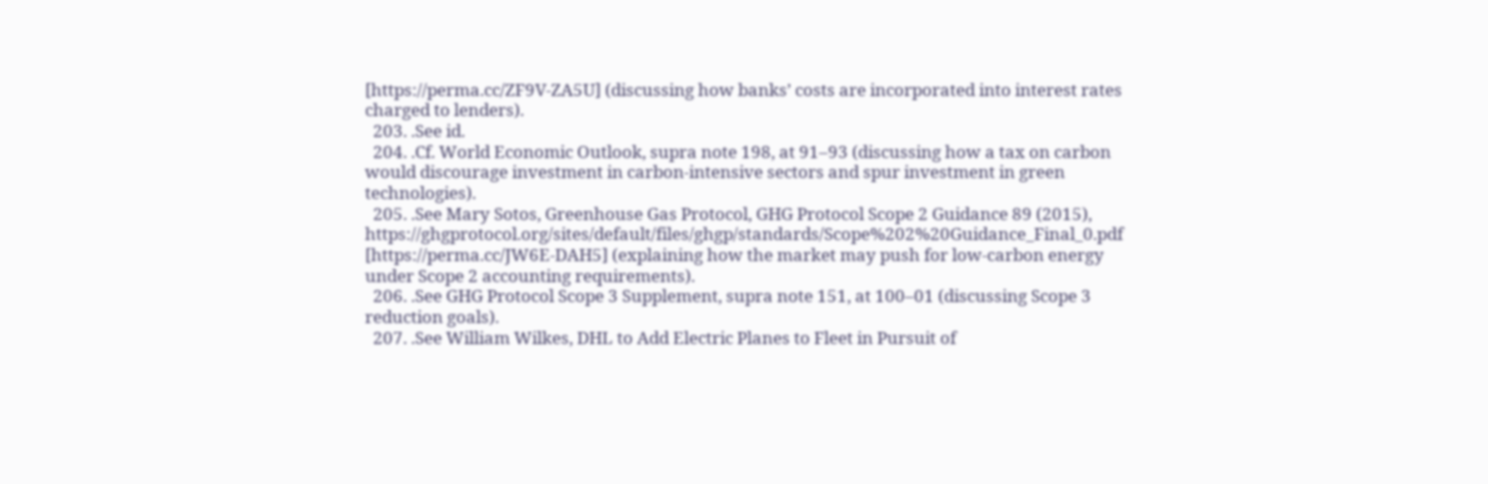[https://perma.cc/ZF9V-ZA5U] (discussing how banks’ costs are incorporated into interest rates charged to lenders).
  203. .See id.
  204. .Cf. World Economic Outlook, supra note 198, at 91–93 (discussing how a tax on carbon would discourage investment in carbon-intensive sectors and spur investment in green technologies).
  205. .See Mary Sotos, Greenhouse Gas Protocol, GHG Protocol Scope 2 Guidance 89 (2015), https://ghgprotocol.org/sites/default/files/ghgp/standards/Scope%202%20Guidance_Final_0.pdf [https://perma.cc/JW6E-DAH5] (explaining how the market may push for low-carbon energy under Scope 2 accounting requirements).
  206. .See GHG Protocol Scope 3 Supplement, supra note 151, at 100–01 (discussing Scope 3 reduction goals).
  207. .See William Wilkes, DHL to Add Electric Planes to Fleet in Pursuit of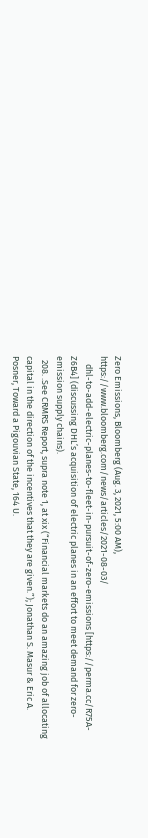Zero Emissions, Bloomberg (Aug. 3, 2021, 5:00 AM), https://www.bloomberg.com/news/articles/2021-08-03/
    dhl-to-add-electric-planes-to-fleet-in-pursuit-of-zero-emissions [https://perma.cc/R75A-Z6B4] (discussing DHL’s acquisition of electric planes in an effort to meet demand for zero-emission supply chains).
  208. .See CRMRS Report, supra note 1, at xix (“Financial markets do an amazing job of allocating capital in the direction of the incentives that they are given.”); Jonathan S. Masur & Eric A. Posner, Toward a Pigouvian State, 164 U.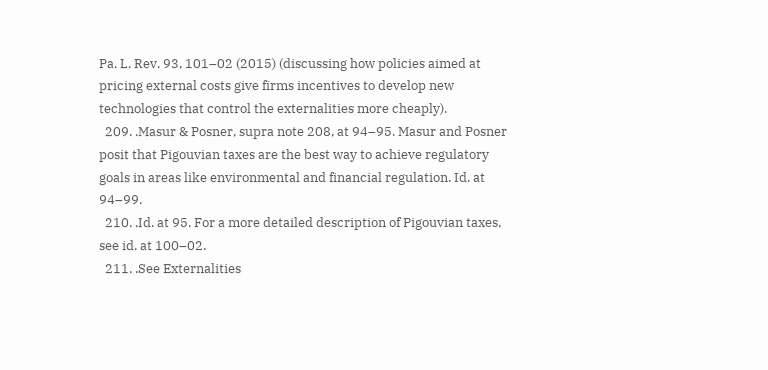Pa. L. Rev. 93, 101–02 (2015) (discussing how policies aimed at pricing external costs give firms incentives to develop new technologies that control the externalities more cheaply).
  209. .Masur & Posner, supra note 208, at 94–95. Masur and Posner posit that Pigouvian taxes are the best way to achieve regulatory goals in areas like environmental and financial regulation. Id. at 94–99.
  210. .Id. at 95. For a more detailed description of Pigouvian taxes, see id. at 100–02.
  211. .See Externalities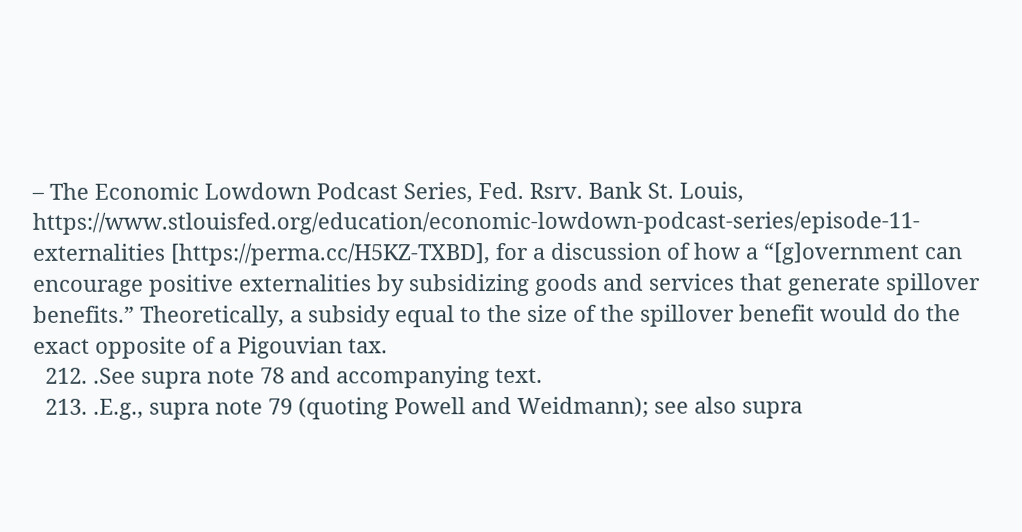– The Economic Lowdown Podcast Series, Fed. Rsrv. Bank St. Louis, https://www.stlouisfed.org/education/economic-lowdown-podcast-series/episode-11-externalities [https://perma.cc/H5KZ-TXBD], for a discussion of how a “[g]overnment can encourage positive externalities by subsidizing goods and services that generate spillover benefits.” Theoretically, a subsidy equal to the size of the spillover benefit would do the exact opposite of a Pigouvian tax.
  212. .See supra note 78 and accompanying text.
  213. .E.g., supra note 79 (quoting Powell and Weidmann); see also supra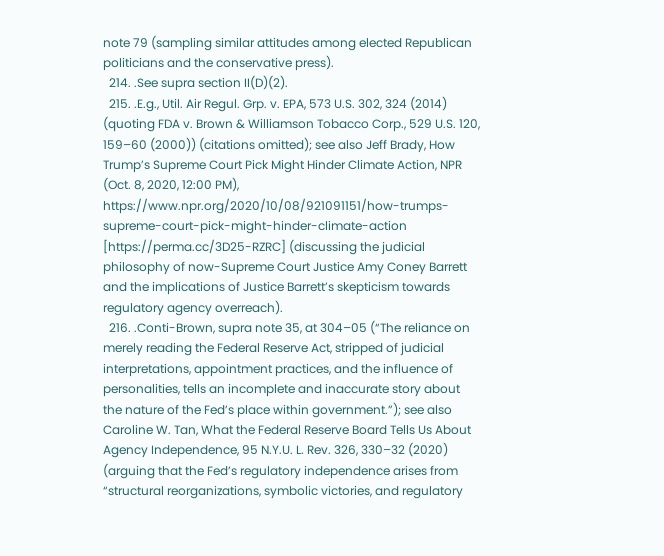note 79 (sampling similar attitudes among elected Republican politicians and the conservative press).
  214. .See supra section II(D)(2).
  215. .E.g., Util. Air Regul. Grp. v. EPA, 573 U.S. 302, 324 (2014) (quoting FDA v. Brown & Williamson Tobacco Corp., 529 U.S. 120, 159–60 (2000)) (citations omitted); see also Jeff Brady, How Trump’s Supreme Court Pick Might Hinder Climate Action, NPR (Oct. 8, 2020, 12:00 PM), https://www.npr.org/2020/10/08/921091151/how-trumps-supreme-court-pick-might-hinder-climate-action [https://perma.cc/3D25-RZRC] (discussing the judicial philosophy of now-Supreme Court Justice Amy Coney Barrett and the implications of Justice Barrett’s skepticism towards regulatory agency overreach).
  216. .Conti-Brown, supra note 35, at 304–05 (“The reliance on merely reading the Federal Reserve Act, stripped of judicial interpretations, appointment practices, and the influence of personalities, tells an incomplete and inaccurate story about the nature of the Fed’s place within government.”); see also Caroline W. Tan, What the Federal Reserve Board Tells Us About Agency Independence, 95 N.Y.U. L. Rev. 326, 330–32 (2020) (arguing that the Fed’s regulatory independence arises from “structural reorganizations, symbolic victories, and regulatory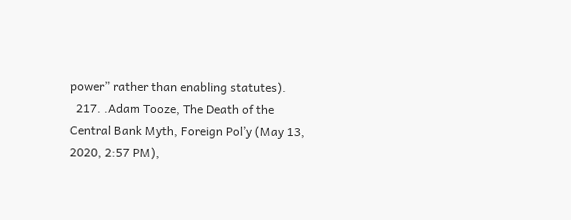power” rather than enabling statutes).
  217. .Adam Tooze, The Death of the Central Bank Myth, Foreign Pol’y (May 13, 2020, 2:57 PM),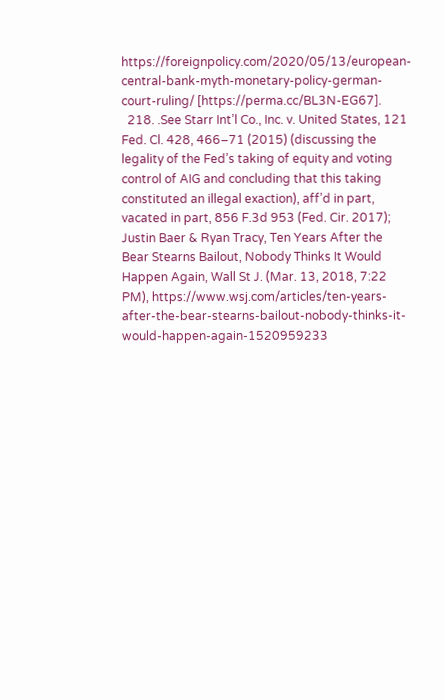https://foreignpolicy.com/2020/05/13/european-central-bank-myth-monetary-policy-german-court-ruling/ [https://perma.cc/BL3N-EG67].
  218. .See Starr Int’l Co., Inc. v. United States, 121 Fed. Cl. 428, 466–71 (2015) (discussing the legality of the Fed’s taking of equity and voting control of AIG and concluding that this taking constituted an illegal exaction), aff’d in part, vacated in part, 856 F.3d 953 (Fed. Cir. 2017); Justin Baer & Ryan Tracy, Ten Years After the Bear Stearns Bailout, Nobody Thinks It Would Happen Again, Wall St J. (Mar. 13, 2018, 7:22 PM), https://www.wsj.com/articles/ten-years-after-the-bear-stearns-bailout-nobody-thinks-it-would-happen-again-1520959233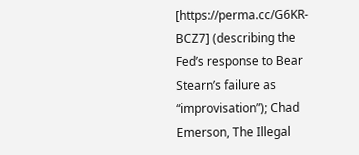[https://perma.cc/G6KR-BCZ7] (describing the Fed’s response to Bear Stearn’s failure as “improvisation”); Chad Emerson, The Illegal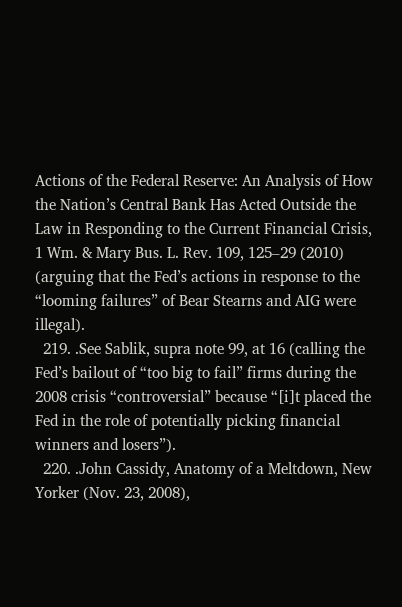Actions of the Federal Reserve: An Analysis of How the Nation’s Central Bank Has Acted Outside the Law in Responding to the Current Financial Crisis, 1 Wm. & Mary Bus. L. Rev. 109, 125–29 (2010) (arguing that the Fed’s actions in response to the “looming failures” of Bear Stearns and AIG were illegal).
  219. .See Sablik, supra note 99, at 16 (calling the Fed’s bailout of “too big to fail” firms during the 2008 crisis “controversial” because “[i]t placed the Fed in the role of potentially picking financial winners and losers”).
  220. .John Cassidy, Anatomy of a Meltdown, New Yorker (Nov. 23, 2008),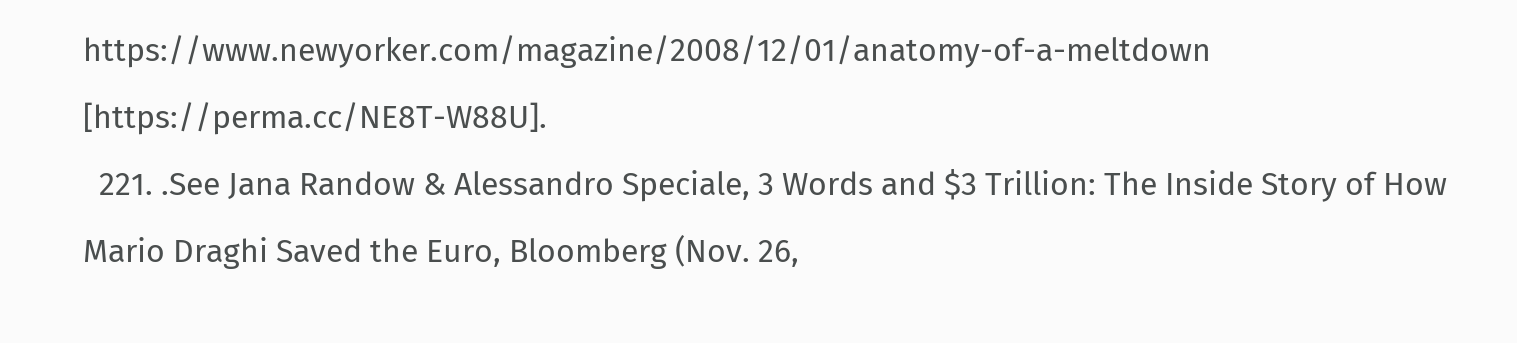https://www.newyorker.com/magazine/2008/12/01/anatomy-of-a-meltdown [https://perma.cc/NE8T-W88U].
  221. .See Jana Randow & Alessandro Speciale, 3 Words and $3 Trillion: The Inside Story of How Mario Draghi Saved the Euro, Bloomberg (Nov. 26,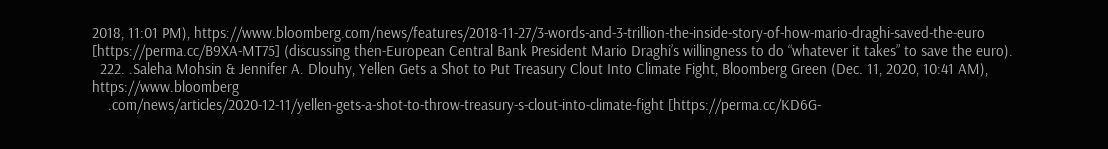2018, 11:01 PM), https://www.bloomberg.com/news/features/2018-11-27/3-words-and-3-trillion-the-inside-story-of-how-mario-draghi-saved-the-euro [https://perma.cc/B9XA-MT75] (discussing then-European Central Bank President Mario Draghi’s willingness to do “whatever it takes” to save the euro).
  222. .Saleha Mohsin & Jennifer A. Dlouhy, Yellen Gets a Shot to Put Treasury Clout Into Climate Fight, Bloomberg Green (Dec. 11, 2020, 10:41 AM), https://www.bloomberg
    .com/news/articles/2020-12-11/yellen-gets-a-shot-to-throw-treasury-s-clout-into-climate-fight [https://perma.cc/KD6G-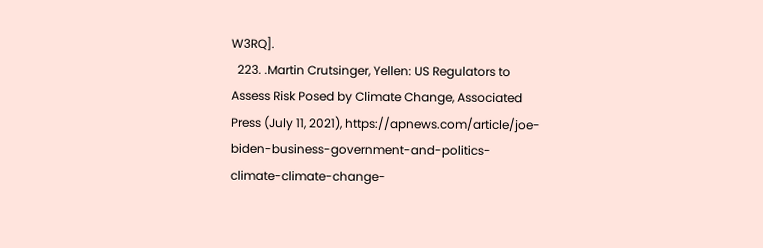W3RQ].
  223. .Martin Crutsinger, Yellen: US Regulators to Assess Risk Posed by Climate Change, Associated Press (July 11, 2021), https://apnews.com/article/joe-biden-business-government-and-politics-climate-climate-change-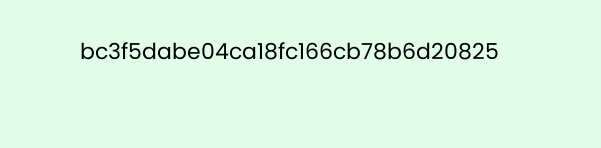bc3f5dabe04ca18fc166cb78b6d20825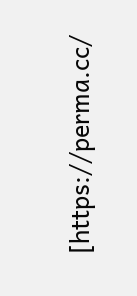[https://perma.cc/